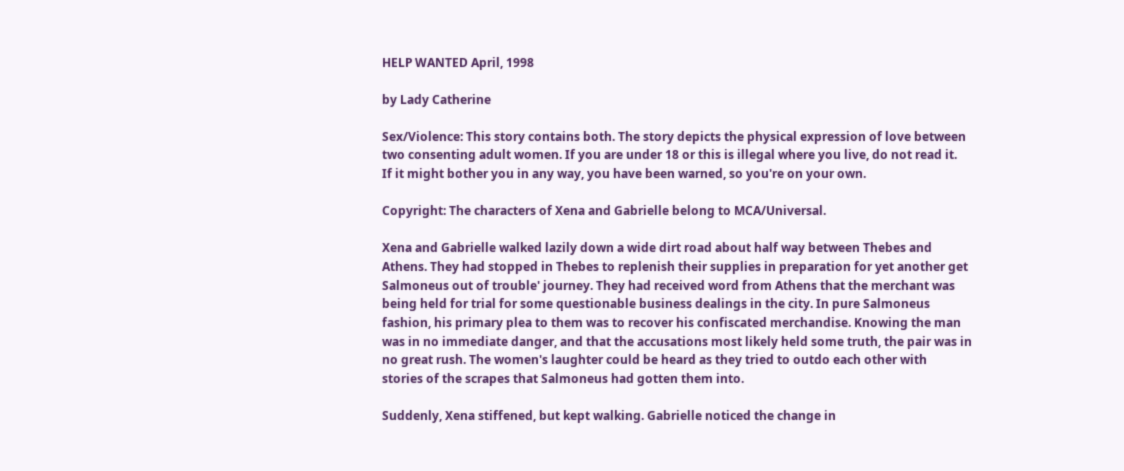HELP WANTED April, 1998

by Lady Catherine

Sex/Violence: This story contains both. The story depicts the physical expression of love between
two consenting adult women. If you are under 18 or this is illegal where you live, do not read it.
If it might bother you in any way, you have been warned, so you're on your own.

Copyright: The characters of Xena and Gabrielle belong to MCA/Universal.

Xena and Gabrielle walked lazily down a wide dirt road about half way between Thebes and
Athens. They had stopped in Thebes to replenish their supplies in preparation for yet another get
Salmoneus out of trouble' journey. They had received word from Athens that the merchant was
being held for trial for some questionable business dealings in the city. In pure Salmoneus
fashion, his primary plea to them was to recover his confiscated merchandise. Knowing the man
was in no immediate danger, and that the accusations most likely held some truth, the pair was in
no great rush. The women's laughter could be heard as they tried to outdo each other with
stories of the scrapes that Salmoneus had gotten them into.

Suddenly, Xena stiffened, but kept walking. Gabrielle noticed the change in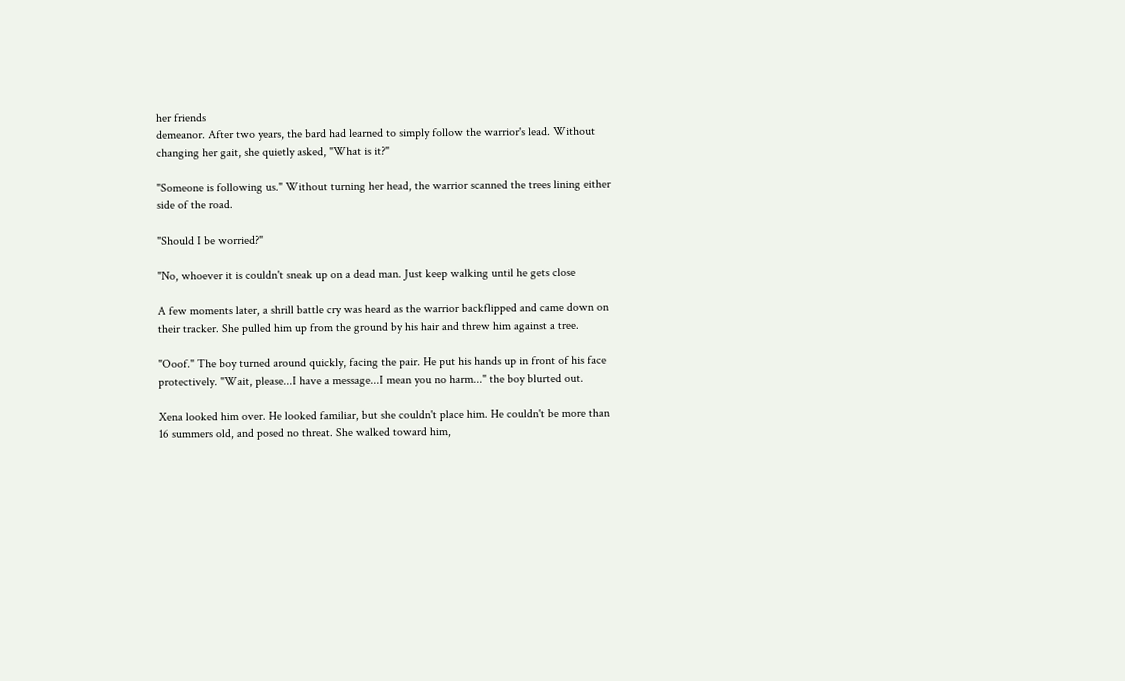her friends
demeanor. After two years, the bard had learned to simply follow the warrior's lead. Without
changing her gait, she quietly asked, "What is it?"

"Someone is following us." Without turning her head, the warrior scanned the trees lining either
side of the road.

"Should I be worried?"

"No, whoever it is couldn't sneak up on a dead man. Just keep walking until he gets close

A few moments later, a shrill battle cry was heard as the warrior backflipped and came down on
their tracker. She pulled him up from the ground by his hair and threw him against a tree.

"Ooof." The boy turned around quickly, facing the pair. He put his hands up in front of his face
protectively. "Wait, please...I have a message...I mean you no harm..." the boy blurted out.

Xena looked him over. He looked familiar, but she couldn't place him. He couldn't be more than
16 summers old, and posed no threat. She walked toward him,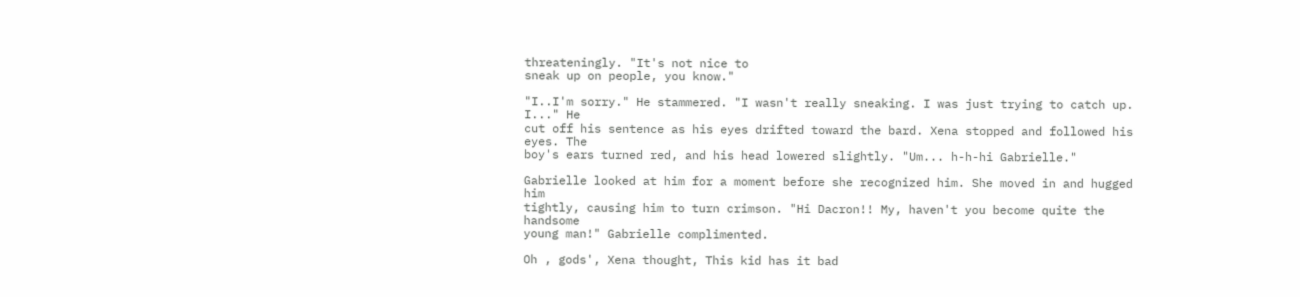threateningly. "It's not nice to
sneak up on people, you know."

"I..I'm sorry." He stammered. "I wasn't really sneaking. I was just trying to catch up. I..." He
cut off his sentence as his eyes drifted toward the bard. Xena stopped and followed his eyes. The
boy's ears turned red, and his head lowered slightly. "Um... h-h-hi Gabrielle."

Gabrielle looked at him for a moment before she recognized him. She moved in and hugged him
tightly, causing him to turn crimson. "Hi Dacron!! My, haven't you become quite the handsome
young man!" Gabrielle complimented.

Oh , gods', Xena thought, This kid has it bad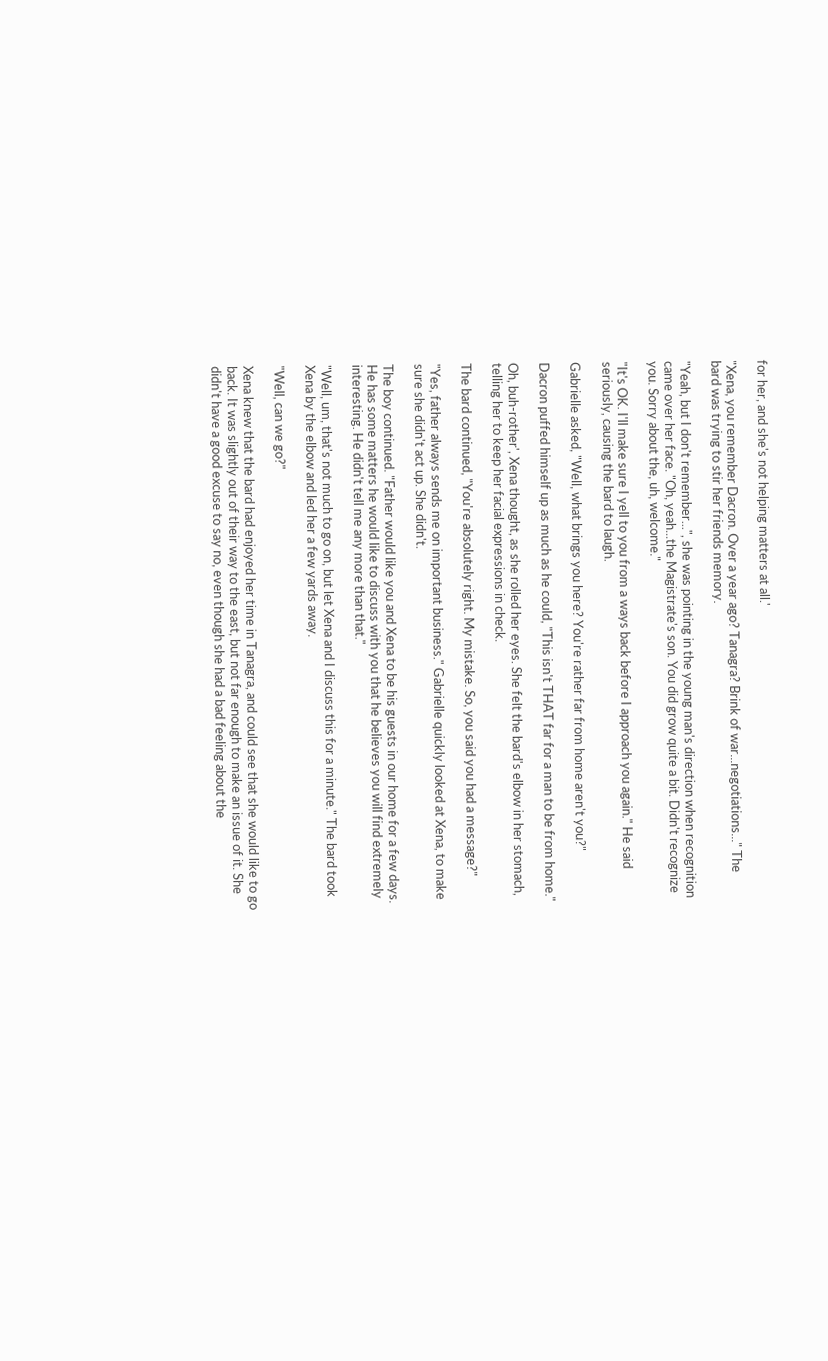for her, and she's not helping matters at all.'

"Xena, you remember Dacron. Over a year ago? Tanagra? Brink of war...negotiations..." The
bard was trying to stir her friends memory.

"Yeah, but I don't remember...", she was pointing in the young man's direction when recognition
came over her face. "Oh, yeah...the Magistrate's son. You did grow quite a bit. Didn't recognize
you. Sorry about the, uh, welcome."

"It's OK. I'll make sure I yell to you from a ways back before I approach you again." He said
seriously, causing the bard to laugh.

Gabrielle asked, "Well, what brings you here? You're rather far from home aren't you?"

Dacron puffed himself up as much as he could, "This isn't THAT far for a man to be from home."

Oh, buh-rother', Xena thought, as she rolled her eyes. She felt the bard's elbow in her stomach,
telling her to keep her facial expressions in check.

The bard continued, "You're absolutely right. My mistake. So, you said you had a message?"

"Yes, father always sends me on important business." Gabrielle quickly looked at Xena, to make
sure she didn't act up. She didn't.

The boy continued. "Father would like you and Xena to be his guests in our home for a few days.
He has some matters he would like to discuss with you that he believes you will find extremely
interesting. He didn't tell me any more than that."

"Well, um, that's not much to go on, but let Xena and I discuss this for a minute." The bard took
Xena by the elbow and led her a few yards away.

"Well, can we go?"

Xena knew that the bard had enjoyed her time in Tanagra, and could see that she would like to go
back. It was slightly out of their way to the east, but not far enough to make an issue of it. She
didn't have a good excuse to say no, even though she had a bad feeling about the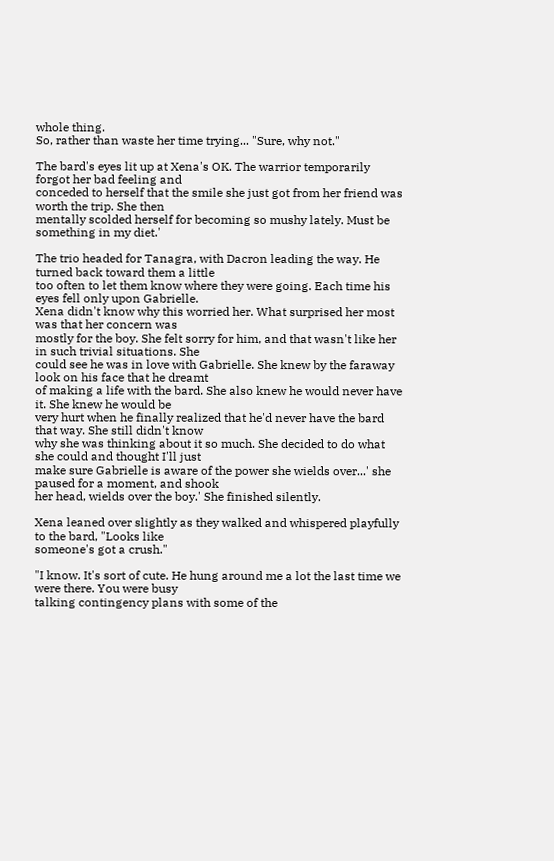whole thing.
So, rather than waste her time trying... "Sure, why not."

The bard's eyes lit up at Xena's OK. The warrior temporarily forgot her bad feeling and
conceded to herself that the smile she just got from her friend was worth the trip. She then
mentally scolded herself for becoming so mushy lately. Must be something in my diet.'

The trio headed for Tanagra, with Dacron leading the way. He turned back toward them a little
too often to let them know where they were going. Each time his eyes fell only upon Gabrielle.
Xena didn't know why this worried her. What surprised her most was that her concern was
mostly for the boy. She felt sorry for him, and that wasn't like her in such trivial situations. She
could see he was in love with Gabrielle. She knew by the faraway look on his face that he dreamt
of making a life with the bard. She also knew he would never have it. She knew he would be
very hurt when he finally realized that he'd never have the bard that way. She still didn't know
why she was thinking about it so much. She decided to do what she could and thought I'll just
make sure Gabrielle is aware of the power she wields over...' she paused for a moment, and shook
her head, wields over the boy.' She finished silently.

Xena leaned over slightly as they walked and whispered playfully to the bard, "Looks like
someone's got a crush."

"I know. It's sort of cute. He hung around me a lot the last time we were there. You were busy
talking contingency plans with some of the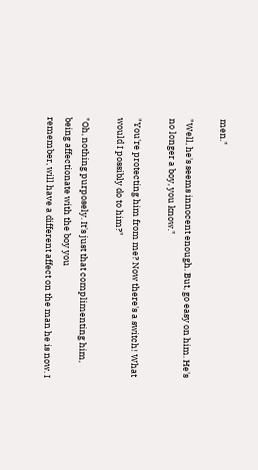men."

"Well, he's seems innocent enough. But, go easy on him. He's no longer a boy, you know."

"You're protecting him from me? Now there's a switch! What would I possibly do to him?"

"Oh, nothing purposely. It's just that complimenting him, being affectionate with the boy you
remember, will have a different affect on the man he is now. I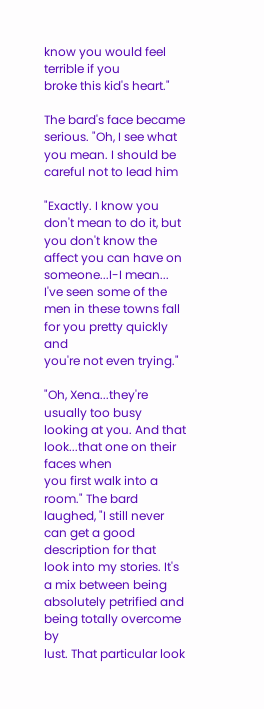know you would feel terrible if you
broke this kid's heart."

The bard's face became serious. "Oh, I see what you mean. I should be careful not to lead him

"Exactly. I know you don't mean to do it, but you don't know the affect you can have on
someone...I-I mean... I've seen some of the men in these towns fall for you pretty quickly and
you're not even trying."

"Oh, Xena...they're usually too busy looking at you. And that look...that one on their faces when
you first walk into a room." The bard laughed, "I still never can get a good description for that
look into my stories. It's a mix between being absolutely petrified and being totally overcome by
lust. That particular look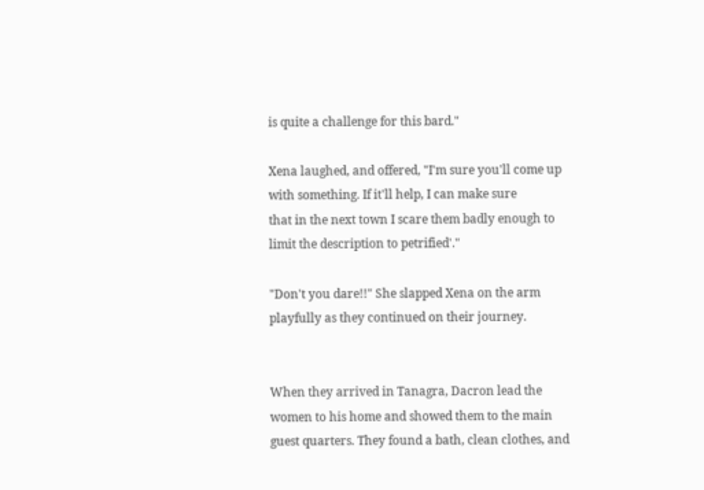is quite a challenge for this bard."

Xena laughed, and offered, "I'm sure you'll come up with something. If it'll help, I can make sure
that in the next town I scare them badly enough to limit the description to petrified'."

"Don't you dare!!" She slapped Xena on the arm playfully as they continued on their journey.


When they arrived in Tanagra, Dacron lead the women to his home and showed them to the main
guest quarters. They found a bath, clean clothes, and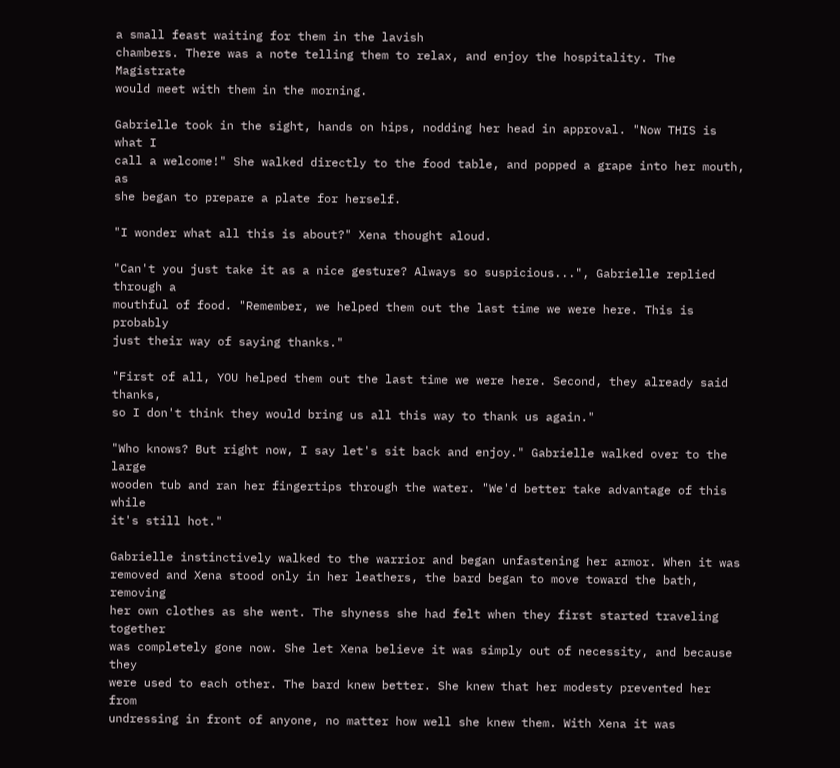a small feast waiting for them in the lavish
chambers. There was a note telling them to relax, and enjoy the hospitality. The Magistrate
would meet with them in the morning.

Gabrielle took in the sight, hands on hips, nodding her head in approval. "Now THIS is what I
call a welcome!" She walked directly to the food table, and popped a grape into her mouth, as
she began to prepare a plate for herself.

"I wonder what all this is about?" Xena thought aloud.

"Can't you just take it as a nice gesture? Always so suspicious...", Gabrielle replied through a
mouthful of food. "Remember, we helped them out the last time we were here. This is probably
just their way of saying thanks."

"First of all, YOU helped them out the last time we were here. Second, they already said thanks,
so I don't think they would bring us all this way to thank us again."

"Who knows? But right now, I say let's sit back and enjoy." Gabrielle walked over to the large
wooden tub and ran her fingertips through the water. "We'd better take advantage of this while
it's still hot."

Gabrielle instinctively walked to the warrior and began unfastening her armor. When it was
removed and Xena stood only in her leathers, the bard began to move toward the bath, removing
her own clothes as she went. The shyness she had felt when they first started traveling together
was completely gone now. She let Xena believe it was simply out of necessity, and because they
were used to each other. The bard knew better. She knew that her modesty prevented her from
undressing in front of anyone, no matter how well she knew them. With Xena it was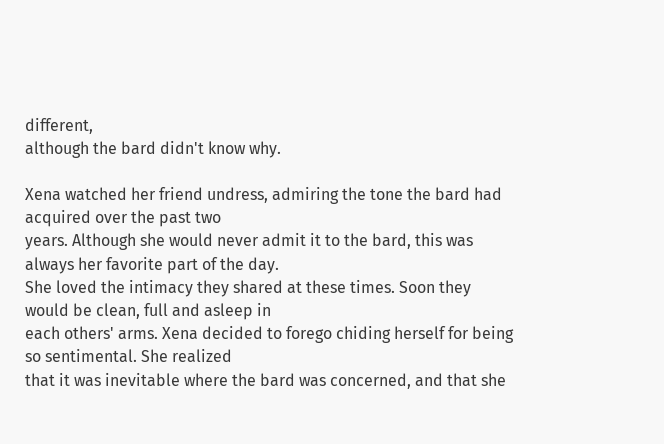different,
although the bard didn't know why.

Xena watched her friend undress, admiring the tone the bard had acquired over the past two
years. Although she would never admit it to the bard, this was always her favorite part of the day.
She loved the intimacy they shared at these times. Soon they would be clean, full and asleep in
each others' arms. Xena decided to forego chiding herself for being so sentimental. She realized
that it was inevitable where the bard was concerned, and that she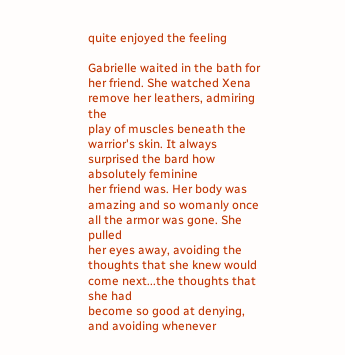quite enjoyed the feeling

Gabrielle waited in the bath for her friend. She watched Xena remove her leathers, admiring the
play of muscles beneath the warrior's skin. It always surprised the bard how absolutely feminine
her friend was. Her body was amazing and so womanly once all the armor was gone. She pulled
her eyes away, avoiding the thoughts that she knew would come next...the thoughts that she had
become so good at denying, and avoiding whenever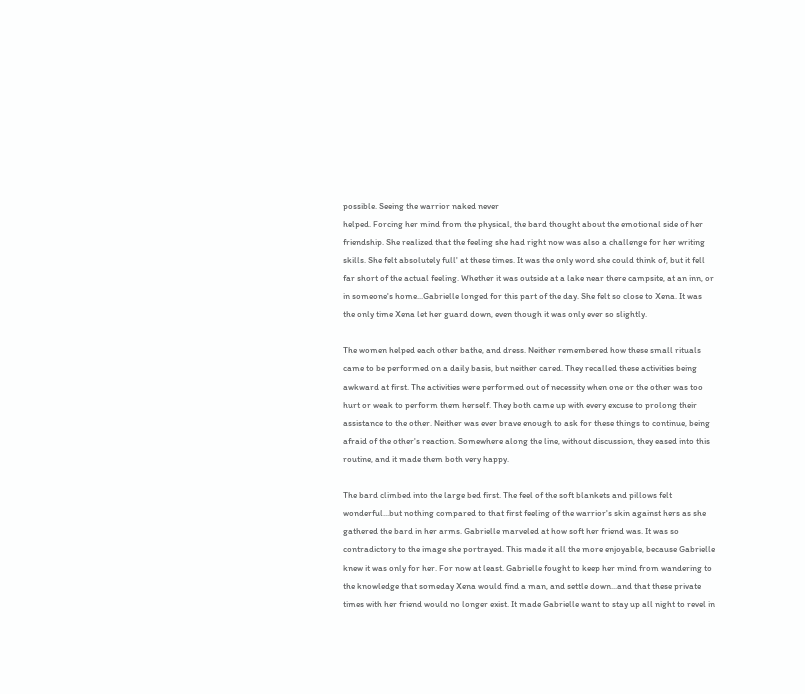possible. Seeing the warrior naked never
helped. Forcing her mind from the physical, the bard thought about the emotional side of her
friendship. She realized that the feeling she had right now was also a challenge for her writing
skills. She felt absolutely full' at these times. It was the only word she could think of, but it fell
far short of the actual feeling. Whether it was outside at a lake near there campsite, at an inn, or
in someone's home...Gabrielle longed for this part of the day. She felt so close to Xena. It was
the only time Xena let her guard down, even though it was only ever so slightly.

The women helped each other bathe, and dress. Neither remembered how these small rituals
came to be performed on a daily basis, but neither cared. They recalled these activities being
awkward at first. The activities were performed out of necessity when one or the other was too
hurt or weak to perform them herself. They both came up with every excuse to prolong their
assistance to the other. Neither was ever brave enough to ask for these things to continue, being
afraid of the other's reaction. Somewhere along the line, without discussion, they eased into this
routine, and it made them both very happy.

The bard climbed into the large bed first. The feel of the soft blankets and pillows felt
wonderful...but nothing compared to that first feeling of the warrior's skin against hers as she
gathered the bard in her arms. Gabrielle marveled at how soft her friend was. It was so
contradictory to the image she portrayed. This made it all the more enjoyable, because Gabrielle
knew it was only for her. For now at least. Gabrielle fought to keep her mind from wandering to
the knowledge that someday Xena would find a man, and settle down...and that these private
times with her friend would no longer exist. It made Gabrielle want to stay up all night to revel in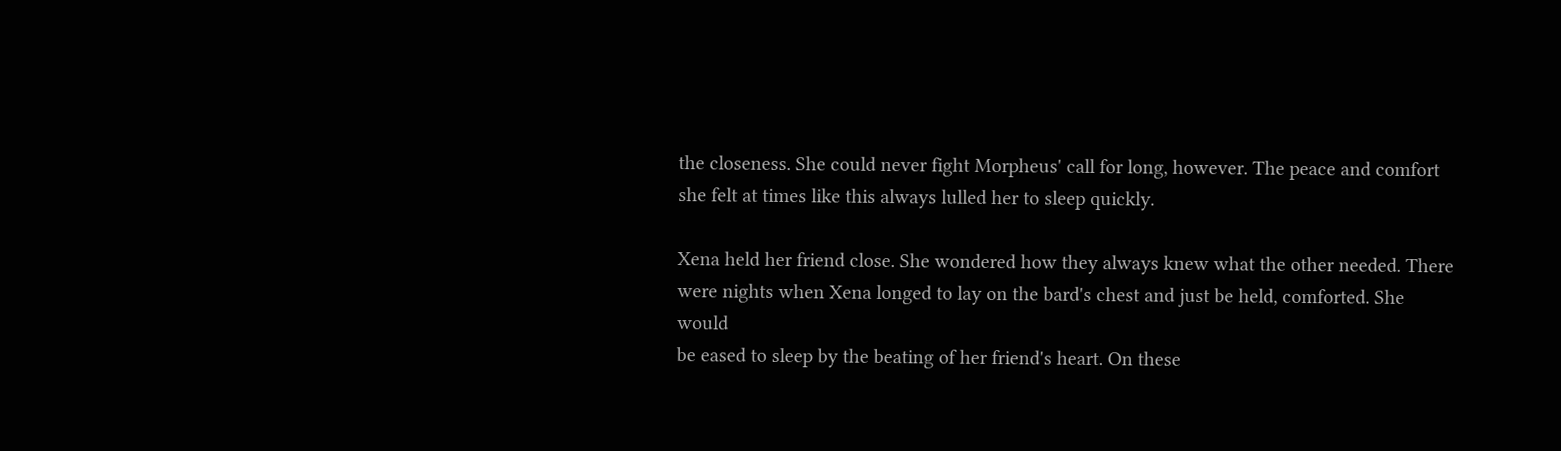the closeness. She could never fight Morpheus' call for long, however. The peace and comfort
she felt at times like this always lulled her to sleep quickly.

Xena held her friend close. She wondered how they always knew what the other needed. There
were nights when Xena longed to lay on the bard's chest and just be held, comforted. She would
be eased to sleep by the beating of her friend's heart. On these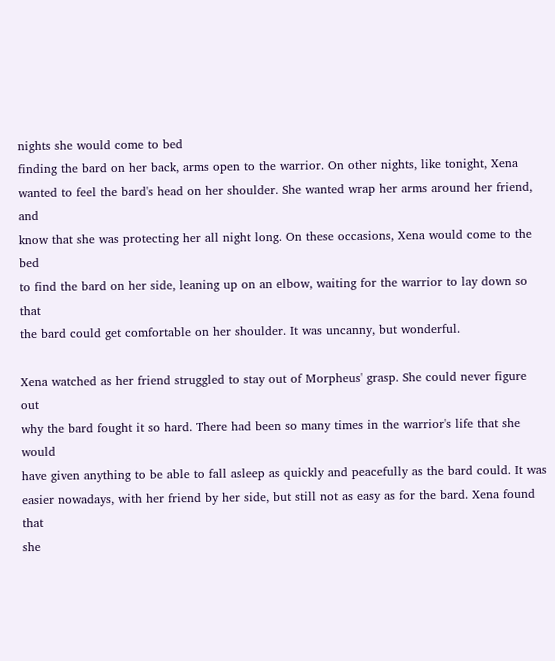nights she would come to bed
finding the bard on her back, arms open to the warrior. On other nights, like tonight, Xena
wanted to feel the bard's head on her shoulder. She wanted wrap her arms around her friend, and
know that she was protecting her all night long. On these occasions, Xena would come to the bed
to find the bard on her side, leaning up on an elbow, waiting for the warrior to lay down so that
the bard could get comfortable on her shoulder. It was uncanny, but wonderful.

Xena watched as her friend struggled to stay out of Morpheus' grasp. She could never figure out
why the bard fought it so hard. There had been so many times in the warrior's life that she would
have given anything to be able to fall asleep as quickly and peacefully as the bard could. It was
easier nowadays, with her friend by her side, but still not as easy as for the bard. Xena found that
she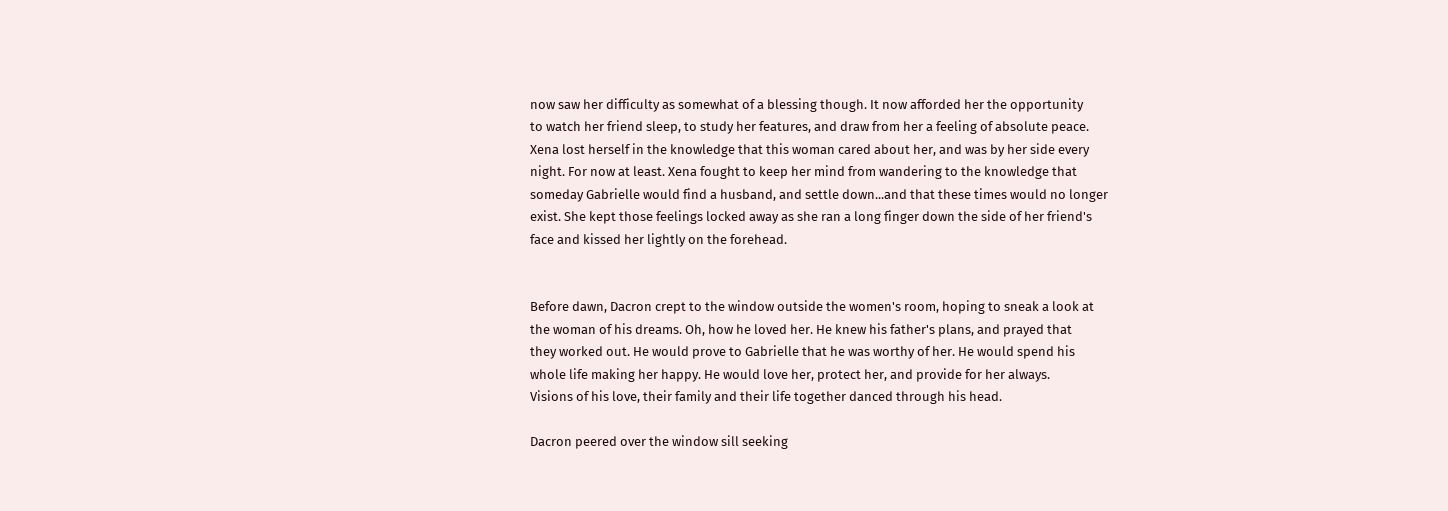now saw her difficulty as somewhat of a blessing though. It now afforded her the opportunity
to watch her friend sleep, to study her features, and draw from her a feeling of absolute peace.
Xena lost herself in the knowledge that this woman cared about her, and was by her side every
night. For now at least. Xena fought to keep her mind from wandering to the knowledge that
someday Gabrielle would find a husband, and settle down...and that these times would no longer
exist. She kept those feelings locked away as she ran a long finger down the side of her friend's
face and kissed her lightly on the forehead.


Before dawn, Dacron crept to the window outside the women's room, hoping to sneak a look at
the woman of his dreams. Oh, how he loved her. He knew his father's plans, and prayed that
they worked out. He would prove to Gabrielle that he was worthy of her. He would spend his
whole life making her happy. He would love her, protect her, and provide for her always.
Visions of his love, their family and their life together danced through his head.

Dacron peered over the window sill seeking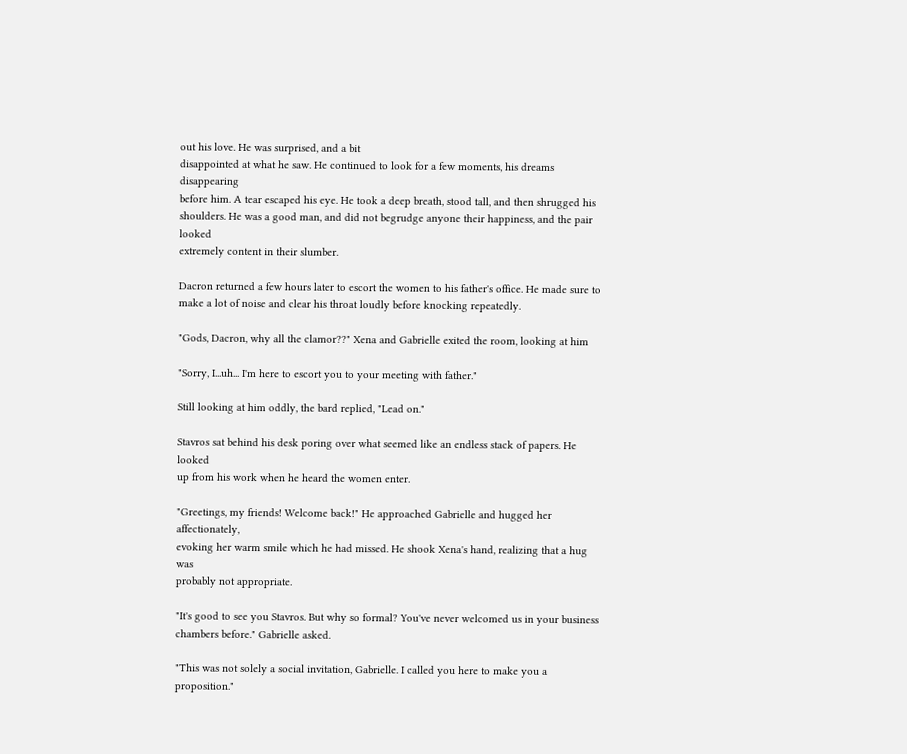out his love. He was surprised, and a bit
disappointed at what he saw. He continued to look for a few moments, his dreams disappearing
before him. A tear escaped his eye. He took a deep breath, stood tall, and then shrugged his
shoulders. He was a good man, and did not begrudge anyone their happiness, and the pair looked
extremely content in their slumber.

Dacron returned a few hours later to escort the women to his father's office. He made sure to
make a lot of noise and clear his throat loudly before knocking repeatedly.

"Gods, Dacron, why all the clamor??" Xena and Gabrielle exited the room, looking at him

"Sorry, I...uh... I'm here to escort you to your meeting with father."

Still looking at him oddly, the bard replied, "Lead on."

Stavros sat behind his desk poring over what seemed like an endless stack of papers. He looked
up from his work when he heard the women enter.

"Greetings, my friends! Welcome back!" He approached Gabrielle and hugged her affectionately,
evoking her warm smile which he had missed. He shook Xena's hand, realizing that a hug was
probably not appropriate.

"It's good to see you Stavros. But why so formal? You've never welcomed us in your business
chambers before." Gabrielle asked.

"This was not solely a social invitation, Gabrielle. I called you here to make you a proposition."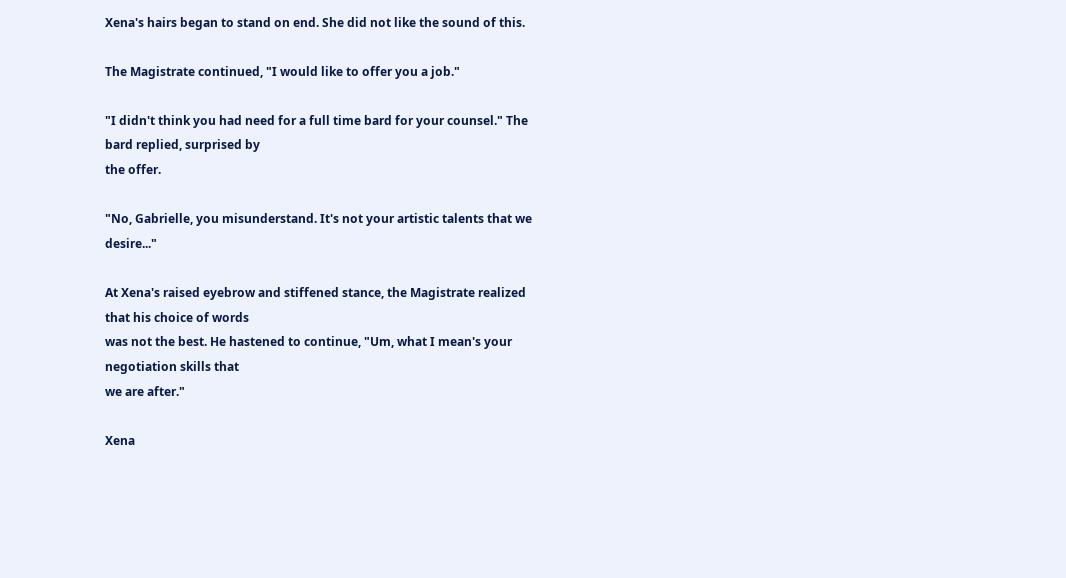Xena's hairs began to stand on end. She did not like the sound of this.

The Magistrate continued, "I would like to offer you a job."

"I didn't think you had need for a full time bard for your counsel." The bard replied, surprised by
the offer.

"No, Gabrielle, you misunderstand. It's not your artistic talents that we desire..."

At Xena's raised eyebrow and stiffened stance, the Magistrate realized that his choice of words
was not the best. He hastened to continue, "Um, what I mean's your negotiation skills that
we are after."

Xena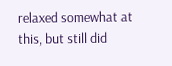relaxed somewhat at this, but still did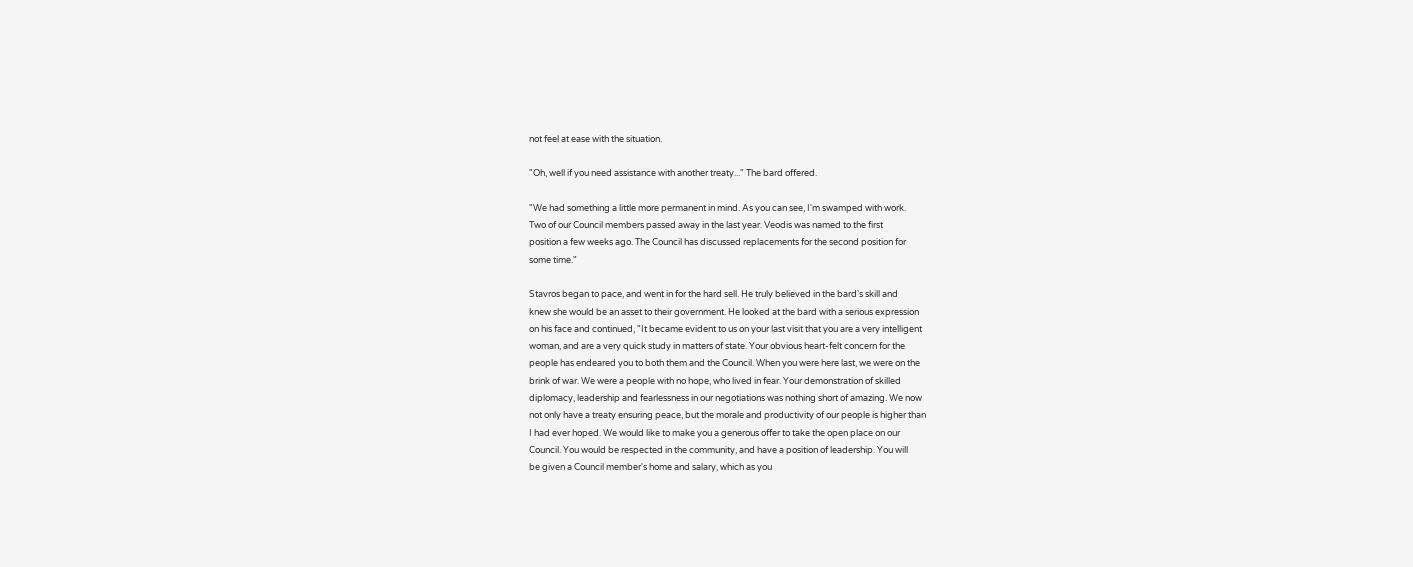not feel at ease with the situation.

"Oh, well if you need assistance with another treaty..." The bard offered.

"We had something a little more permanent in mind. As you can see, I'm swamped with work.
Two of our Council members passed away in the last year. Veodis was named to the first
position a few weeks ago. The Council has discussed replacements for the second position for
some time."

Stavros began to pace, and went in for the hard sell. He truly believed in the bard's skill and
knew she would be an asset to their government. He looked at the bard with a serious expression
on his face and continued, "It became evident to us on your last visit that you are a very intelligent
woman, and are a very quick study in matters of state. Your obvious heart-felt concern for the
people has endeared you to both them and the Council. When you were here last, we were on the
brink of war. We were a people with no hope, who lived in fear. Your demonstration of skilled
diplomacy, leadership and fearlessness in our negotiations was nothing short of amazing. We now
not only have a treaty ensuring peace, but the morale and productivity of our people is higher than
I had ever hoped. We would like to make you a generous offer to take the open place on our
Council. You would be respected in the community, and have a position of leadership. You will
be given a Council member's home and salary, which as you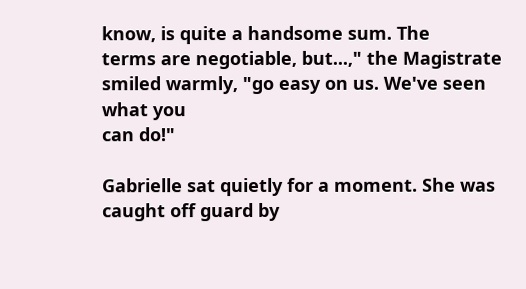know, is quite a handsome sum. The
terms are negotiable, but...," the Magistrate smiled warmly, "go easy on us. We've seen what you
can do!"

Gabrielle sat quietly for a moment. She was caught off guard by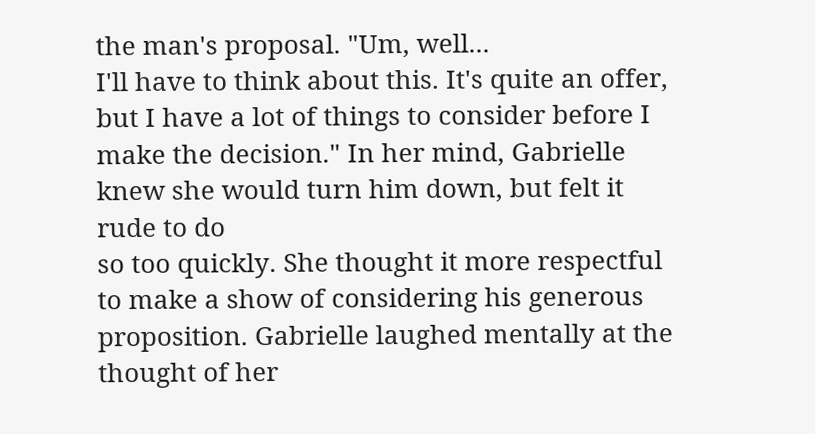the man's proposal. "Um, well...
I'll have to think about this. It's quite an offer, but I have a lot of things to consider before I
make the decision." In her mind, Gabrielle knew she would turn him down, but felt it rude to do
so too quickly. She thought it more respectful to make a show of considering his generous
proposition. Gabrielle laughed mentally at the thought of her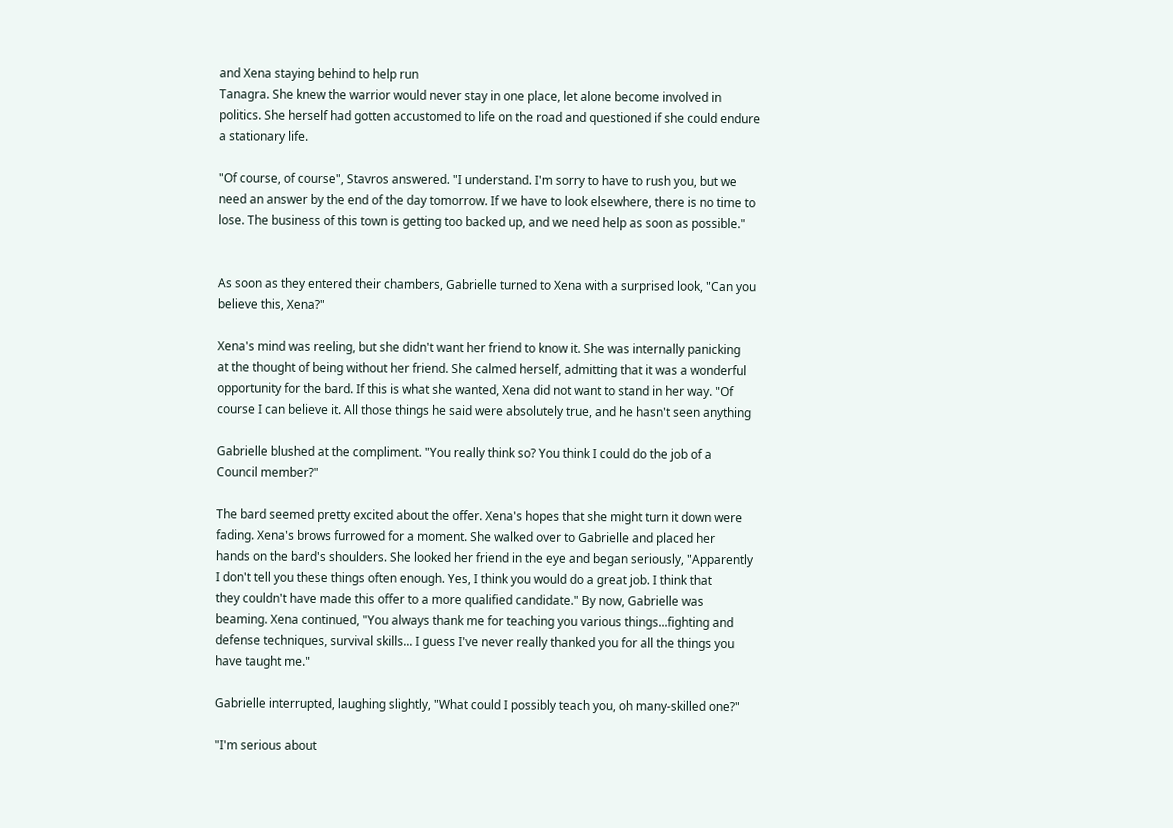and Xena staying behind to help run
Tanagra. She knew the warrior would never stay in one place, let alone become involved in
politics. She herself had gotten accustomed to life on the road and questioned if she could endure
a stationary life.

"Of course, of course", Stavros answered. "I understand. I'm sorry to have to rush you, but we
need an answer by the end of the day tomorrow. If we have to look elsewhere, there is no time to
lose. The business of this town is getting too backed up, and we need help as soon as possible."


As soon as they entered their chambers, Gabrielle turned to Xena with a surprised look, "Can you
believe this, Xena?"

Xena's mind was reeling, but she didn't want her friend to know it. She was internally panicking
at the thought of being without her friend. She calmed herself, admitting that it was a wonderful
opportunity for the bard. If this is what she wanted, Xena did not want to stand in her way. "Of
course I can believe it. All those things he said were absolutely true, and he hasn't seen anything

Gabrielle blushed at the compliment. "You really think so? You think I could do the job of a
Council member?"

The bard seemed pretty excited about the offer. Xena's hopes that she might turn it down were
fading. Xena's brows furrowed for a moment. She walked over to Gabrielle and placed her
hands on the bard's shoulders. She looked her friend in the eye and began seriously, "Apparently
I don't tell you these things often enough. Yes, I think you would do a great job. I think that
they couldn't have made this offer to a more qualified candidate." By now, Gabrielle was
beaming. Xena continued, "You always thank me for teaching you various things...fighting and
defense techniques, survival skills... I guess I've never really thanked you for all the things you
have taught me."

Gabrielle interrupted, laughing slightly, "What could I possibly teach you, oh many-skilled one?"

"I'm serious about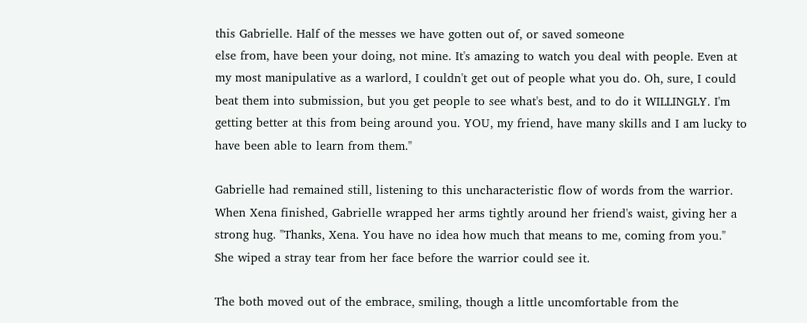this Gabrielle. Half of the messes we have gotten out of, or saved someone
else from, have been your doing, not mine. It's amazing to watch you deal with people. Even at
my most manipulative as a warlord, I couldn't get out of people what you do. Oh, sure, I could
beat them into submission, but you get people to see what's best, and to do it WILLINGLY. I'm
getting better at this from being around you. YOU, my friend, have many skills and I am lucky to
have been able to learn from them."

Gabrielle had remained still, listening to this uncharacteristic flow of words from the warrior.
When Xena finished, Gabrielle wrapped her arms tightly around her friend's waist, giving her a
strong hug. "Thanks, Xena. You have no idea how much that means to me, coming from you."
She wiped a stray tear from her face before the warrior could see it.

The both moved out of the embrace, smiling, though a little uncomfortable from the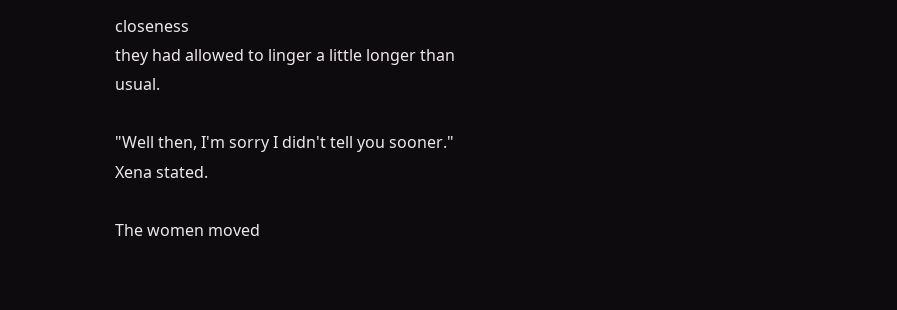closeness
they had allowed to linger a little longer than usual.

"Well then, I'm sorry I didn't tell you sooner." Xena stated.

The women moved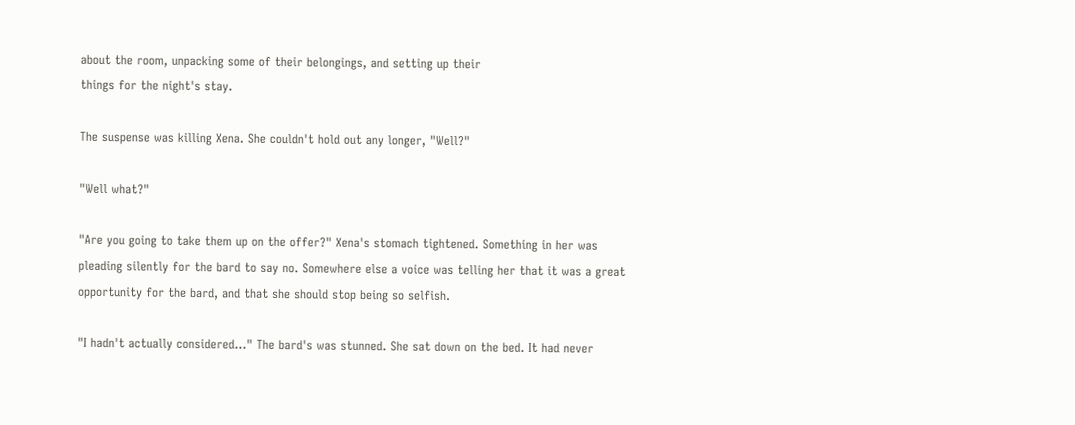about the room, unpacking some of their belongings, and setting up their
things for the night's stay.

The suspense was killing Xena. She couldn't hold out any longer, "Well?"

"Well what?"

"Are you going to take them up on the offer?" Xena's stomach tightened. Something in her was
pleading silently for the bard to say no. Somewhere else a voice was telling her that it was a great
opportunity for the bard, and that she should stop being so selfish.

"I hadn't actually considered..." The bard's was stunned. She sat down on the bed. It had never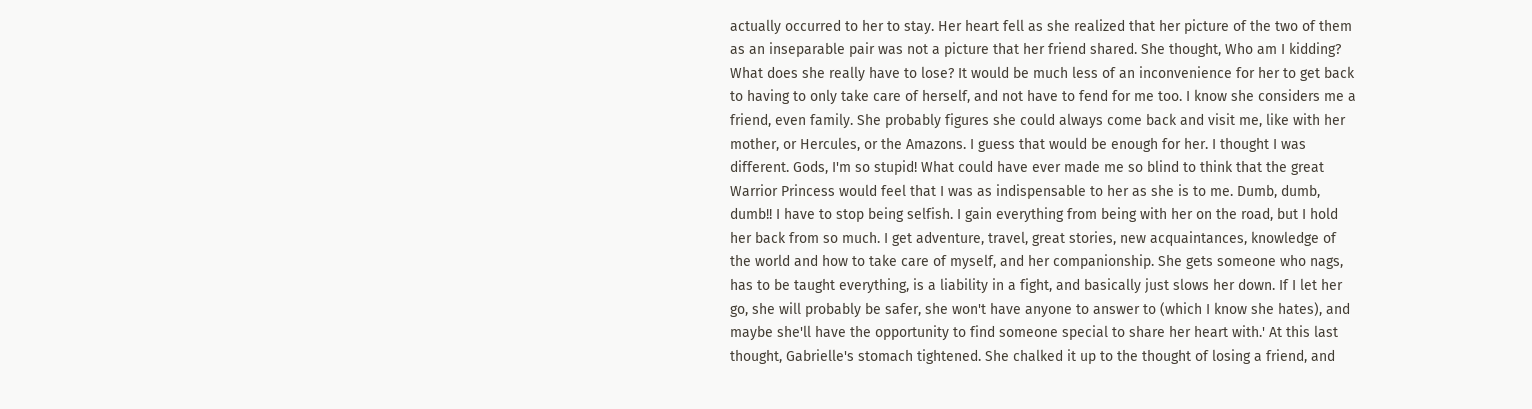actually occurred to her to stay. Her heart fell as she realized that her picture of the two of them
as an inseparable pair was not a picture that her friend shared. She thought, Who am I kidding?
What does she really have to lose? It would be much less of an inconvenience for her to get back
to having to only take care of herself, and not have to fend for me too. I know she considers me a
friend, even family. She probably figures she could always come back and visit me, like with her
mother, or Hercules, or the Amazons. I guess that would be enough for her. I thought I was
different. Gods, I'm so stupid! What could have ever made me so blind to think that the great
Warrior Princess would feel that I was as indispensable to her as she is to me. Dumb, dumb,
dumb!! I have to stop being selfish. I gain everything from being with her on the road, but I hold
her back from so much. I get adventure, travel, great stories, new acquaintances, knowledge of
the world and how to take care of myself, and her companionship. She gets someone who nags,
has to be taught everything, is a liability in a fight, and basically just slows her down. If I let her
go, she will probably be safer, she won't have anyone to answer to (which I know she hates), and
maybe she'll have the opportunity to find someone special to share her heart with.' At this last
thought, Gabrielle's stomach tightened. She chalked it up to the thought of losing a friend, and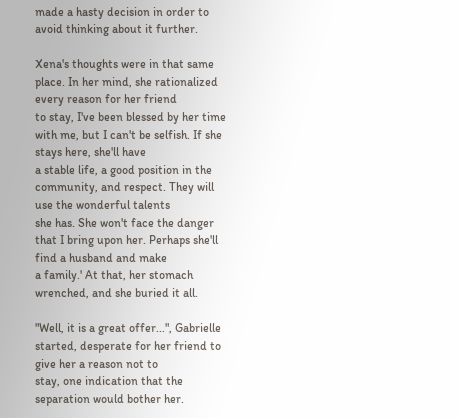made a hasty decision in order to avoid thinking about it further.

Xena's thoughts were in that same place. In her mind, she rationalized every reason for her friend
to stay, I've been blessed by her time with me, but I can't be selfish. If she stays here, she'll have
a stable life, a good position in the community, and respect. They will use the wonderful talents
she has. She won't face the danger that I bring upon her. Perhaps she'll find a husband and make
a family.' At that, her stomach wrenched, and she buried it all.

"Well, it is a great offer...", Gabrielle started, desperate for her friend to give her a reason not to
stay, one indication that the separation would bother her.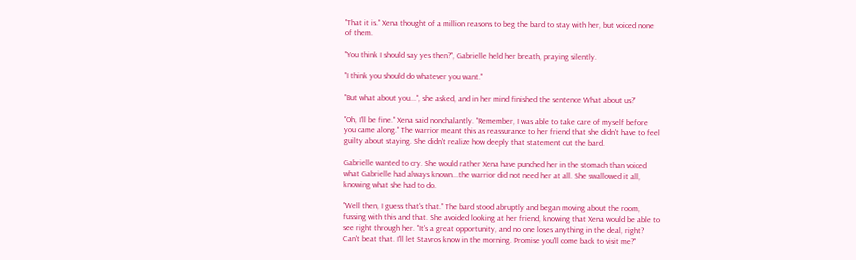"That it is." Xena thought of a million reasons to beg the bard to stay with her, but voiced none
of them.

"You think I should say yes then?", Gabrielle held her breath, praying silently.

"I think you should do whatever you want."

"But what about you...", she asked, and in her mind finished the sentence What about us?'

"Oh, I'll be fine." Xena said nonchalantly. "Remember, I was able to take care of myself before
you came along." The warrior meant this as reassurance to her friend that she didn't have to feel
guilty about staying. She didn't realize how deeply that statement cut the bard.

Gabrielle wanted to cry. She would rather Xena have punched her in the stomach than voiced
what Gabrielle had always known...the warrior did not need her at all. She swallowed it all,
knowing what she had to do.

"Well then, I guess that's that." The bard stood abruptly and began moving about the room,
fussing with this and that. She avoided looking at her friend, knowing that Xena would be able to
see right through her. "It's a great opportunity, and no one loses anything in the deal, right?
Can't beat that. I'll let Stavros know in the morning. Promise you'll come back to visit me?"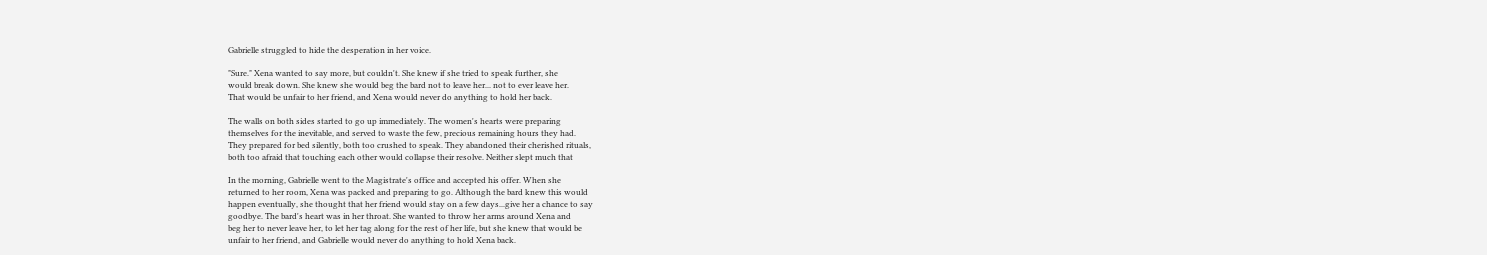Gabrielle struggled to hide the desperation in her voice.

"Sure." Xena wanted to say more, but couldn't. She knew if she tried to speak further, she
would break down. She knew she would beg the bard not to leave her... not to ever leave her.
That would be unfair to her friend, and Xena would never do anything to hold her back.

The walls on both sides started to go up immediately. The women's hearts were preparing
themselves for the inevitable, and served to waste the few, precious remaining hours they had.
They prepared for bed silently, both too crushed to speak. They abandoned their cherished rituals,
both too afraid that touching each other would collapse their resolve. Neither slept much that

In the morning, Gabrielle went to the Magistrate's office and accepted his offer. When she
returned to her room, Xena was packed and preparing to go. Although the bard knew this would
happen eventually, she thought that her friend would stay on a few days...give her a chance to say
goodbye. The bard's heart was in her throat. She wanted to throw her arms around Xena and
beg her to never leave her, to let her tag along for the rest of her life, but she knew that would be
unfair to her friend, and Gabrielle would never do anything to hold Xena back.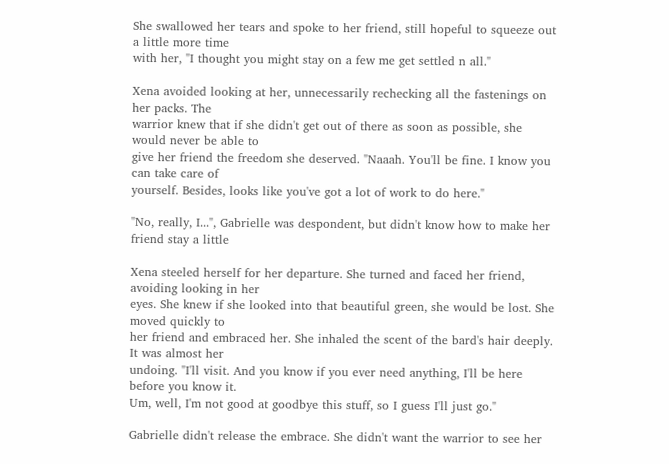She swallowed her tears and spoke to her friend, still hopeful to squeeze out a little more time
with her, "I thought you might stay on a few me get settled n all."

Xena avoided looking at her, unnecessarily rechecking all the fastenings on her packs. The
warrior knew that if she didn't get out of there as soon as possible, she would never be able to
give her friend the freedom she deserved. "Naaah. You'll be fine. I know you can take care of
yourself. Besides, looks like you've got a lot of work to do here."

"No, really, I...", Gabrielle was despondent, but didn't know how to make her friend stay a little

Xena steeled herself for her departure. She turned and faced her friend, avoiding looking in her
eyes. She knew if she looked into that beautiful green, she would be lost. She moved quickly to
her friend and embraced her. She inhaled the scent of the bard's hair deeply. It was almost her
undoing. "I'll visit. And you know if you ever need anything, I'll be here before you know it.
Um, well, I'm not good at goodbye this stuff, so I guess I'll just go."

Gabrielle didn't release the embrace. She didn't want the warrior to see her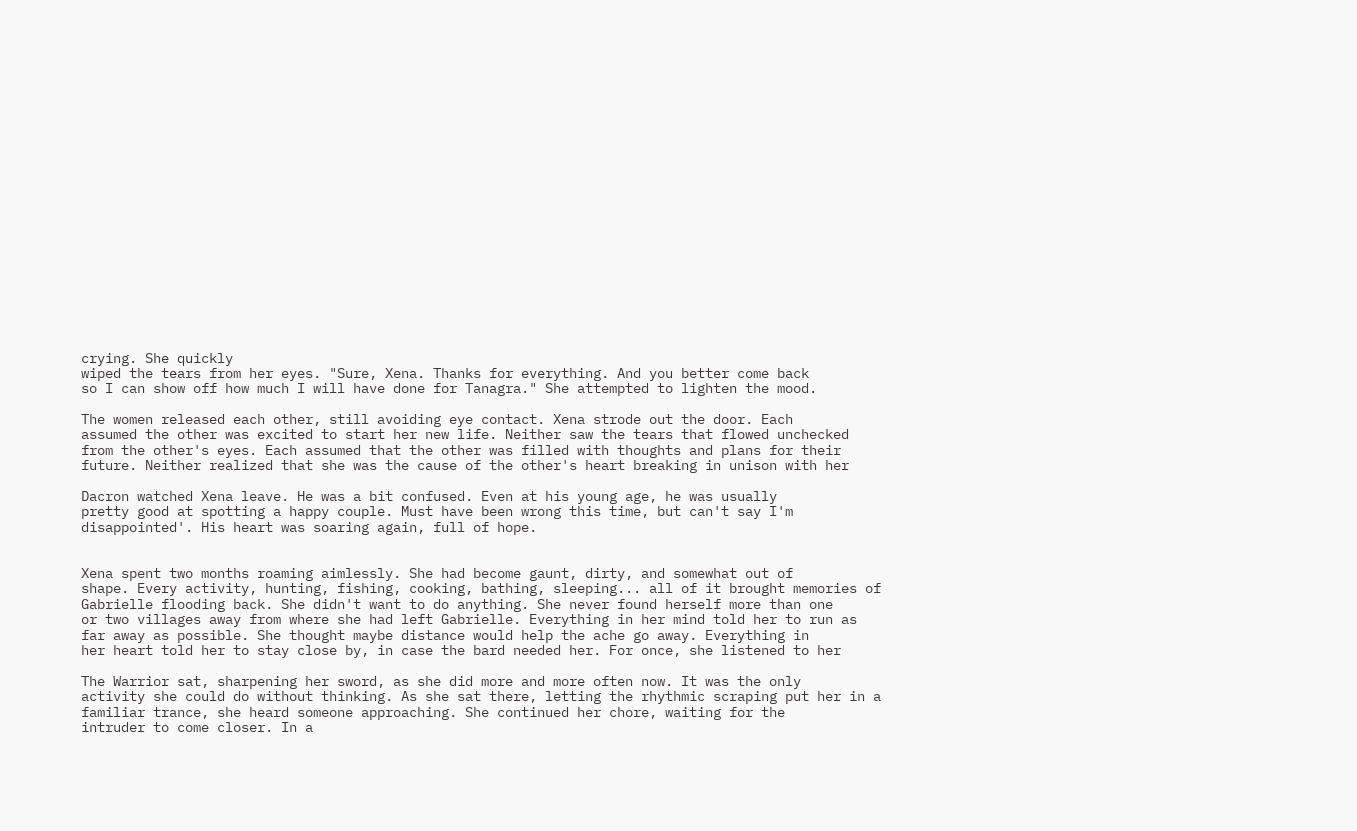crying. She quickly
wiped the tears from her eyes. "Sure, Xena. Thanks for everything. And you better come back
so I can show off how much I will have done for Tanagra." She attempted to lighten the mood.

The women released each other, still avoiding eye contact. Xena strode out the door. Each
assumed the other was excited to start her new life. Neither saw the tears that flowed unchecked
from the other's eyes. Each assumed that the other was filled with thoughts and plans for their
future. Neither realized that she was the cause of the other's heart breaking in unison with her

Dacron watched Xena leave. He was a bit confused. Even at his young age, he was usually
pretty good at spotting a happy couple. Must have been wrong this time, but can't say I'm
disappointed'. His heart was soaring again, full of hope.


Xena spent two months roaming aimlessly. She had become gaunt, dirty, and somewhat out of
shape. Every activity, hunting, fishing, cooking, bathing, sleeping... all of it brought memories of
Gabrielle flooding back. She didn't want to do anything. She never found herself more than one
or two villages away from where she had left Gabrielle. Everything in her mind told her to run as
far away as possible. She thought maybe distance would help the ache go away. Everything in
her heart told her to stay close by, in case the bard needed her. For once, she listened to her

The Warrior sat, sharpening her sword, as she did more and more often now. It was the only
activity she could do without thinking. As she sat there, letting the rhythmic scraping put her in a
familiar trance, she heard someone approaching. She continued her chore, waiting for the
intruder to come closer. In a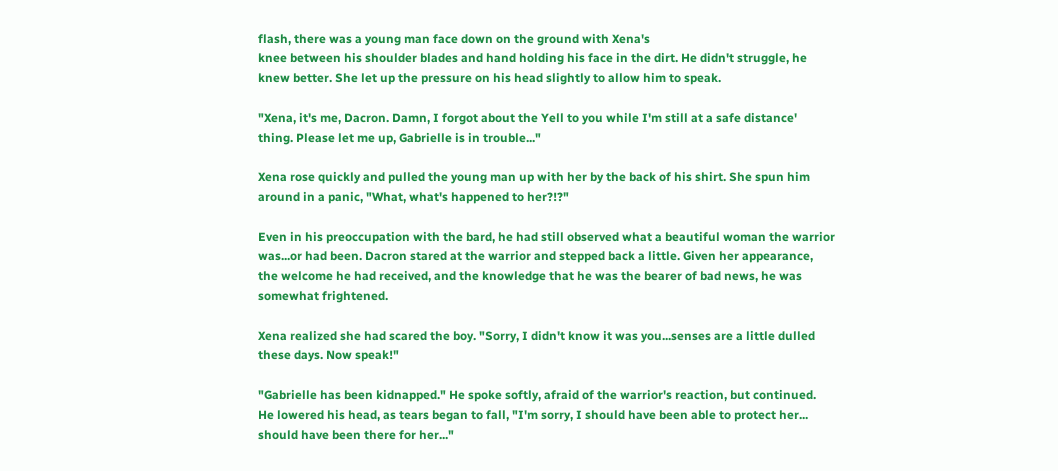flash, there was a young man face down on the ground with Xena's
knee between his shoulder blades and hand holding his face in the dirt. He didn't struggle, he
knew better. She let up the pressure on his head slightly to allow him to speak.

"Xena, it's me, Dacron. Damn, I forgot about the Yell to you while I'm still at a safe distance'
thing. Please let me up, Gabrielle is in trouble..."

Xena rose quickly and pulled the young man up with her by the back of his shirt. She spun him
around in a panic, "What, what's happened to her?!?"

Even in his preoccupation with the bard, he had still observed what a beautiful woman the warrior
was...or had been. Dacron stared at the warrior and stepped back a little. Given her appearance,
the welcome he had received, and the knowledge that he was the bearer of bad news, he was
somewhat frightened.

Xena realized she had scared the boy. "Sorry, I didn't know it was you...senses are a little dulled
these days. Now speak!"

"Gabrielle has been kidnapped." He spoke softly, afraid of the warrior's reaction, but continued.
He lowered his head, as tears began to fall, "I'm sorry, I should have been able to protect her...
should have been there for her..."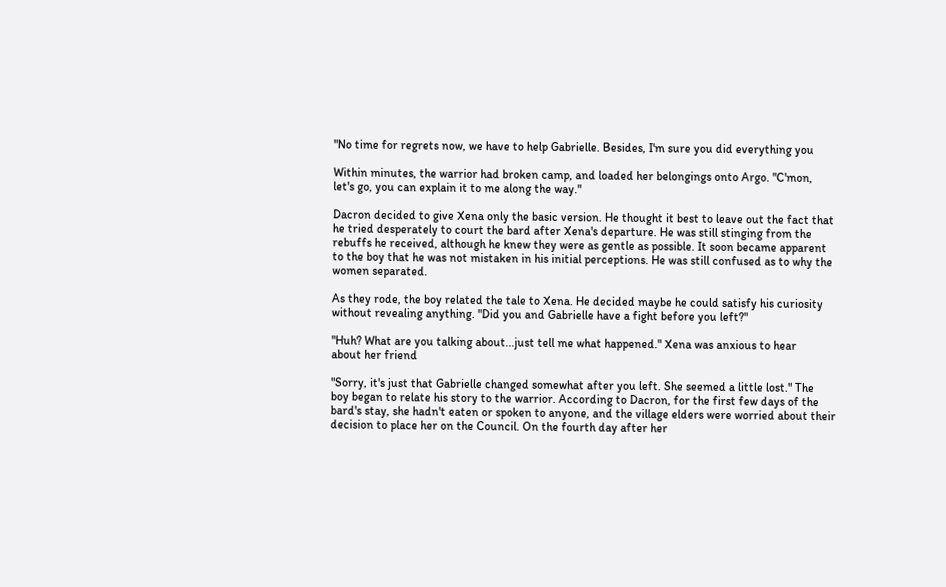"No time for regrets now, we have to help Gabrielle. Besides, I'm sure you did everything you

Within minutes, the warrior had broken camp, and loaded her belongings onto Argo. "C'mon,
let's go, you can explain it to me along the way."

Dacron decided to give Xena only the basic version. He thought it best to leave out the fact that
he tried desperately to court the bard after Xena's departure. He was still stinging from the
rebuffs he received, although he knew they were as gentle as possible. It soon became apparent
to the boy that he was not mistaken in his initial perceptions. He was still confused as to why the
women separated.

As they rode, the boy related the tale to Xena. He decided maybe he could satisfy his curiosity
without revealing anything. "Did you and Gabrielle have a fight before you left?"

"Huh? What are you talking about...just tell me what happened." Xena was anxious to hear
about her friend

"Sorry, it's just that Gabrielle changed somewhat after you left. She seemed a little lost." The
boy began to relate his story to the warrior. According to Dacron, for the first few days of the
bard's stay, she hadn't eaten or spoken to anyone, and the village elders were worried about their
decision to place her on the Council. On the fourth day after her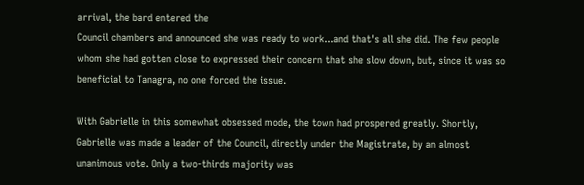arrival, the bard entered the
Council chambers and announced she was ready to work...and that's all she did. The few people
whom she had gotten close to expressed their concern that she slow down, but, since it was so
beneficial to Tanagra, no one forced the issue.

With Gabrielle in this somewhat obsessed mode, the town had prospered greatly. Shortly,
Gabrielle was made a leader of the Council, directly under the Magistrate, by an almost
unanimous vote. Only a two-thirds majority was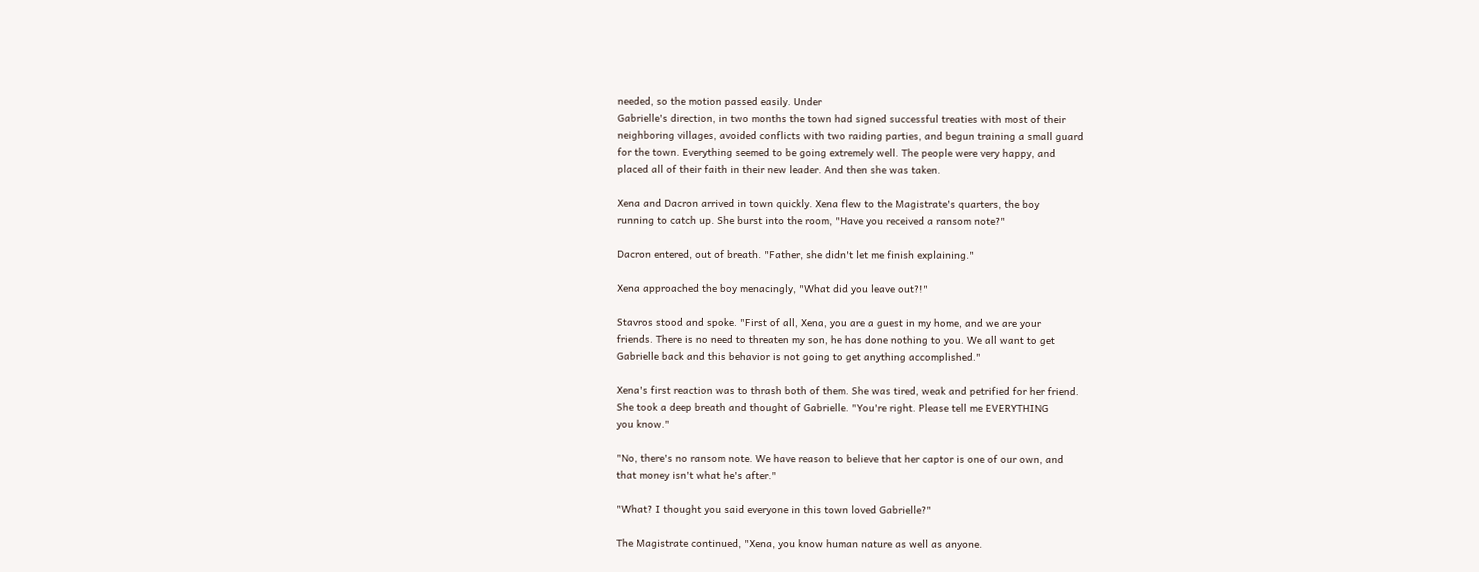needed, so the motion passed easily. Under
Gabrielle's direction, in two months the town had signed successful treaties with most of their
neighboring villages, avoided conflicts with two raiding parties, and begun training a small guard
for the town. Everything seemed to be going extremely well. The people were very happy, and
placed all of their faith in their new leader. And then she was taken.

Xena and Dacron arrived in town quickly. Xena flew to the Magistrate's quarters, the boy
running to catch up. She burst into the room, "Have you received a ransom note?"

Dacron entered, out of breath. "Father, she didn't let me finish explaining."

Xena approached the boy menacingly, "What did you leave out?!"

Stavros stood and spoke. "First of all, Xena, you are a guest in my home, and we are your
friends. There is no need to threaten my son, he has done nothing to you. We all want to get
Gabrielle back and this behavior is not going to get anything accomplished."

Xena's first reaction was to thrash both of them. She was tired, weak and petrified for her friend.
She took a deep breath and thought of Gabrielle. "You're right. Please tell me EVERYTHING
you know."

"No, there's no ransom note. We have reason to believe that her captor is one of our own, and
that money isn't what he's after."

"What? I thought you said everyone in this town loved Gabrielle?"

The Magistrate continued, "Xena, you know human nature as well as anyone.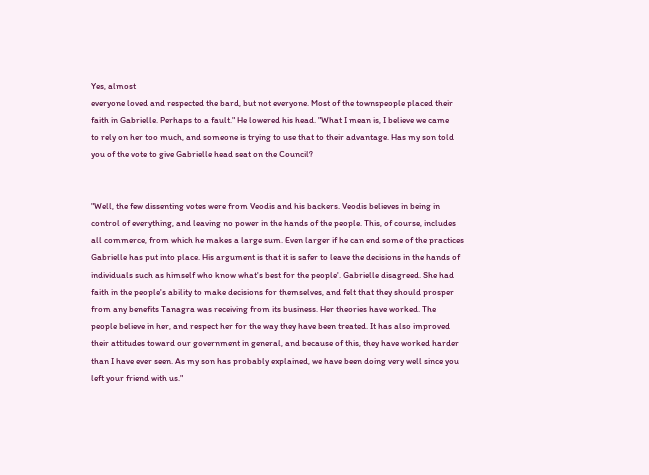Yes, almost
everyone loved and respected the bard, but not everyone. Most of the townspeople placed their
faith in Gabrielle. Perhaps to a fault." He lowered his head. "What I mean is, I believe we came
to rely on her too much, and someone is trying to use that to their advantage. Has my son told
you of the vote to give Gabrielle head seat on the Council?


"Well, the few dissenting votes were from Veodis and his backers. Veodis believes in being in
control of everything, and leaving no power in the hands of the people. This, of course, includes
all commerce, from which he makes a large sum. Even larger if he can end some of the practices
Gabrielle has put into place. His argument is that it is safer to leave the decisions in the hands of
individuals such as himself who know what's best for the people'. Gabrielle disagreed. She had
faith in the people's ability to make decisions for themselves, and felt that they should prosper
from any benefits Tanagra was receiving from its business. Her theories have worked. The
people believe in her, and respect her for the way they have been treated. It has also improved
their attitudes toward our government in general, and because of this, they have worked harder
than I have ever seen. As my son has probably explained, we have been doing very well since you
left your friend with us."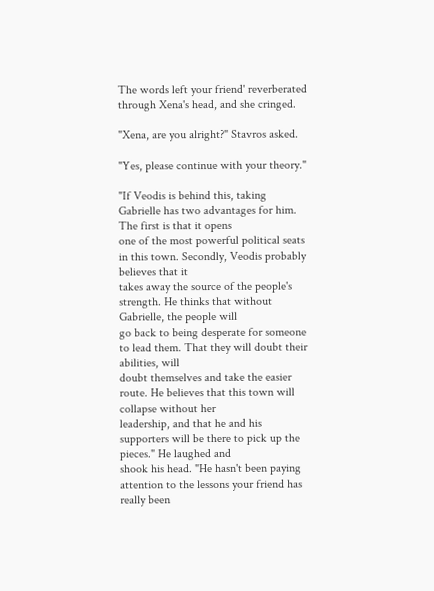The words left your friend' reverberated through Xena's head, and she cringed.

"Xena, are you alright?" Stavros asked.

"Yes, please continue with your theory."

"If Veodis is behind this, taking Gabrielle has two advantages for him. The first is that it opens
one of the most powerful political seats in this town. Secondly, Veodis probably believes that it
takes away the source of the people's strength. He thinks that without Gabrielle, the people will
go back to being desperate for someone to lead them. That they will doubt their abilities, will
doubt themselves and take the easier route. He believes that this town will collapse without her
leadership, and that he and his supporters will be there to pick up the pieces." He laughed and
shook his head. "He hasn't been paying attention to the lessons your friend has really been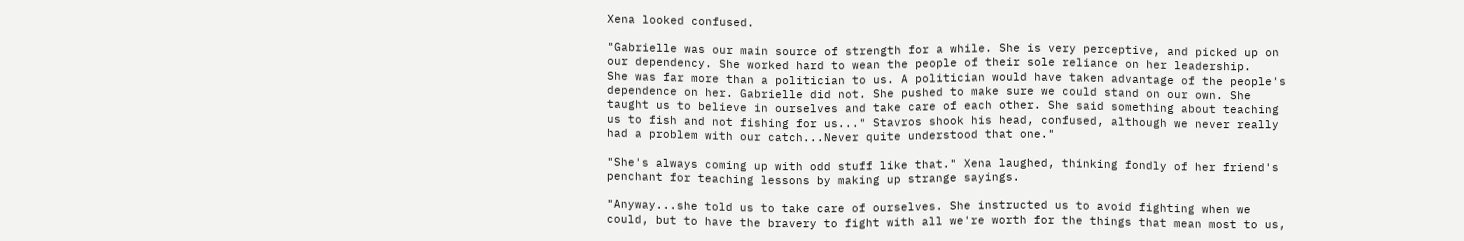Xena looked confused.

"Gabrielle was our main source of strength for a while. She is very perceptive, and picked up on
our dependency. She worked hard to wean the people of their sole reliance on her leadership.
She was far more than a politician to us. A politician would have taken advantage of the people's
dependence on her. Gabrielle did not. She pushed to make sure we could stand on our own. She
taught us to believe in ourselves and take care of each other. She said something about teaching
us to fish and not fishing for us..." Stavros shook his head, confused, although we never really
had a problem with our catch...Never quite understood that one."

"She's always coming up with odd stuff like that." Xena laughed, thinking fondly of her friend's
penchant for teaching lessons by making up strange sayings.

"Anyway...she told us to take care of ourselves. She instructed us to avoid fighting when we
could, but to have the bravery to fight with all we're worth for the things that mean most to us,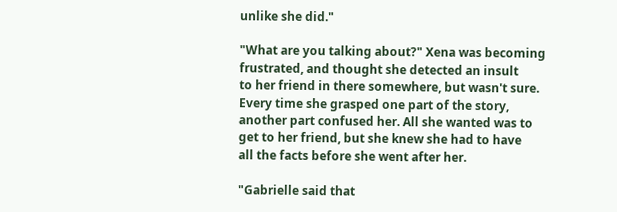unlike she did."

"What are you talking about?" Xena was becoming frustrated, and thought she detected an insult
to her friend in there somewhere, but wasn't sure. Every time she grasped one part of the story,
another part confused her. All she wanted was to get to her friend, but she knew she had to have
all the facts before she went after her.

"Gabrielle said that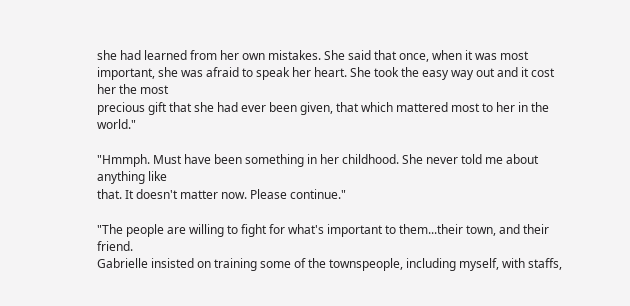she had learned from her own mistakes. She said that once, when it was most
important, she was afraid to speak her heart. She took the easy way out and it cost her the most
precious gift that she had ever been given, that which mattered most to her in the world."

"Hmmph. Must have been something in her childhood. She never told me about anything like
that. It doesn't matter now. Please continue."

"The people are willing to fight for what's important to them...their town, and their friend.
Gabrielle insisted on training some of the townspeople, including myself, with staffs,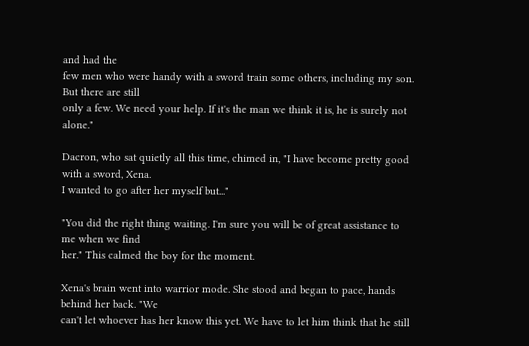and had the
few men who were handy with a sword train some others, including my son. But there are still
only a few. We need your help. If it's the man we think it is, he is surely not alone."

Dacron, who sat quietly all this time, chimed in, "I have become pretty good with a sword, Xena.
I wanted to go after her myself but..."

"You did the right thing waiting. I'm sure you will be of great assistance to me when we find
her." This calmed the boy for the moment.

Xena's brain went into warrior mode. She stood and began to pace, hands behind her back. "We
can't let whoever has her know this yet. We have to let him think that he still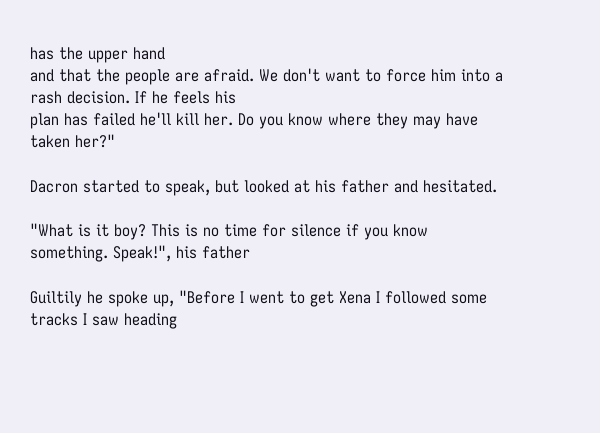has the upper hand
and that the people are afraid. We don't want to force him into a rash decision. If he feels his
plan has failed he'll kill her. Do you know where they may have taken her?"

Dacron started to speak, but looked at his father and hesitated.

"What is it boy? This is no time for silence if you know something. Speak!", his father

Guiltily he spoke up, "Before I went to get Xena I followed some tracks I saw heading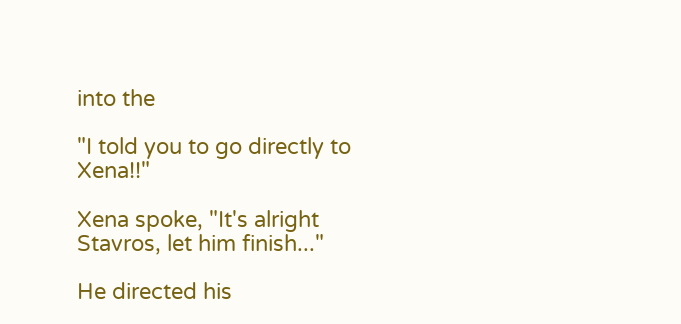into the

"I told you to go directly to Xena!!"

Xena spoke, "It's alright Stavros, let him finish..."

He directed his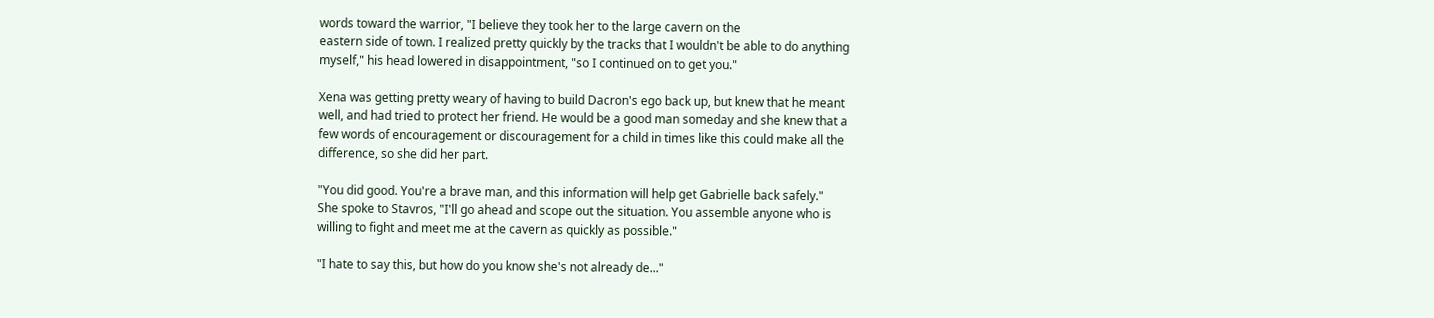words toward the warrior, "I believe they took her to the large cavern on the
eastern side of town. I realized pretty quickly by the tracks that I wouldn't be able to do anything
myself," his head lowered in disappointment, "so I continued on to get you."

Xena was getting pretty weary of having to build Dacron's ego back up, but knew that he meant
well, and had tried to protect her friend. He would be a good man someday and she knew that a
few words of encouragement or discouragement for a child in times like this could make all the
difference, so she did her part.

"You did good. You're a brave man, and this information will help get Gabrielle back safely."
She spoke to Stavros, "I'll go ahead and scope out the situation. You assemble anyone who is
willing to fight and meet me at the cavern as quickly as possible."

"I hate to say this, but how do you know she's not already de..."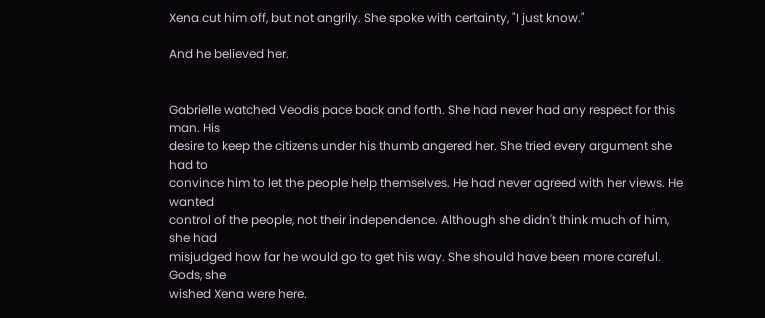Xena cut him off, but not angrily. She spoke with certainty, "I just know."

And he believed her.


Gabrielle watched Veodis pace back and forth. She had never had any respect for this man. His
desire to keep the citizens under his thumb angered her. She tried every argument she had to
convince him to let the people help themselves. He had never agreed with her views. He wanted
control of the people, not their independence. Although she didn't think much of him, she had
misjudged how far he would go to get his way. She should have been more careful. Gods, she
wished Xena were here.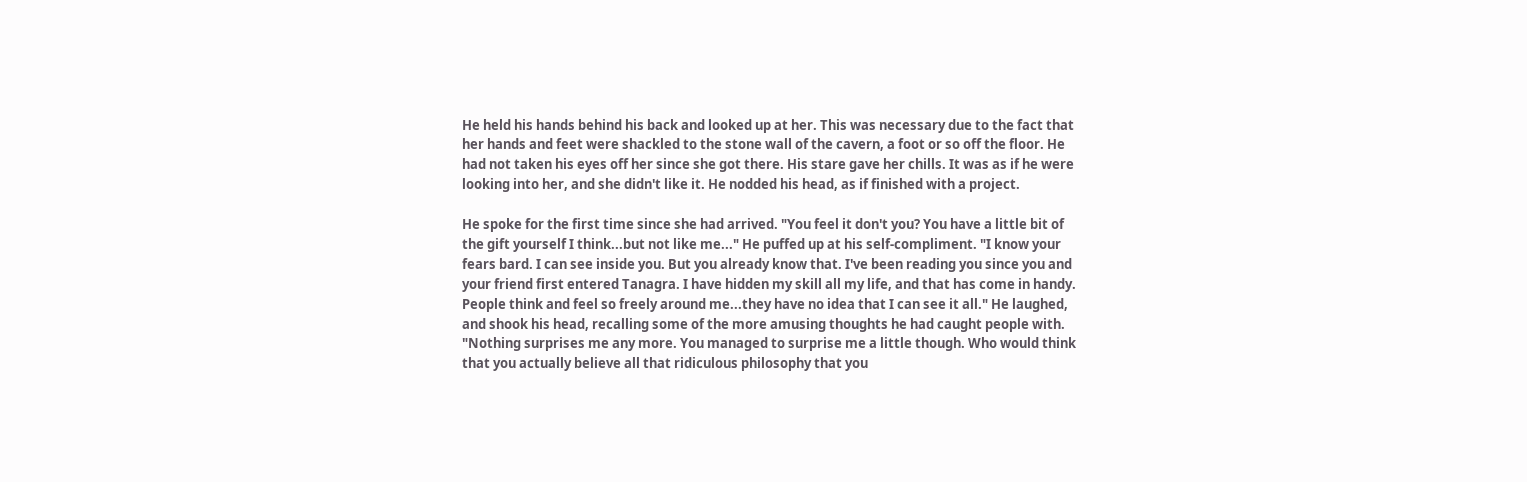He held his hands behind his back and looked up at her. This was necessary due to the fact that
her hands and feet were shackled to the stone wall of the cavern, a foot or so off the floor. He
had not taken his eyes off her since she got there. His stare gave her chills. It was as if he were
looking into her, and she didn't like it. He nodded his head, as if finished with a project.

He spoke for the first time since she had arrived. "You feel it don't you? You have a little bit of
the gift yourself I think...but not like me..." He puffed up at his self-compliment. "I know your
fears bard. I can see inside you. But you already know that. I've been reading you since you and
your friend first entered Tanagra. I have hidden my skill all my life, and that has come in handy.
People think and feel so freely around me...they have no idea that I can see it all." He laughed,
and shook his head, recalling some of the more amusing thoughts he had caught people with.
"Nothing surprises me any more. You managed to surprise me a little though. Who would think
that you actually believe all that ridiculous philosophy that you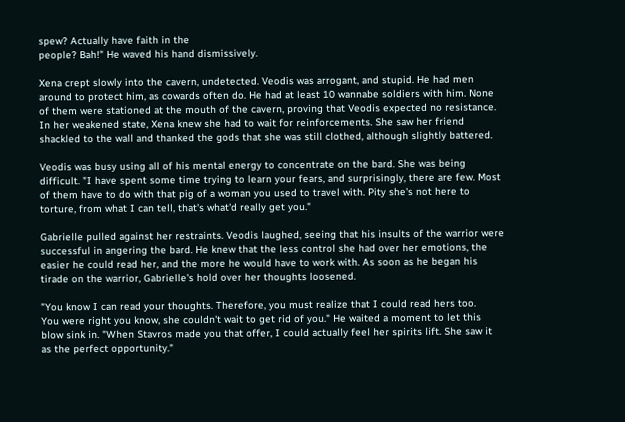spew? Actually have faith in the
people? Bah!" He waved his hand dismissively.

Xena crept slowly into the cavern, undetected. Veodis was arrogant, and stupid. He had men
around to protect him, as cowards often do. He had at least 10 wannabe soldiers with him. None
of them were stationed at the mouth of the cavern, proving that Veodis expected no resistance.
In her weakened state, Xena knew she had to wait for reinforcements. She saw her friend
shackled to the wall and thanked the gods that she was still clothed, although slightly battered.

Veodis was busy using all of his mental energy to concentrate on the bard. She was being
difficult. "I have spent some time trying to learn your fears, and surprisingly, there are few. Most
of them have to do with that pig of a woman you used to travel with. Pity she's not here to
torture, from what I can tell, that's what'd really get you."

Gabrielle pulled against her restraints. Veodis laughed, seeing that his insults of the warrior were
successful in angering the bard. He knew that the less control she had over her emotions, the
easier he could read her, and the more he would have to work with. As soon as he began his
tirade on the warrior, Gabrielle's hold over her thoughts loosened.

"You know I can read your thoughts. Therefore, you must realize that I could read hers too.
You were right you know, she couldn't wait to get rid of you." He waited a moment to let this
blow sink in. "When Stavros made you that offer, I could actually feel her spirits lift. She saw it
as the perfect opportunity."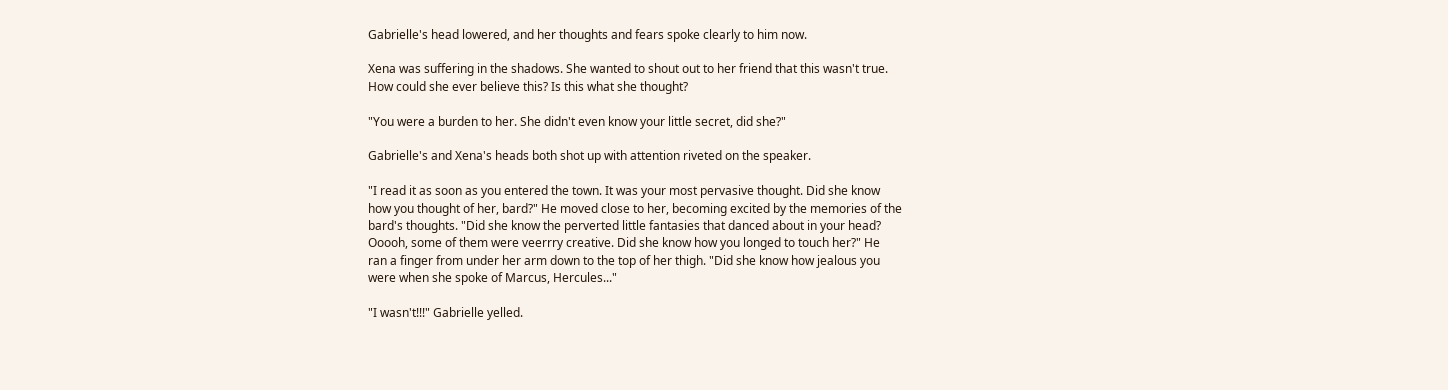Gabrielle's head lowered, and her thoughts and fears spoke clearly to him now.

Xena was suffering in the shadows. She wanted to shout out to her friend that this wasn't true.
How could she ever believe this? Is this what she thought?

"You were a burden to her. She didn't even know your little secret, did she?"

Gabrielle's and Xena's heads both shot up with attention riveted on the speaker.

"I read it as soon as you entered the town. It was your most pervasive thought. Did she know
how you thought of her, bard?" He moved close to her, becoming excited by the memories of the
bard's thoughts. "Did she know the perverted little fantasies that danced about in your head?
Ooooh, some of them were veerrry creative. Did she know how you longed to touch her?" He
ran a finger from under her arm down to the top of her thigh. "Did she know how jealous you
were when she spoke of Marcus, Hercules..."

"I wasn't!!!" Gabrielle yelled.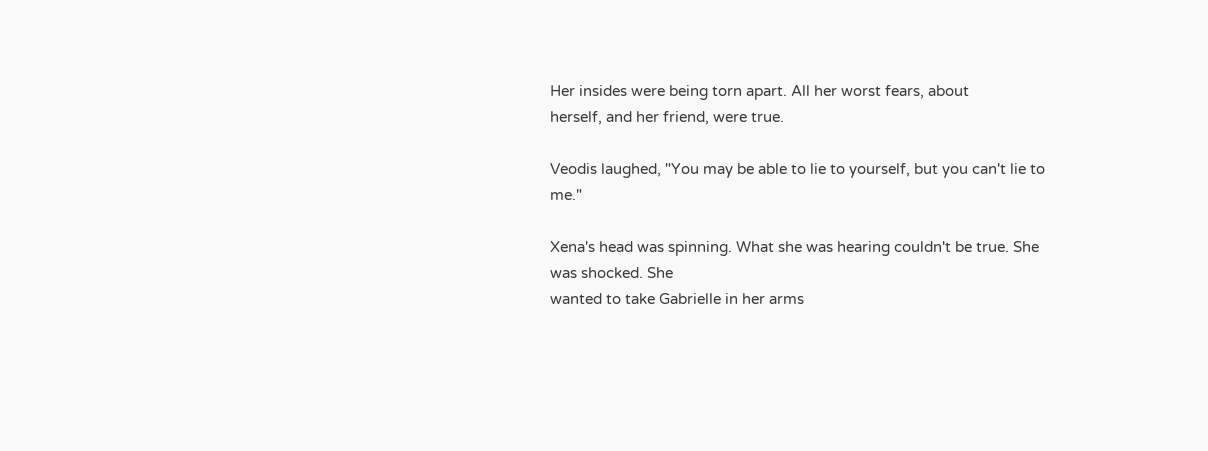Her insides were being torn apart. All her worst fears, about
herself, and her friend, were true.

Veodis laughed, "You may be able to lie to yourself, but you can't lie to me."

Xena's head was spinning. What she was hearing couldn't be true. She was shocked. She
wanted to take Gabrielle in her arms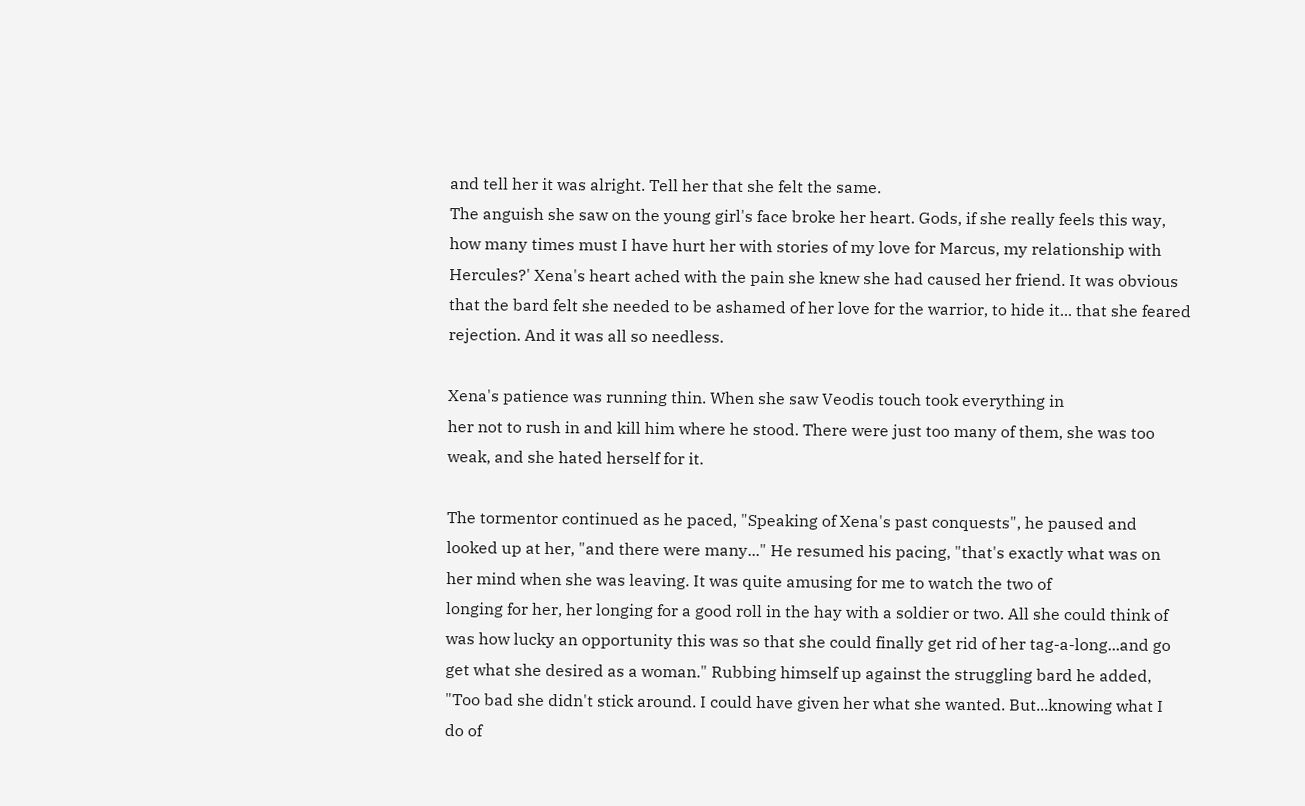and tell her it was alright. Tell her that she felt the same.
The anguish she saw on the young girl's face broke her heart. Gods, if she really feels this way,
how many times must I have hurt her with stories of my love for Marcus, my relationship with
Hercules?' Xena's heart ached with the pain she knew she had caused her friend. It was obvious
that the bard felt she needed to be ashamed of her love for the warrior, to hide it... that she feared
rejection. And it was all so needless.

Xena's patience was running thin. When she saw Veodis touch took everything in
her not to rush in and kill him where he stood. There were just too many of them, she was too
weak, and she hated herself for it.

The tormentor continued as he paced, "Speaking of Xena's past conquests", he paused and
looked up at her, "and there were many..." He resumed his pacing, "that's exactly what was on
her mind when she was leaving. It was quite amusing for me to watch the two of
longing for her, her longing for a good roll in the hay with a soldier or two. All she could think of
was how lucky an opportunity this was so that she could finally get rid of her tag-a-long...and go
get what she desired as a woman." Rubbing himself up against the struggling bard he added,
"Too bad she didn't stick around. I could have given her what she wanted. But...knowing what I
do of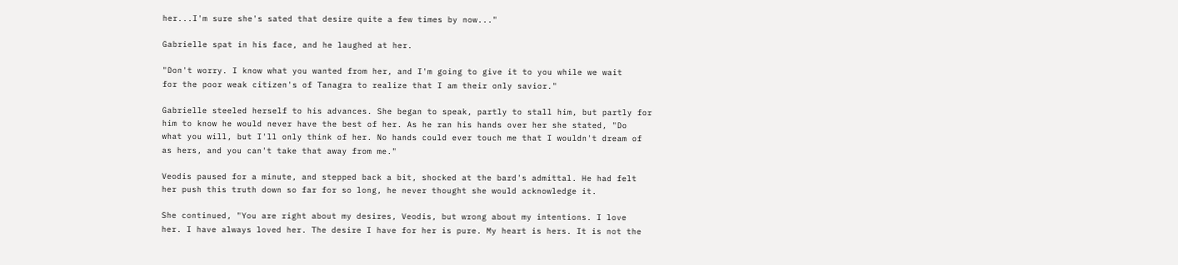her...I'm sure she's sated that desire quite a few times by now..."

Gabrielle spat in his face, and he laughed at her.

"Don't worry. I know what you wanted from her, and I'm going to give it to you while we wait
for the poor weak citizen's of Tanagra to realize that I am their only savior."

Gabrielle steeled herself to his advances. She began to speak, partly to stall him, but partly for
him to know he would never have the best of her. As he ran his hands over her she stated, "Do
what you will, but I'll only think of her. No hands could ever touch me that I wouldn't dream of
as hers, and you can't take that away from me."

Veodis paused for a minute, and stepped back a bit, shocked at the bard's admittal. He had felt
her push this truth down so far for so long, he never thought she would acknowledge it.

She continued, "You are right about my desires, Veodis, but wrong about my intentions. I love
her. I have always loved her. The desire I have for her is pure. My heart is hers. It is not the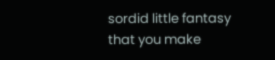sordid little fantasy that you make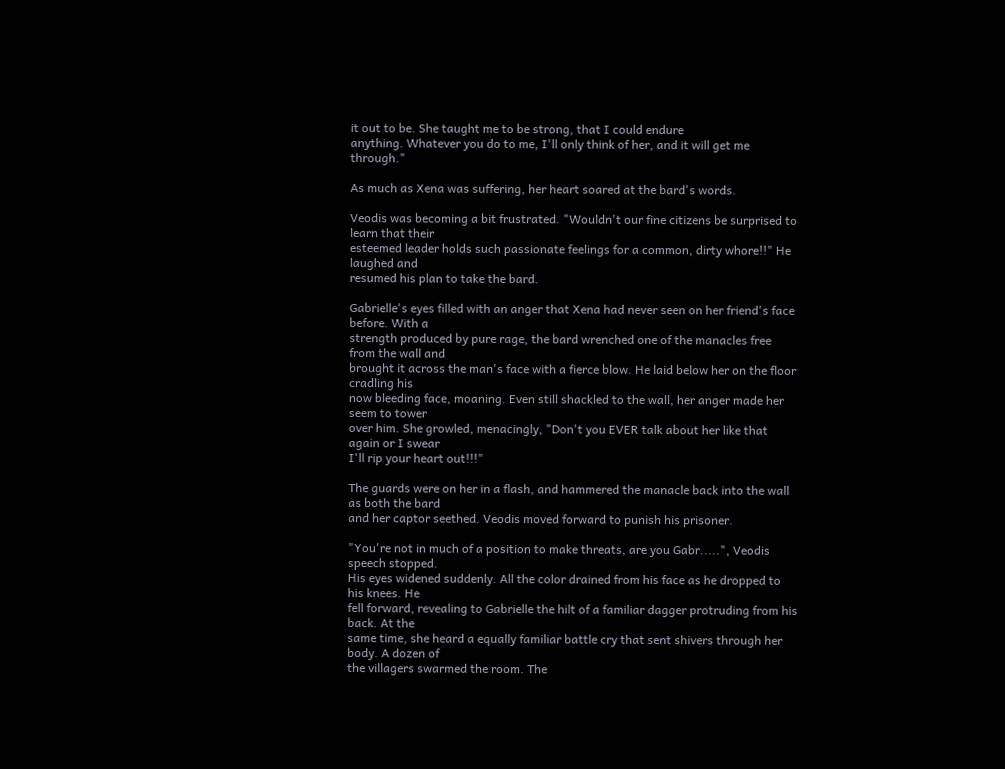it out to be. She taught me to be strong, that I could endure
anything. Whatever you do to me, I'll only think of her, and it will get me through."

As much as Xena was suffering, her heart soared at the bard's words.

Veodis was becoming a bit frustrated. "Wouldn't our fine citizens be surprised to learn that their
esteemed leader holds such passionate feelings for a common, dirty whore!!" He laughed and
resumed his plan to take the bard.

Gabrielle's eyes filled with an anger that Xena had never seen on her friend's face before. With a
strength produced by pure rage, the bard wrenched one of the manacles free from the wall and
brought it across the man's face with a fierce blow. He laid below her on the floor cradling his
now bleeding face, moaning. Even still shackled to the wall, her anger made her seem to tower
over him. She growled, menacingly, "Don't you EVER talk about her like that again or I swear
I'll rip your heart out!!!"

The guards were on her in a flash, and hammered the manacle back into the wall as both the bard
and her captor seethed. Veodis moved forward to punish his prisoner.

"You're not in much of a position to make threats, are you Gabr.....", Veodis speech stopped.
His eyes widened suddenly. All the color drained from his face as he dropped to his knees. He
fell forward, revealing to Gabrielle the hilt of a familiar dagger protruding from his back. At the
same time, she heard a equally familiar battle cry that sent shivers through her body. A dozen of
the villagers swarmed the room. The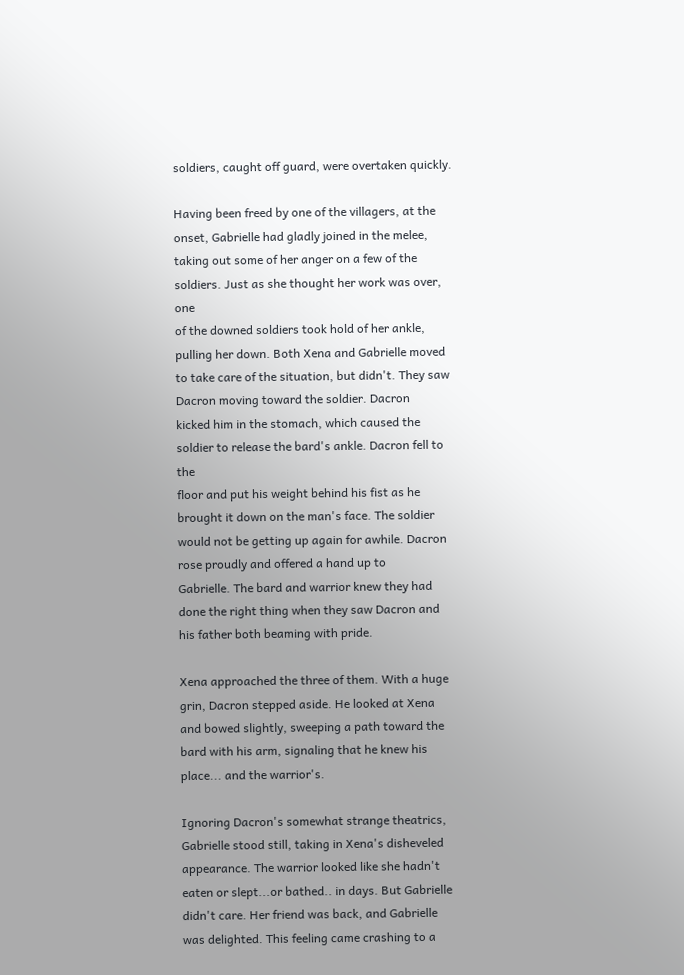soldiers, caught off guard, were overtaken quickly.

Having been freed by one of the villagers, at the onset, Gabrielle had gladly joined in the melee,
taking out some of her anger on a few of the soldiers. Just as she thought her work was over, one
of the downed soldiers took hold of her ankle, pulling her down. Both Xena and Gabrielle moved
to take care of the situation, but didn't. They saw Dacron moving toward the soldier. Dacron
kicked him in the stomach, which caused the soldier to release the bard's ankle. Dacron fell to the
floor and put his weight behind his fist as he brought it down on the man's face. The soldier
would not be getting up again for awhile. Dacron rose proudly and offered a hand up to
Gabrielle. The bard and warrior knew they had done the right thing when they saw Dacron and
his father both beaming with pride.

Xena approached the three of them. With a huge grin, Dacron stepped aside. He looked at Xena
and bowed slightly, sweeping a path toward the bard with his arm, signaling that he knew his
place... and the warrior's.

Ignoring Dacron's somewhat strange theatrics, Gabrielle stood still, taking in Xena's disheveled
appearance. The warrior looked like she hadn't eaten or slept...or bathed.. in days. But Gabrielle
didn't care. Her friend was back, and Gabrielle was delighted. This feeling came crashing to a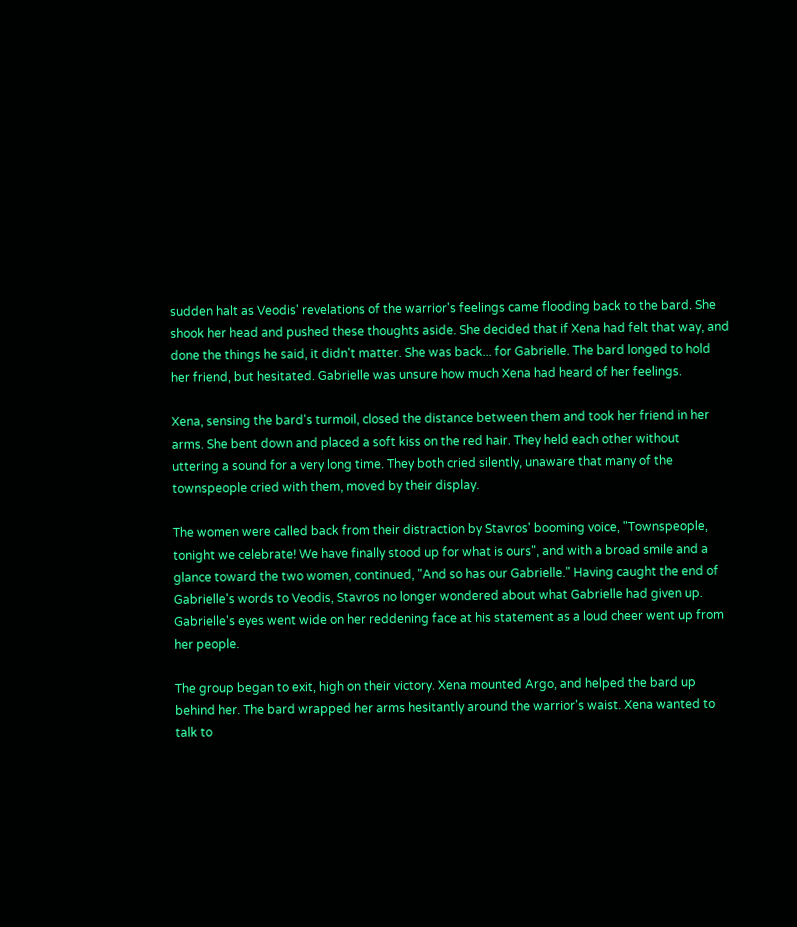sudden halt as Veodis' revelations of the warrior's feelings came flooding back to the bard. She
shook her head and pushed these thoughts aside. She decided that if Xena had felt that way, and
done the things he said, it didn't matter. She was back... for Gabrielle. The bard longed to hold
her friend, but hesitated. Gabrielle was unsure how much Xena had heard of her feelings.

Xena, sensing the bard's turmoil, closed the distance between them and took her friend in her
arms. She bent down and placed a soft kiss on the red hair. They held each other without
uttering a sound for a very long time. They both cried silently, unaware that many of the
townspeople cried with them, moved by their display.

The women were called back from their distraction by Stavros' booming voice, "Townspeople,
tonight we celebrate! We have finally stood up for what is ours", and with a broad smile and a
glance toward the two women, continued, "And so has our Gabrielle." Having caught the end of
Gabrielle's words to Veodis, Stavros no longer wondered about what Gabrielle had given up.
Gabrielle's eyes went wide on her reddening face at his statement as a loud cheer went up from
her people.

The group began to exit, high on their victory. Xena mounted Argo, and helped the bard up
behind her. The bard wrapped her arms hesitantly around the warrior's waist. Xena wanted to
talk to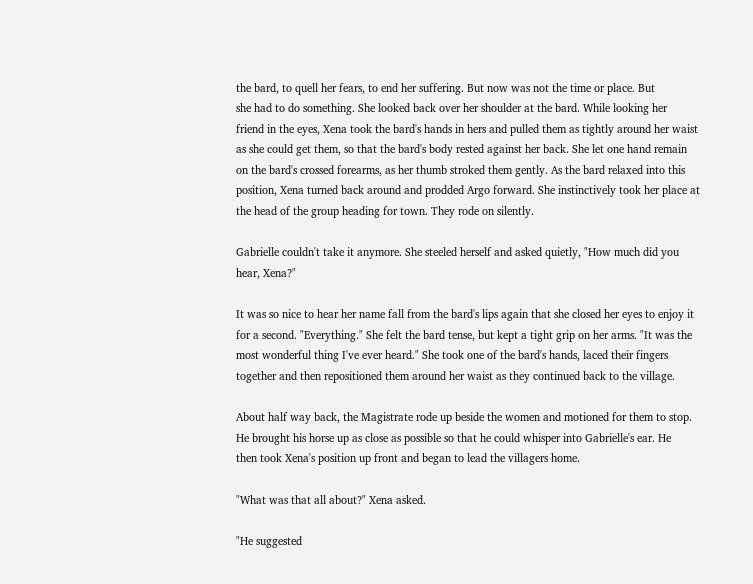the bard, to quell her fears, to end her suffering. But now was not the time or place. But
she had to do something. She looked back over her shoulder at the bard. While looking her
friend in the eyes, Xena took the bard's hands in hers and pulled them as tightly around her waist
as she could get them, so that the bard's body rested against her back. She let one hand remain
on the bard's crossed forearms, as her thumb stroked them gently. As the bard relaxed into this
position, Xena turned back around and prodded Argo forward. She instinctively took her place at
the head of the group heading for town. They rode on silently.

Gabrielle couldn't take it anymore. She steeled herself and asked quietly, "How much did you
hear, Xena?"

It was so nice to hear her name fall from the bard's lips again that she closed her eyes to enjoy it
for a second. "Everything." She felt the bard tense, but kept a tight grip on her arms. "It was the
most wonderful thing I've ever heard." She took one of the bard's hands, laced their fingers
together and then repositioned them around her waist as they continued back to the village.

About half way back, the Magistrate rode up beside the women and motioned for them to stop.
He brought his horse up as close as possible so that he could whisper into Gabrielle's ear. He
then took Xena's position up front and began to lead the villagers home.

"What was that all about?" Xena asked.

"He suggested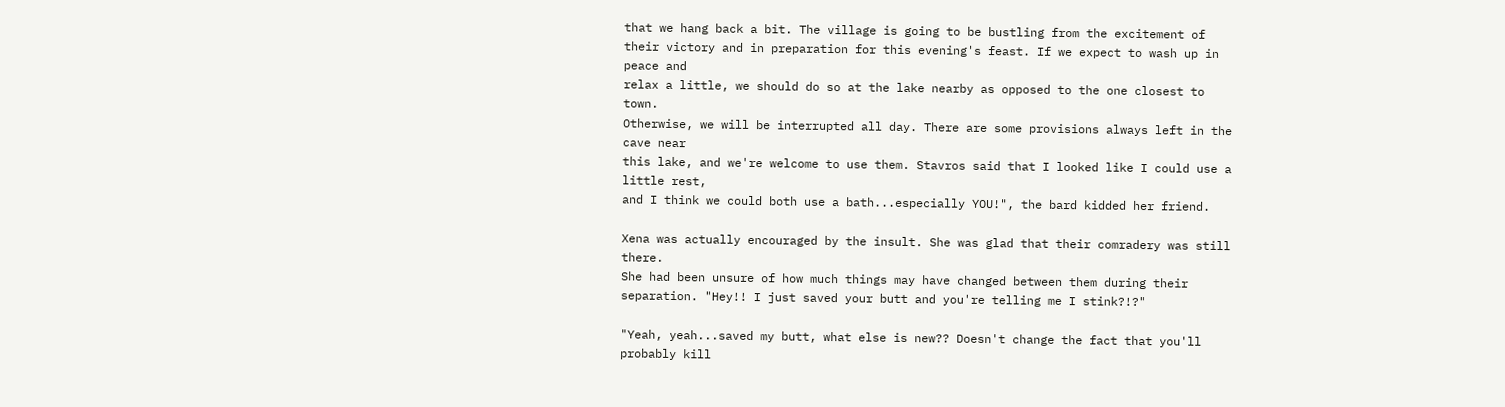that we hang back a bit. The village is going to be bustling from the excitement of
their victory and in preparation for this evening's feast. If we expect to wash up in peace and
relax a little, we should do so at the lake nearby as opposed to the one closest to town.
Otherwise, we will be interrupted all day. There are some provisions always left in the cave near
this lake, and we're welcome to use them. Stavros said that I looked like I could use a little rest,
and I think we could both use a bath...especially YOU!", the bard kidded her friend.

Xena was actually encouraged by the insult. She was glad that their comradery was still there.
She had been unsure of how much things may have changed between them during their
separation. "Hey!! I just saved your butt and you're telling me I stink?!?"

"Yeah, yeah...saved my butt, what else is new?? Doesn't change the fact that you'll probably kill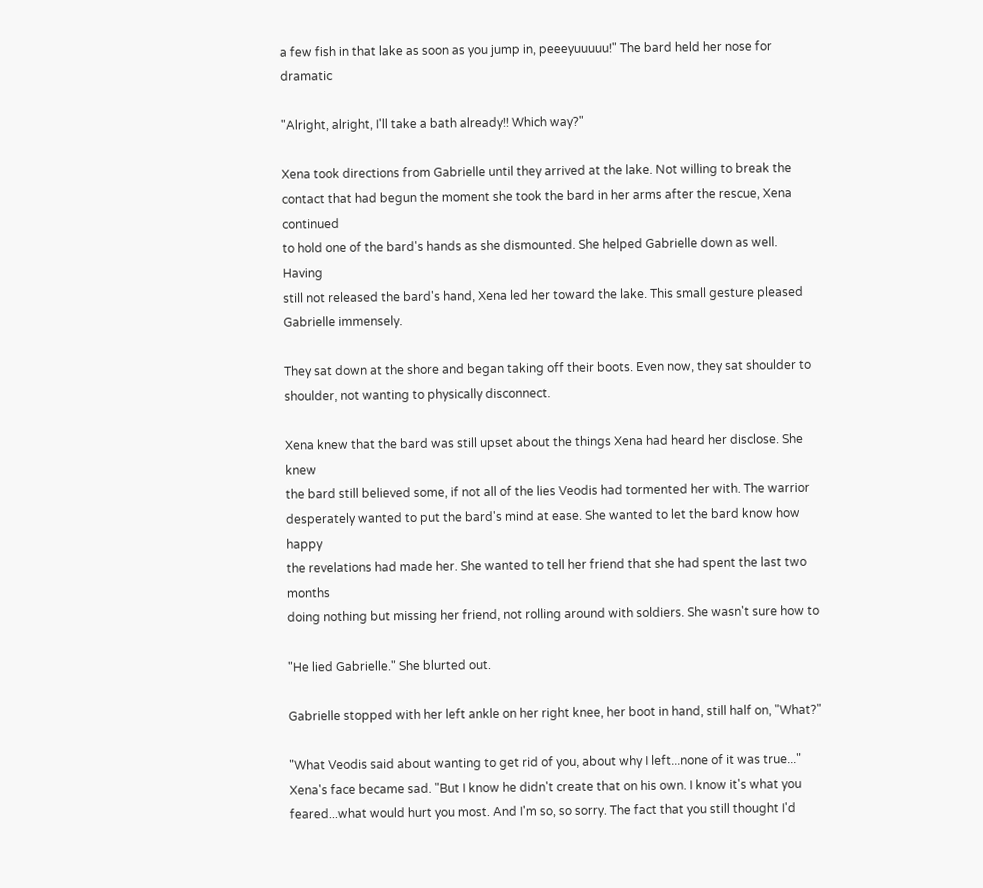a few fish in that lake as soon as you jump in, peeeyuuuuu!" The bard held her nose for dramatic

"Alright, alright, I'll take a bath already!! Which way?"

Xena took directions from Gabrielle until they arrived at the lake. Not willing to break the
contact that had begun the moment she took the bard in her arms after the rescue, Xena continued
to hold one of the bard's hands as she dismounted. She helped Gabrielle down as well. Having
still not released the bard's hand, Xena led her toward the lake. This small gesture pleased
Gabrielle immensely.

They sat down at the shore and began taking off their boots. Even now, they sat shoulder to
shoulder, not wanting to physically disconnect.

Xena knew that the bard was still upset about the things Xena had heard her disclose. She knew
the bard still believed some, if not all of the lies Veodis had tormented her with. The warrior
desperately wanted to put the bard's mind at ease. She wanted to let the bard know how happy
the revelations had made her. She wanted to tell her friend that she had spent the last two months
doing nothing but missing her friend, not rolling around with soldiers. She wasn't sure how to

"He lied Gabrielle." She blurted out.

Gabrielle stopped with her left ankle on her right knee, her boot in hand, still half on, "What?"

"What Veodis said about wanting to get rid of you, about why I left...none of it was true..."
Xena's face became sad. "But I know he didn't create that on his own. I know it's what you
feared...what would hurt you most. And I'm so, so sorry. The fact that you still thought I'd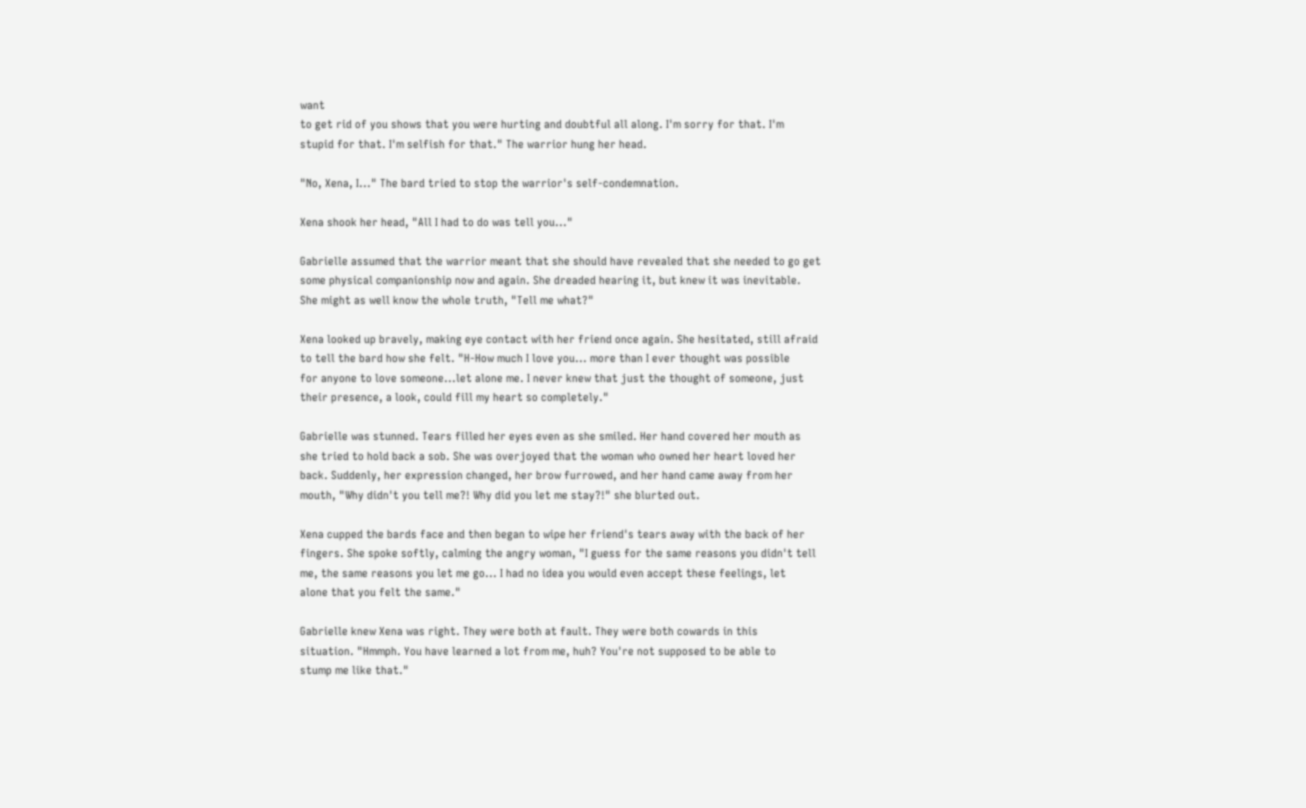want
to get rid of you shows that you were hurting and doubtful all along. I'm sorry for that. I'm
stupid for that. I'm selfish for that." The warrior hung her head.

"No, Xena, I..." The bard tried to stop the warrior's self-condemnation.

Xena shook her head, "All I had to do was tell you..."

Gabrielle assumed that the warrior meant that she should have revealed that she needed to go get
some physical companionship now and again. She dreaded hearing it, but knew it was inevitable.
She might as well know the whole truth, "Tell me what?"

Xena looked up bravely, making eye contact with her friend once again. She hesitated, still afraid
to tell the bard how she felt. "H-How much I love you... more than I ever thought was possible
for anyone to love someone...let alone me. I never knew that just the thought of someone, just
their presence, a look, could fill my heart so completely."

Gabrielle was stunned. Tears filled her eyes even as she smiled. Her hand covered her mouth as
she tried to hold back a sob. She was overjoyed that the woman who owned her heart loved her
back. Suddenly, her expression changed, her brow furrowed, and her hand came away from her
mouth, "Why didn't you tell me?! Why did you let me stay?!" she blurted out.

Xena cupped the bards face and then began to wipe her friend's tears away with the back of her
fingers. She spoke softly, calming the angry woman, "I guess for the same reasons you didn't tell
me, the same reasons you let me go... I had no idea you would even accept these feelings, let
alone that you felt the same."

Gabrielle knew Xena was right. They were both at fault. They were both cowards in this
situation. "Hmmph. You have learned a lot from me, huh? You're not supposed to be able to
stump me like that."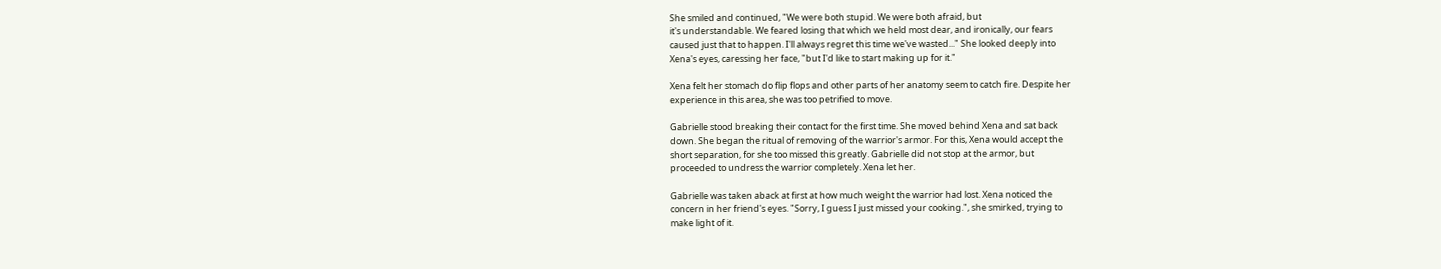She smiled and continued, "We were both stupid. We were both afraid, but
it's understandable. We feared losing that which we held most dear, and ironically, our fears
caused just that to happen. I'll always regret this time we've wasted..." She looked deeply into
Xena's eyes, caressing her face, "but I'd like to start making up for it."

Xena felt her stomach do flip flops and other parts of her anatomy seem to catch fire. Despite her
experience in this area, she was too petrified to move.

Gabrielle stood breaking their contact for the first time. She moved behind Xena and sat back
down. She began the ritual of removing of the warrior's armor. For this, Xena would accept the
short separation, for she too missed this greatly. Gabrielle did not stop at the armor, but
proceeded to undress the warrior completely. Xena let her.

Gabrielle was taken aback at first at how much weight the warrior had lost. Xena noticed the
concern in her friend's eyes. "Sorry, I guess I just missed your cooking.", she smirked, trying to
make light of it.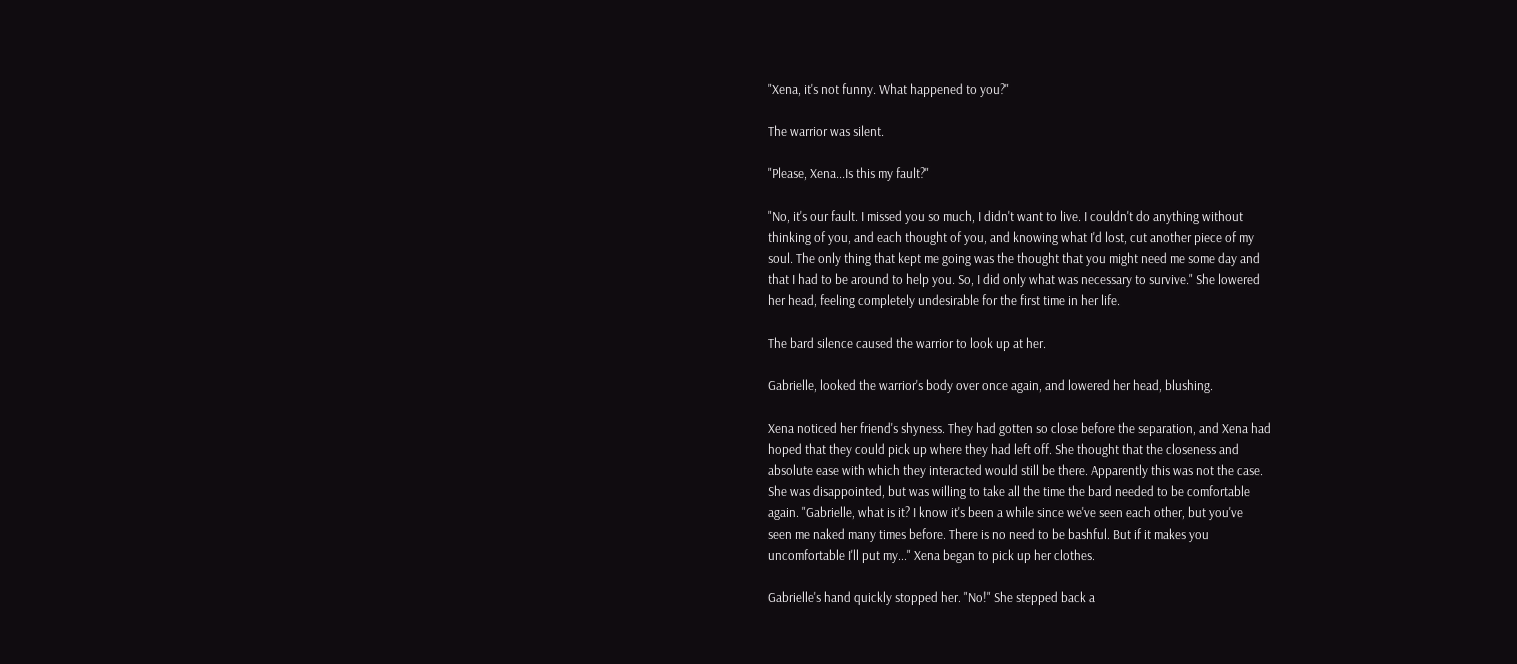"Xena, it's not funny. What happened to you?"

The warrior was silent.

"Please, Xena...Is this my fault?"

"No, it's our fault. I missed you so much, I didn't want to live. I couldn't do anything without
thinking of you, and each thought of you, and knowing what I'd lost, cut another piece of my
soul. The only thing that kept me going was the thought that you might need me some day and
that I had to be around to help you. So, I did only what was necessary to survive." She lowered
her head, feeling completely undesirable for the first time in her life.

The bard silence caused the warrior to look up at her.

Gabrielle, looked the warrior's body over once again, and lowered her head, blushing.

Xena noticed her friend's shyness. They had gotten so close before the separation, and Xena had
hoped that they could pick up where they had left off. She thought that the closeness and
absolute ease with which they interacted would still be there. Apparently this was not the case.
She was disappointed, but was willing to take all the time the bard needed to be comfortable
again. "Gabrielle, what is it? I know it's been a while since we've seen each other, but you've
seen me naked many times before. There is no need to be bashful. But if it makes you
uncomfortable I'll put my..." Xena began to pick up her clothes.

Gabrielle's hand quickly stopped her. "No!" She stepped back a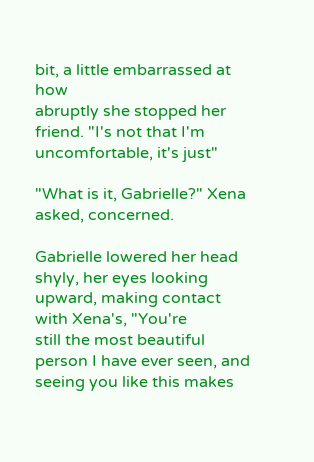bit, a little embarrassed at how
abruptly she stopped her friend. "I's not that I'm uncomfortable, it's just"

"What is it, Gabrielle?" Xena asked, concerned.

Gabrielle lowered her head shyly, her eyes looking upward, making contact with Xena's, "You're
still the most beautiful person I have ever seen, and seeing you like this makes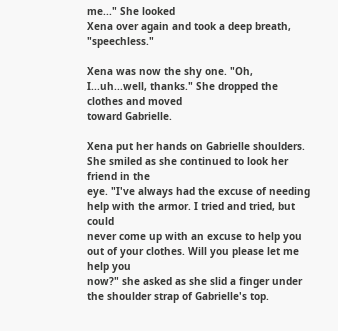me..." She looked
Xena over again and took a deep breath, "speechless."

Xena was now the shy one. "Oh, I...uh...well, thanks." She dropped the clothes and moved
toward Gabrielle.

Xena put her hands on Gabrielle shoulders. She smiled as she continued to look her friend in the
eye. "I've always had the excuse of needing help with the armor. I tried and tried, but could
never come up with an excuse to help you out of your clothes. Will you please let me help you
now?" she asked as she slid a finger under the shoulder strap of Gabrielle's top.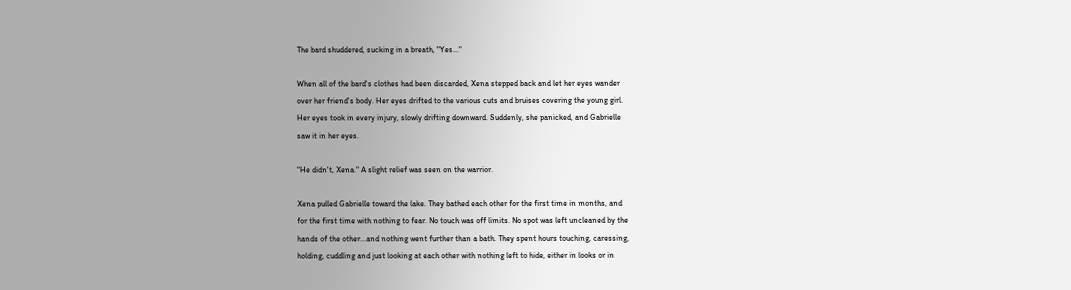The bard shuddered, sucking in a breath, "Yes..."

When all of the bard's clothes had been discarded, Xena stepped back and let her eyes wander
over her friend's body. Her eyes drifted to the various cuts and bruises covering the young girl.
Her eyes took in every injury, slowly drifting downward. Suddenly, she panicked, and Gabrielle
saw it in her eyes.

"He didn't, Xena." A slight relief was seen on the warrior.

Xena pulled Gabrielle toward the lake. They bathed each other for the first time in months, and
for the first time with nothing to fear. No touch was off limits. No spot was left uncleaned by the
hands of the other...and nothing went further than a bath. They spent hours touching, caressing,
holding, cuddling and just looking at each other with nothing left to hide, either in looks or in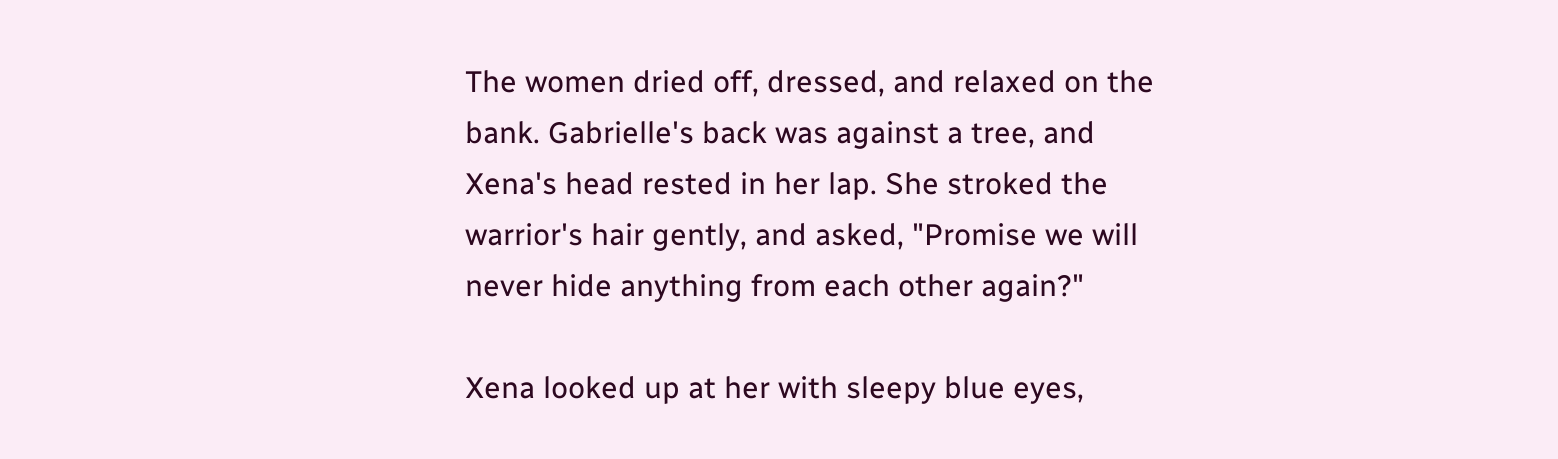The women dried off, dressed, and relaxed on the bank. Gabrielle's back was against a tree, and
Xena's head rested in her lap. She stroked the warrior's hair gently, and asked, "Promise we will
never hide anything from each other again?"

Xena looked up at her with sleepy blue eyes,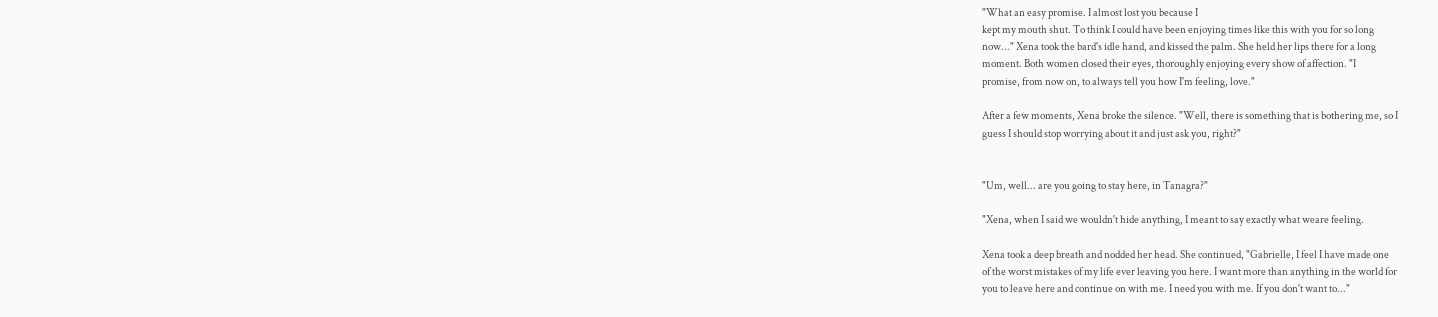"What an easy promise. I almost lost you because I
kept my mouth shut. To think I could have been enjoying times like this with you for so long
now..." Xena took the bard's idle hand, and kissed the palm. She held her lips there for a long
moment. Both women closed their eyes, thoroughly enjoying every show of affection. "I
promise, from now on, to always tell you how I'm feeling, love."

After a few moments, Xena broke the silence. "Well, there is something that is bothering me, so I
guess I should stop worrying about it and just ask you, right?"


"Um, well... are you going to stay here, in Tanagra?"

"Xena, when I said we wouldn't hide anything, I meant to say exactly what weare feeling.

Xena took a deep breath and nodded her head. She continued, "Gabrielle, I feel I have made one
of the worst mistakes of my life ever leaving you here. I want more than anything in the world for
you to leave here and continue on with me. I need you with me. If you don't want to..."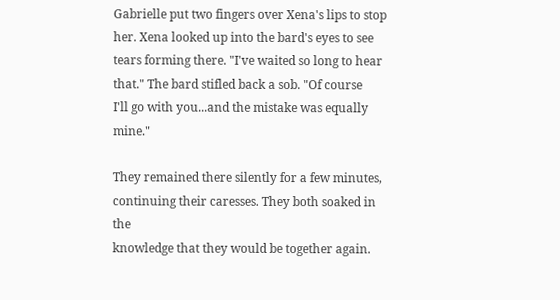Gabrielle put two fingers over Xena's lips to stop her. Xena looked up into the bard's eyes to see
tears forming there. "I've waited so long to hear that." The bard stifled back a sob. "Of course
I'll go with you...and the mistake was equally mine."

They remained there silently for a few minutes, continuing their caresses. They both soaked in the
knowledge that they would be together again.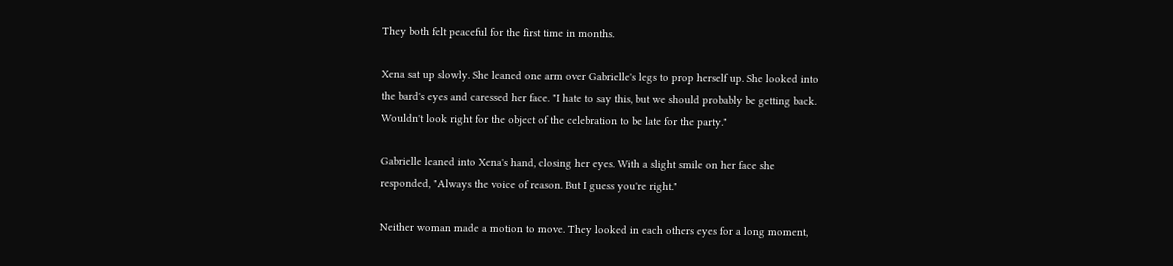They both felt peaceful for the first time in months.

Xena sat up slowly. She leaned one arm over Gabrielle's legs to prop herself up. She looked into
the bard's eyes and caressed her face. "I hate to say this, but we should probably be getting back.
Wouldn't look right for the object of the celebration to be late for the party."

Gabrielle leaned into Xena's hand, closing her eyes. With a slight smile on her face she
responded, "Always the voice of reason. But I guess you're right."

Neither woman made a motion to move. They looked in each others eyes for a long moment,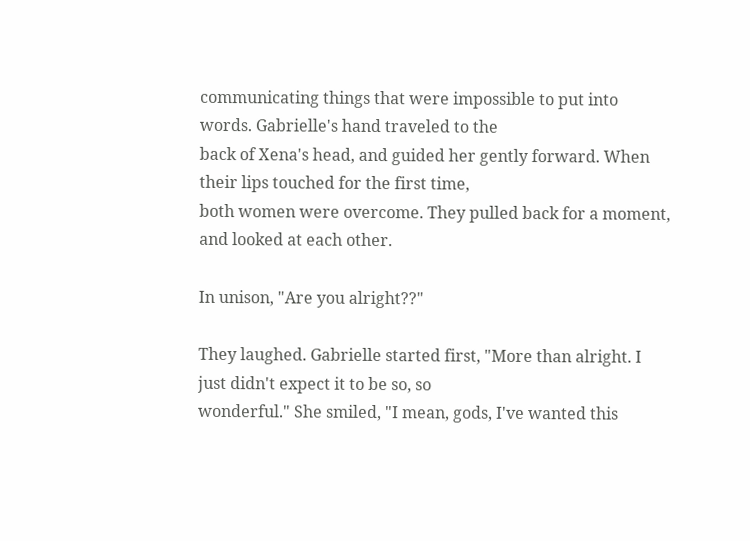communicating things that were impossible to put into words. Gabrielle's hand traveled to the
back of Xena's head, and guided her gently forward. When their lips touched for the first time,
both women were overcome. They pulled back for a moment, and looked at each other.

In unison, "Are you alright??"

They laughed. Gabrielle started first, "More than alright. I just didn't expect it to be so, so
wonderful." She smiled, "I mean, gods, I've wanted this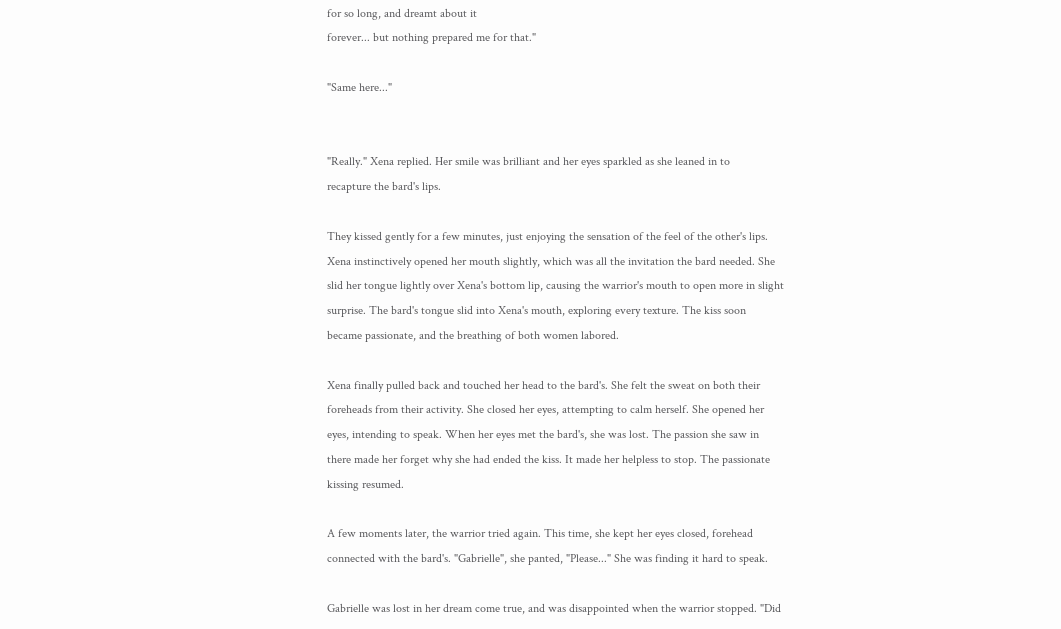for so long, and dreamt about it
forever... but nothing prepared me for that."

"Same here..."


"Really." Xena replied. Her smile was brilliant and her eyes sparkled as she leaned in to
recapture the bard's lips.

They kissed gently for a few minutes, just enjoying the sensation of the feel of the other's lips.
Xena instinctively opened her mouth slightly, which was all the invitation the bard needed. She
slid her tongue lightly over Xena's bottom lip, causing the warrior's mouth to open more in slight
surprise. The bard's tongue slid into Xena's mouth, exploring every texture. The kiss soon
became passionate, and the breathing of both women labored.

Xena finally pulled back and touched her head to the bard's. She felt the sweat on both their
foreheads from their activity. She closed her eyes, attempting to calm herself. She opened her
eyes, intending to speak. When her eyes met the bard's, she was lost. The passion she saw in
there made her forget why she had ended the kiss. It made her helpless to stop. The passionate
kissing resumed.

A few moments later, the warrior tried again. This time, she kept her eyes closed, forehead
connected with the bard's. "Gabrielle", she panted, "Please..." She was finding it hard to speak.

Gabrielle was lost in her dream come true, and was disappointed when the warrior stopped. "Did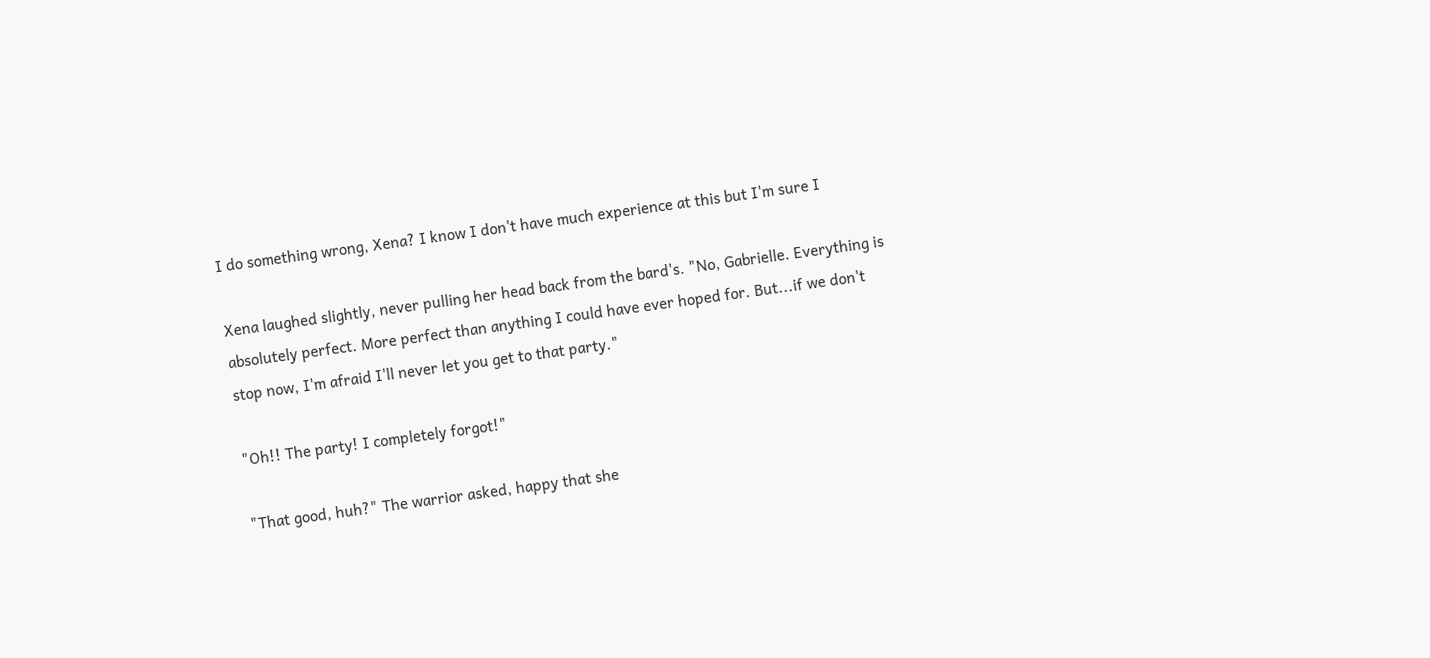I do something wrong, Xena? I know I don't have much experience at this but I'm sure I

Xena laughed slightly, never pulling her head back from the bard's. "No, Gabrielle. Everything is
absolutely perfect. More perfect than anything I could have ever hoped for. But...if we don't
stop now, I'm afraid I'll never let you get to that party."

"Oh!! The party! I completely forgot!"

"That good, huh?" The warrior asked, happy that she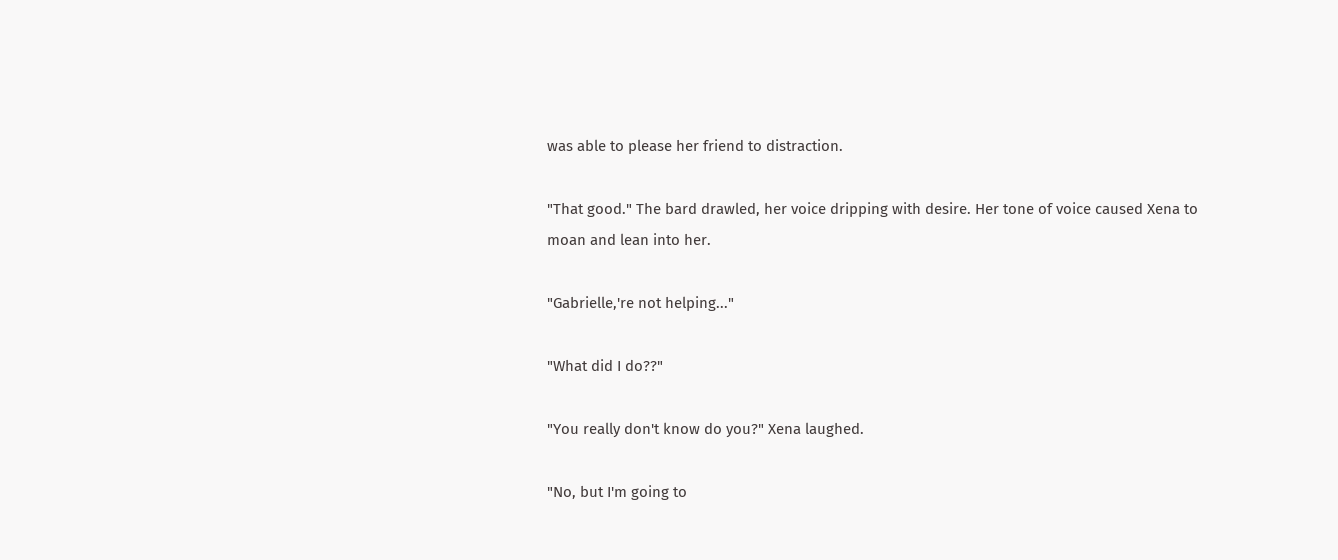was able to please her friend to distraction.

"That good." The bard drawled, her voice dripping with desire. Her tone of voice caused Xena to
moan and lean into her.

"Gabrielle,'re not helping..."

"What did I do??"

"You really don't know do you?" Xena laughed.

"No, but I'm going to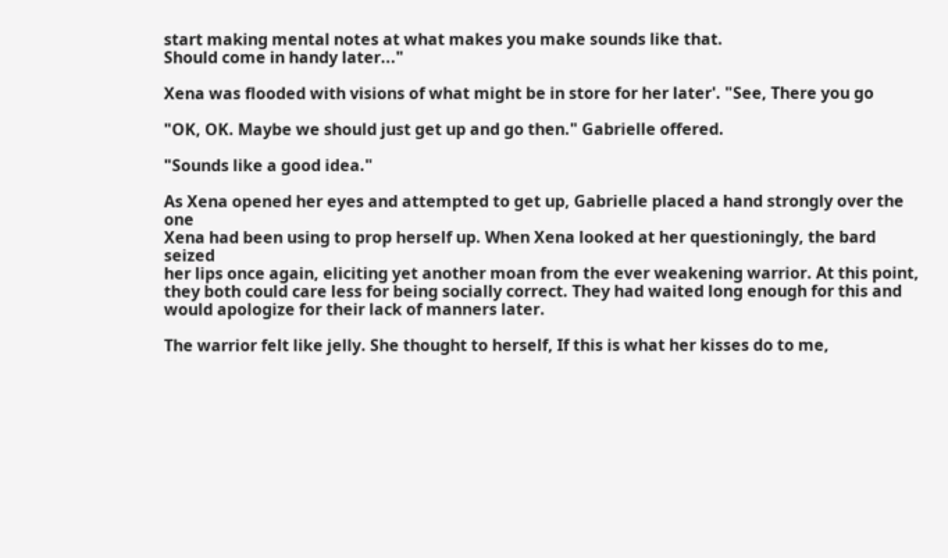start making mental notes at what makes you make sounds like that.
Should come in handy later..."

Xena was flooded with visions of what might be in store for her later'. "See, There you go

"OK, OK. Maybe we should just get up and go then." Gabrielle offered.

"Sounds like a good idea."

As Xena opened her eyes and attempted to get up, Gabrielle placed a hand strongly over the one
Xena had been using to prop herself up. When Xena looked at her questioningly, the bard seized
her lips once again, eliciting yet another moan from the ever weakening warrior. At this point,
they both could care less for being socially correct. They had waited long enough for this and
would apologize for their lack of manners later.

The warrior felt like jelly. She thought to herself, If this is what her kisses do to me,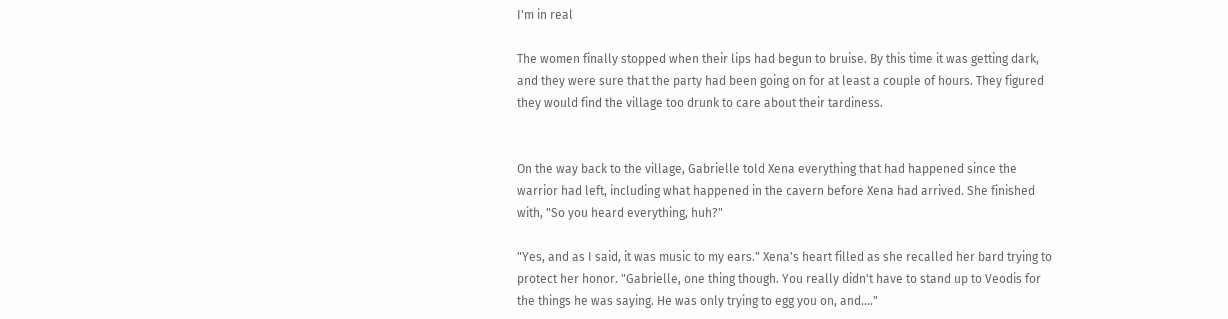I'm in real

The women finally stopped when their lips had begun to bruise. By this time it was getting dark,
and they were sure that the party had been going on for at least a couple of hours. They figured
they would find the village too drunk to care about their tardiness.


On the way back to the village, Gabrielle told Xena everything that had happened since the
warrior had left, including what happened in the cavern before Xena had arrived. She finished
with, "So you heard everything, huh?"

"Yes, and as I said, it was music to my ears." Xena's heart filled as she recalled her bard trying to
protect her honor. "Gabrielle, one thing though. You really didn't have to stand up to Veodis for
the things he was saying. He was only trying to egg you on, and...."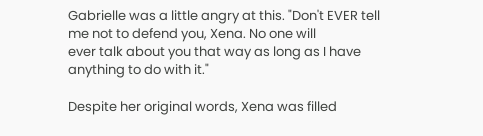Gabrielle was a little angry at this. "Don't EVER tell me not to defend you, Xena. No one will
ever talk about you that way as long as I have anything to do with it."

Despite her original words, Xena was filled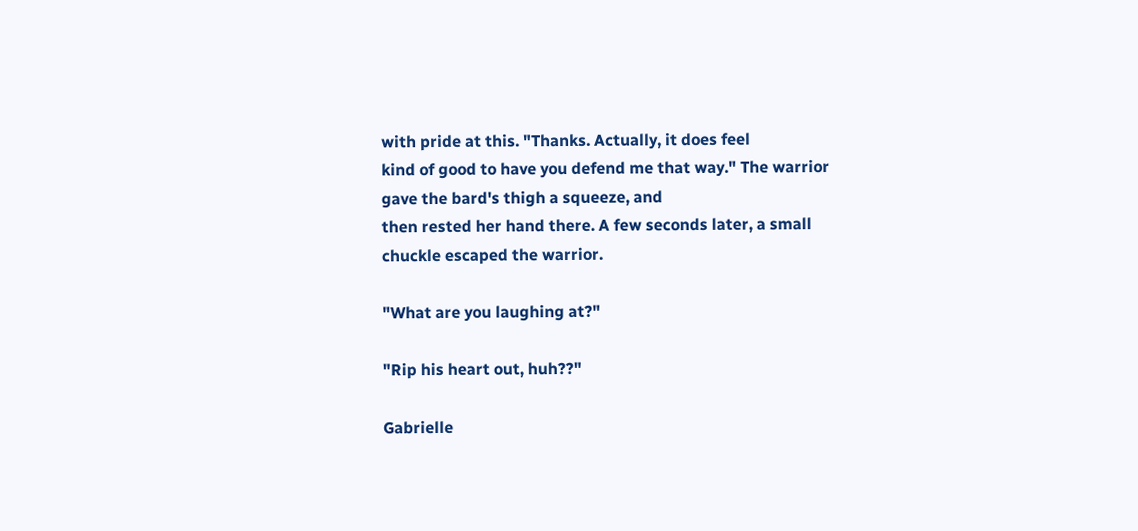with pride at this. "Thanks. Actually, it does feel
kind of good to have you defend me that way." The warrior gave the bard's thigh a squeeze, and
then rested her hand there. A few seconds later, a small chuckle escaped the warrior.

"What are you laughing at?"

"Rip his heart out, huh??"

Gabrielle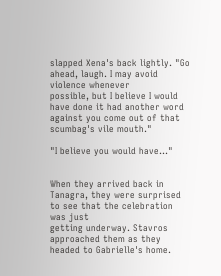slapped Xena's back lightly. "Go ahead, laugh. I may avoid violence whenever
possible, but I believe I would have done it had another word against you come out of that
scumbag's vile mouth."

"I believe you would have..."


When they arrived back in Tanagra, they were surprised to see that the celebration was just
getting underway. Stavros approached them as they headed to Gabrielle's home.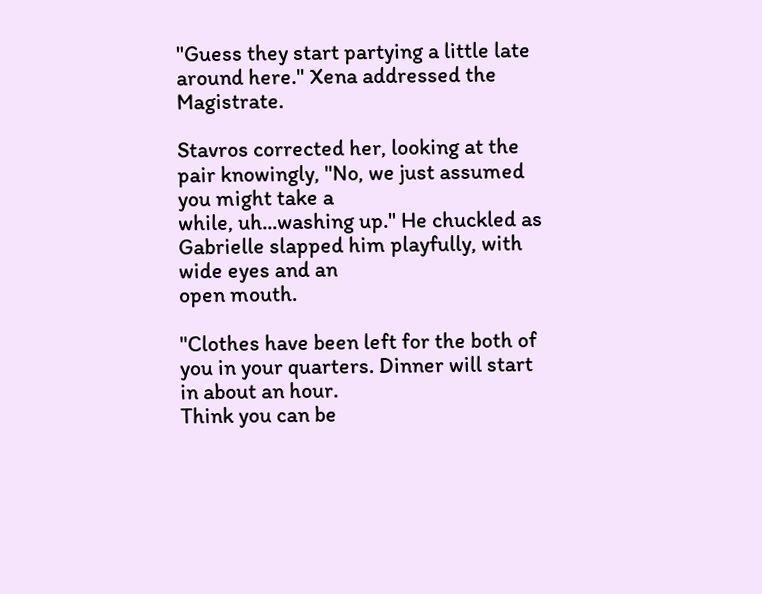"Guess they start partying a little late around here." Xena addressed the Magistrate.

Stavros corrected her, looking at the pair knowingly, "No, we just assumed you might take a
while, uh...washing up." He chuckled as Gabrielle slapped him playfully, with wide eyes and an
open mouth.

"Clothes have been left for the both of you in your quarters. Dinner will start in about an hour.
Think you can be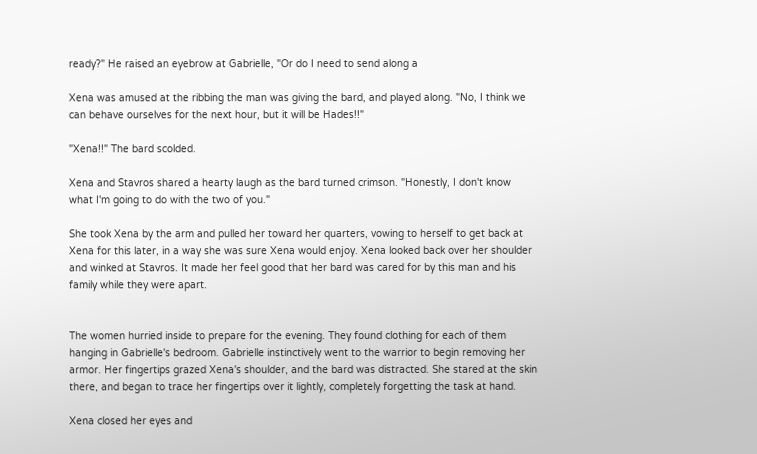ready?" He raised an eyebrow at Gabrielle, "Or do I need to send along a

Xena was amused at the ribbing the man was giving the bard, and played along. "No, I think we
can behave ourselves for the next hour, but it will be Hades!!"

"Xena!!" The bard scolded.

Xena and Stavros shared a hearty laugh as the bard turned crimson. "Honestly, I don't know
what I'm going to do with the two of you."

She took Xena by the arm and pulled her toward her quarters, vowing to herself to get back at
Xena for this later, in a way she was sure Xena would enjoy. Xena looked back over her shoulder
and winked at Stavros. It made her feel good that her bard was cared for by this man and his
family while they were apart.


The women hurried inside to prepare for the evening. They found clothing for each of them
hanging in Gabrielle's bedroom. Gabrielle instinctively went to the warrior to begin removing her
armor. Her fingertips grazed Xena's shoulder, and the bard was distracted. She stared at the skin
there, and began to trace her fingertips over it lightly, completely forgetting the task at hand.

Xena closed her eyes and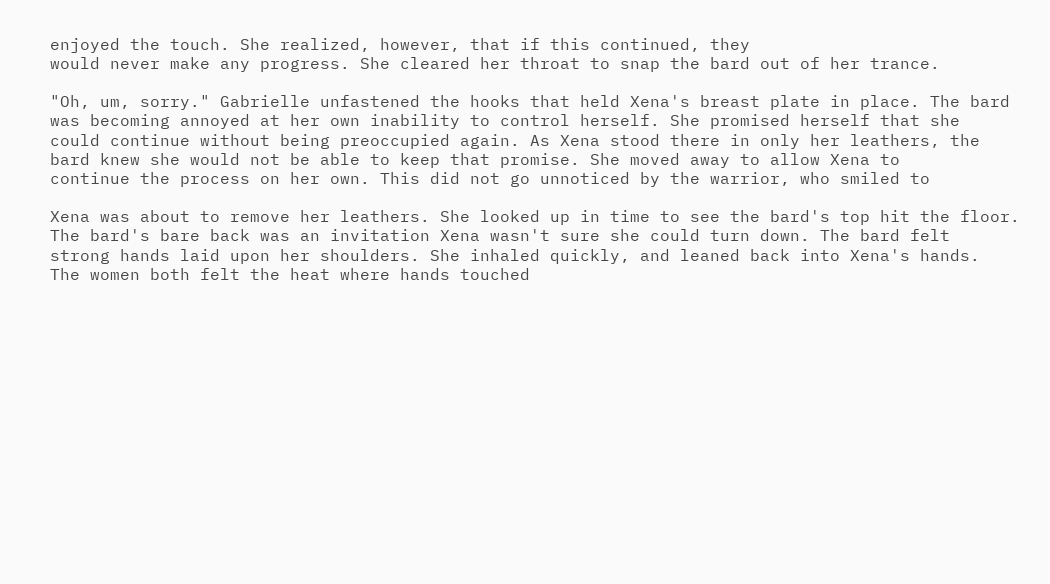enjoyed the touch. She realized, however, that if this continued, they
would never make any progress. She cleared her throat to snap the bard out of her trance.

"Oh, um, sorry." Gabrielle unfastened the hooks that held Xena's breast plate in place. The bard
was becoming annoyed at her own inability to control herself. She promised herself that she
could continue without being preoccupied again. As Xena stood there in only her leathers, the
bard knew she would not be able to keep that promise. She moved away to allow Xena to
continue the process on her own. This did not go unnoticed by the warrior, who smiled to

Xena was about to remove her leathers. She looked up in time to see the bard's top hit the floor.
The bard's bare back was an invitation Xena wasn't sure she could turn down. The bard felt
strong hands laid upon her shoulders. She inhaled quickly, and leaned back into Xena's hands.
The women both felt the heat where hands touched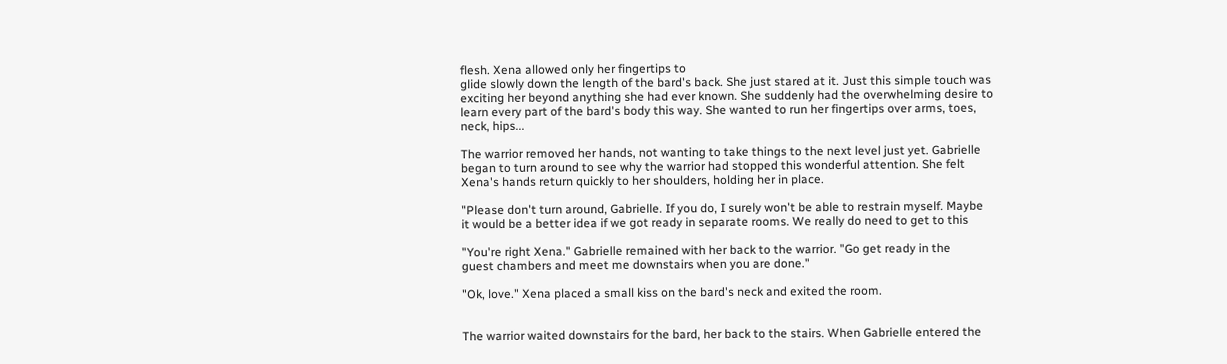flesh. Xena allowed only her fingertips to
glide slowly down the length of the bard's back. She just stared at it. Just this simple touch was
exciting her beyond anything she had ever known. She suddenly had the overwhelming desire to
learn every part of the bard's body this way. She wanted to run her fingertips over arms, toes,
neck, hips...

The warrior removed her hands, not wanting to take things to the next level just yet. Gabrielle
began to turn around to see why the warrior had stopped this wonderful attention. She felt
Xena's hands return quickly to her shoulders, holding her in place.

"Please don't turn around, Gabrielle. If you do, I surely won't be able to restrain myself. Maybe
it would be a better idea if we got ready in separate rooms. We really do need to get to this

"You're right Xena." Gabrielle remained with her back to the warrior. "Go get ready in the
guest chambers and meet me downstairs when you are done."

"Ok, love." Xena placed a small kiss on the bard's neck and exited the room.


The warrior waited downstairs for the bard, her back to the stairs. When Gabrielle entered the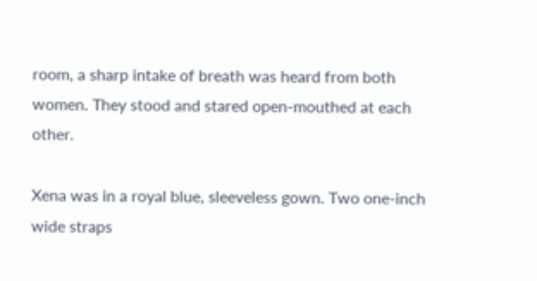room, a sharp intake of breath was heard from both women. They stood and stared open-mouthed at each other.

Xena was in a royal blue, sleeveless gown. Two one-inch wide straps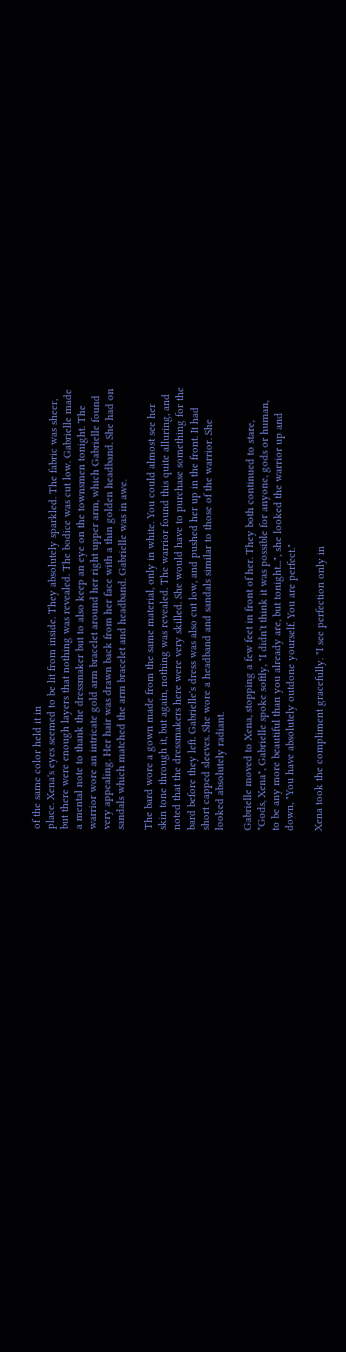of the same color held it in
place. Xena's eyes seemed to be lit from inside. They absolutely sparkled. The fabric was sheer,
but there were enough layers that nothing was revealed. The bodice was cut low. Gabrielle made
a mental note to thank the dressmaker but to also keep an eye on the townsmen tonight. The
warrior wore an intricate gold arm bracelet around her right upper arm, which Gabrielle found
very appealing. Her hair was drawn back from her face with a thin golden headband. She had on
sandals which matched the arm bracelet and headband. Gabrielle was in awe.

The bard wore a gown made from the same material, only in white. You could almost see her
skin tone through it, but again, nothing was revealed. The warrior found this quite alluring, and
noted that the dressmakers here were very skilled. She would have to purchase something for the
bard before they left. Gabrielle's dress was also cut low, and pushed her up in the front. It had
short capped sleeves. She wore a headband and sandals similar to those of the warrior. She
looked absolutely radiant.

Gabrielle moved to Xena, stopping a few feet in front of her. They both continued to stare,
"Gods, Xena", Gabrielle spoke softly, "I didn't think it was possible for anyone, gods or human,
to be any more beautiful than you already are, but tonight...", she looked the warrior up and
down, "You have absolutely outdone yourself. You are perfect."

Xena took the compliment gracefully. "I see perfection only in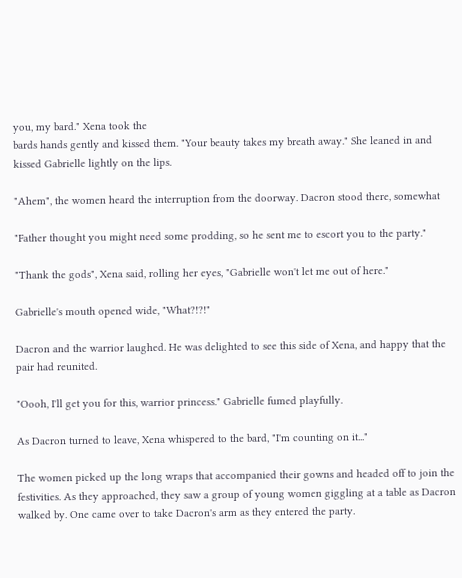you, my bard." Xena took the
bards hands gently and kissed them. "Your beauty takes my breath away." She leaned in and
kissed Gabrielle lightly on the lips.

"Ahem", the women heard the interruption from the doorway. Dacron stood there, somewhat

"Father thought you might need some prodding, so he sent me to escort you to the party."

"Thank the gods", Xena said, rolling her eyes, "Gabrielle won't let me out of here."

Gabrielle's mouth opened wide, "What?!?!"

Dacron and the warrior laughed. He was delighted to see this side of Xena, and happy that the
pair had reunited.

"Oooh, I'll get you for this, warrior princess." Gabrielle fumed playfully.

As Dacron turned to leave, Xena whispered to the bard, "I'm counting on it..."

The women picked up the long wraps that accompanied their gowns and headed off to join the
festivities. As they approached, they saw a group of young women giggling at a table as Dacron
walked by. One came over to take Dacron's arm as they entered the party.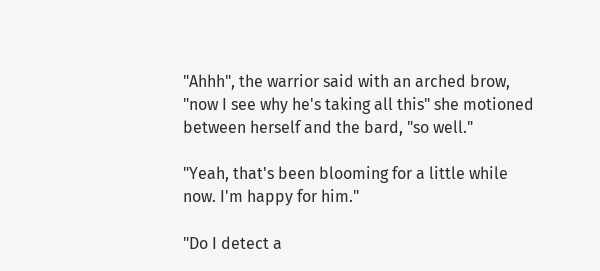"Ahhh", the warrior said with an arched brow, "now I see why he's taking all this" she motioned
between herself and the bard, "so well."

"Yeah, that's been blooming for a little while now. I'm happy for him."

"Do I detect a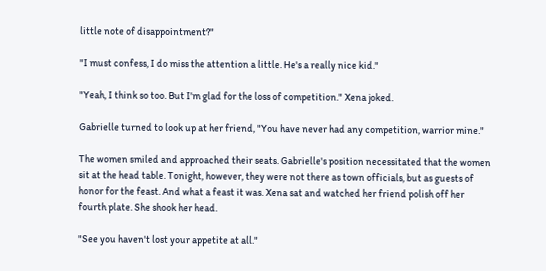little note of disappointment?"

"I must confess, I do miss the attention a little. He's a really nice kid."

"Yeah, I think so too. But I'm glad for the loss of competition." Xena joked.

Gabrielle turned to look up at her friend, "You have never had any competition, warrior mine."

The women smiled and approached their seats. Gabrielle's position necessitated that the women
sit at the head table. Tonight, however, they were not there as town officials, but as guests of
honor for the feast. And what a feast it was. Xena sat and watched her friend polish off her
fourth plate. She shook her head.

"See you haven't lost your appetite at all."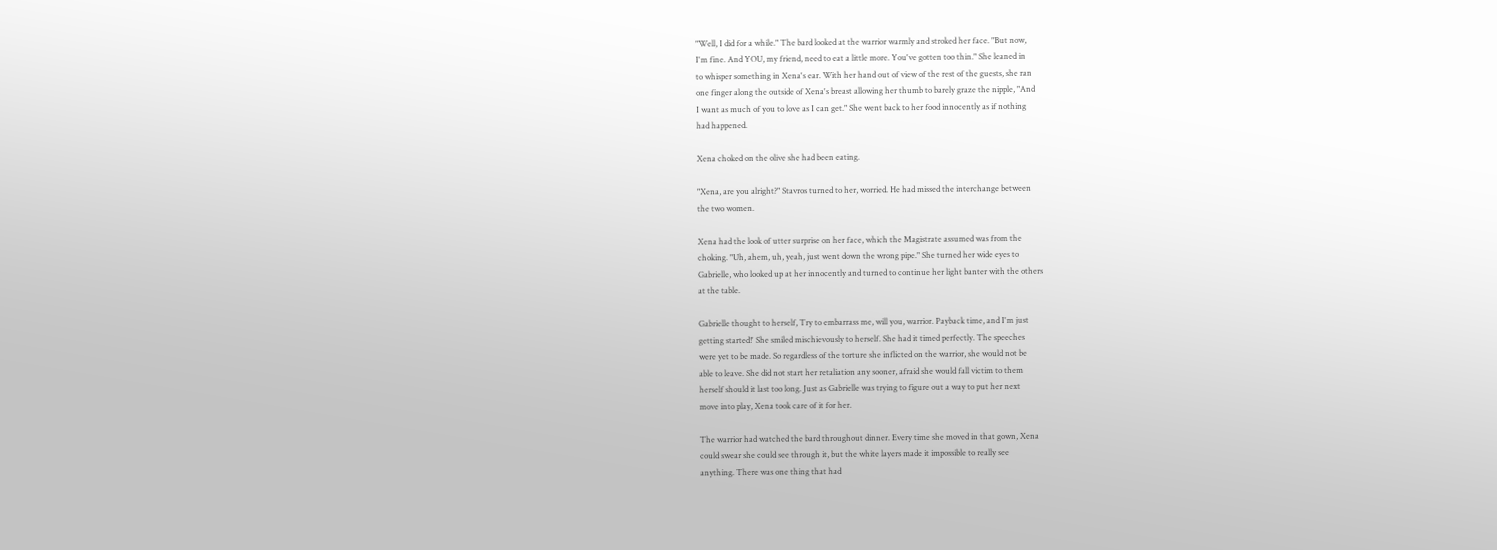"Well, I did for a while." The bard looked at the warrior warmly and stroked her face. "But now,
I'm fine. And YOU, my friend, need to eat a little more. You've gotten too thin." She leaned in
to whisper something in Xena's ear. With her hand out of view of the rest of the guests, she ran
one finger along the outside of Xena's breast allowing her thumb to barely graze the nipple, "And
I want as much of you to love as I can get." She went back to her food innocently as if nothing
had happened.

Xena choked on the olive she had been eating.

"Xena, are you alright?" Stavros turned to her, worried. He had missed the interchange between
the two women.

Xena had the look of utter surprise on her face, which the Magistrate assumed was from the
choking. "Uh, ahem, uh, yeah, just went down the wrong pipe." She turned her wide eyes to
Gabrielle, who looked up at her innocently and turned to continue her light banter with the others
at the table.

Gabrielle thought to herself, Try to embarrass me, will you, warrior. Payback time, and I'm just
getting started!' She smiled mischievously to herself. She had it timed perfectly. The speeches
were yet to be made. So regardless of the torture she inflicted on the warrior, she would not be
able to leave. She did not start her retaliation any sooner, afraid she would fall victim to them
herself should it last too long. Just as Gabrielle was trying to figure out a way to put her next
move into play, Xena took care of it for her.

The warrior had watched the bard throughout dinner. Every time she moved in that gown, Xena
could swear she could see through it, but the white layers made it impossible to really see
anything. There was one thing that had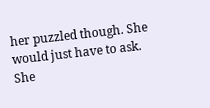her puzzled though. She would just have to ask. She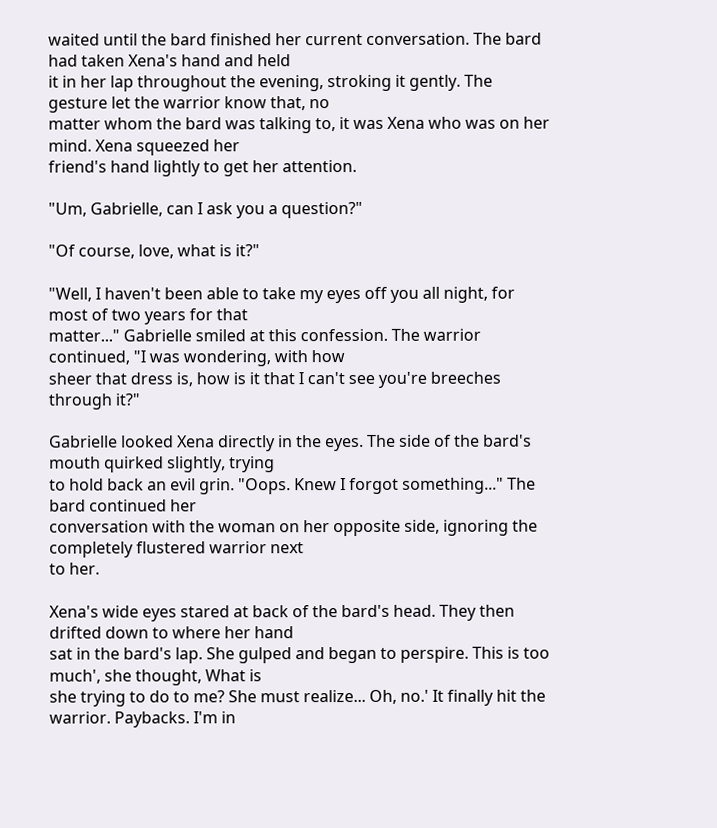waited until the bard finished her current conversation. The bard had taken Xena's hand and held
it in her lap throughout the evening, stroking it gently. The gesture let the warrior know that, no
matter whom the bard was talking to, it was Xena who was on her mind. Xena squeezed her
friend's hand lightly to get her attention.

"Um, Gabrielle, can I ask you a question?"

"Of course, love, what is it?"

"Well, I haven't been able to take my eyes off you all night, for most of two years for that
matter..." Gabrielle smiled at this confession. The warrior continued, "I was wondering, with how
sheer that dress is, how is it that I can't see you're breeches through it?"

Gabrielle looked Xena directly in the eyes. The side of the bard's mouth quirked slightly, trying
to hold back an evil grin. "Oops. Knew I forgot something..." The bard continued her
conversation with the woman on her opposite side, ignoring the completely flustered warrior next
to her.

Xena's wide eyes stared at back of the bard's head. They then drifted down to where her hand
sat in the bard's lap. She gulped and began to perspire. This is too much', she thought, What is
she trying to do to me? She must realize... Oh, no.' It finally hit the warrior. Paybacks. I'm in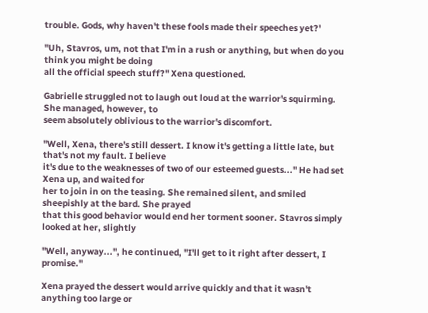trouble. Gods, why haven't these fools made their speeches yet?'

"Uh, Stavros, um, not that I'm in a rush or anything, but when do you think you might be doing
all the official speech stuff?" Xena questioned.

Gabrielle struggled not to laugh out loud at the warrior's squirming. She managed, however, to
seem absolutely oblivious to the warrior's discomfort.

"Well, Xena, there's still dessert. I know it's getting a little late, but that's not my fault. I believe
it's due to the weaknesses of two of our esteemed guests..." He had set Xena up, and waited for
her to join in on the teasing. She remained silent, and smiled sheepishly at the bard. She prayed
that this good behavior would end her torment sooner. Stavros simply looked at her, slightly

"Well, anyway...", he continued, "I'll get to it right after dessert, I promise."

Xena prayed the dessert would arrive quickly and that it wasn't anything too large or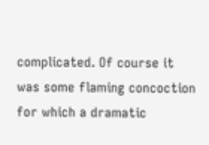complicated. Of course it was some flaming concoction for which a dramatic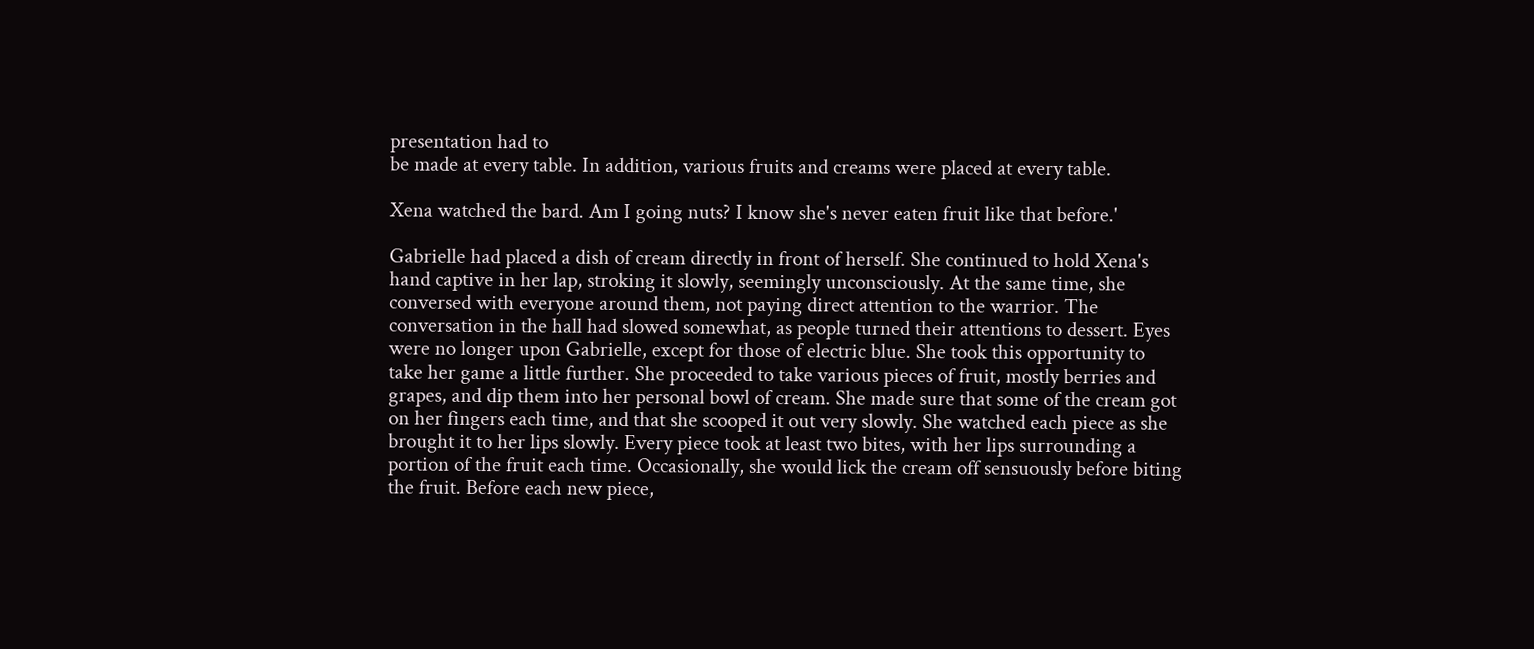presentation had to
be made at every table. In addition, various fruits and creams were placed at every table.

Xena watched the bard. Am I going nuts? I know she's never eaten fruit like that before.'

Gabrielle had placed a dish of cream directly in front of herself. She continued to hold Xena's
hand captive in her lap, stroking it slowly, seemingly unconsciously. At the same time, she
conversed with everyone around them, not paying direct attention to the warrior. The
conversation in the hall had slowed somewhat, as people turned their attentions to dessert. Eyes
were no longer upon Gabrielle, except for those of electric blue. She took this opportunity to
take her game a little further. She proceeded to take various pieces of fruit, mostly berries and
grapes, and dip them into her personal bowl of cream. She made sure that some of the cream got
on her fingers each time, and that she scooped it out very slowly. She watched each piece as she
brought it to her lips slowly. Every piece took at least two bites, with her lips surrounding a
portion of the fruit each time. Occasionally, she would lick the cream off sensuously before biting
the fruit. Before each new piece,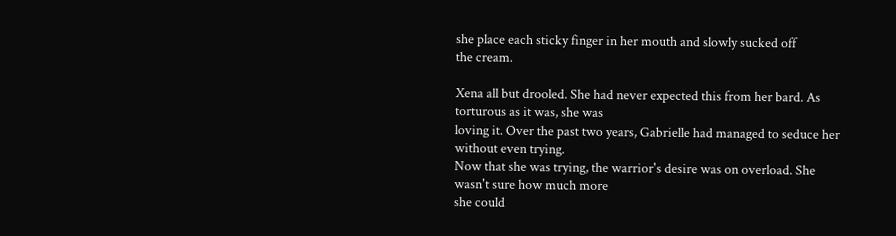she place each sticky finger in her mouth and slowly sucked off
the cream.

Xena all but drooled. She had never expected this from her bard. As torturous as it was, she was
loving it. Over the past two years, Gabrielle had managed to seduce her without even trying.
Now that she was trying, the warrior's desire was on overload. She wasn't sure how much more
she could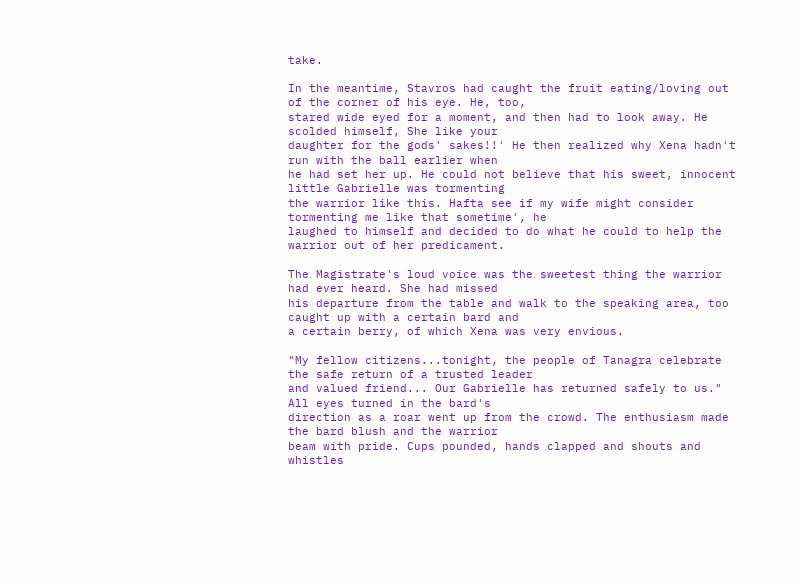take.

In the meantime, Stavros had caught the fruit eating/loving out of the corner of his eye. He, too,
stared wide eyed for a moment, and then had to look away. He scolded himself, She like your
daughter for the gods' sakes!!' He then realized why Xena hadn't run with the ball earlier when
he had set her up. He could not believe that his sweet, innocent little Gabrielle was tormenting
the warrior like this. Hafta see if my wife might consider tormenting me like that sometime', he
laughed to himself and decided to do what he could to help the warrior out of her predicament.

The Magistrate's loud voice was the sweetest thing the warrior had ever heard. She had missed
his departure from the table and walk to the speaking area, too caught up with a certain bard and
a certain berry, of which Xena was very envious.

"My fellow citizens...tonight, the people of Tanagra celebrate the safe return of a trusted leader
and valued friend... Our Gabrielle has returned safely to us." All eyes turned in the bard's
direction as a roar went up from the crowd. The enthusiasm made the bard blush and the warrior
beam with pride. Cups pounded, hands clapped and shouts and whistles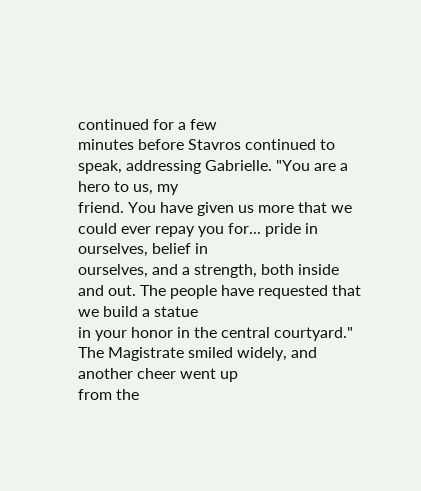continued for a few
minutes before Stavros continued to speak, addressing Gabrielle. "You are a hero to us, my
friend. You have given us more that we could ever repay you for... pride in ourselves, belief in
ourselves, and a strength, both inside and out. The people have requested that we build a statue
in your honor in the central courtyard." The Magistrate smiled widely, and another cheer went up
from the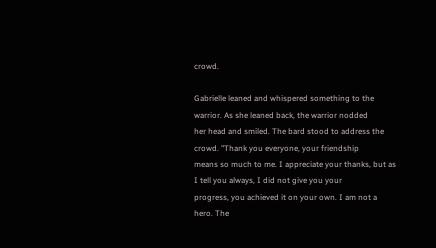crowd.

Gabrielle leaned and whispered something to the warrior. As she leaned back, the warrior nodded
her head and smiled. The bard stood to address the crowd. "Thank you everyone, your friendship
means so much to me. I appreciate your thanks, but as I tell you always, I did not give you your
progress, you achieved it on your own. I am not a hero. The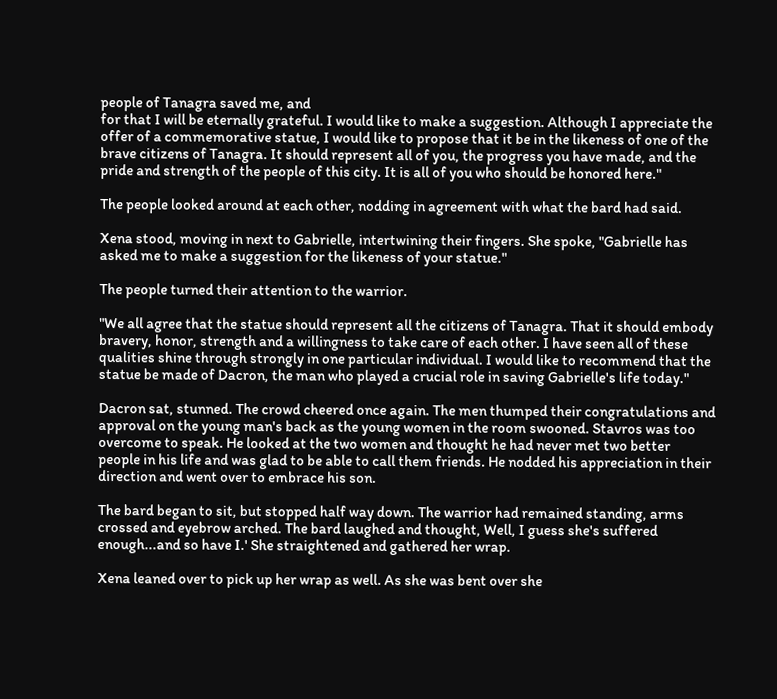people of Tanagra saved me, and
for that I will be eternally grateful. I would like to make a suggestion. Although I appreciate the
offer of a commemorative statue, I would like to propose that it be in the likeness of one of the
brave citizens of Tanagra. It should represent all of you, the progress you have made, and the
pride and strength of the people of this city. It is all of you who should be honored here."

The people looked around at each other, nodding in agreement with what the bard had said.

Xena stood, moving in next to Gabrielle, intertwining their fingers. She spoke, "Gabrielle has
asked me to make a suggestion for the likeness of your statue."

The people turned their attention to the warrior.

"We all agree that the statue should represent all the citizens of Tanagra. That it should embody
bravery, honor, strength and a willingness to take care of each other. I have seen all of these
qualities shine through strongly in one particular individual. I would like to recommend that the
statue be made of Dacron, the man who played a crucial role in saving Gabrielle's life today."

Dacron sat, stunned. The crowd cheered once again. The men thumped their congratulations and
approval on the young man's back as the young women in the room swooned. Stavros was too
overcome to speak. He looked at the two women and thought he had never met two better
people in his life and was glad to be able to call them friends. He nodded his appreciation in their
direction and went over to embrace his son.

The bard began to sit, but stopped half way down. The warrior had remained standing, arms
crossed and eyebrow arched. The bard laughed and thought, Well, I guess she's suffered
enough...and so have I.' She straightened and gathered her wrap.

Xena leaned over to pick up her wrap as well. As she was bent over she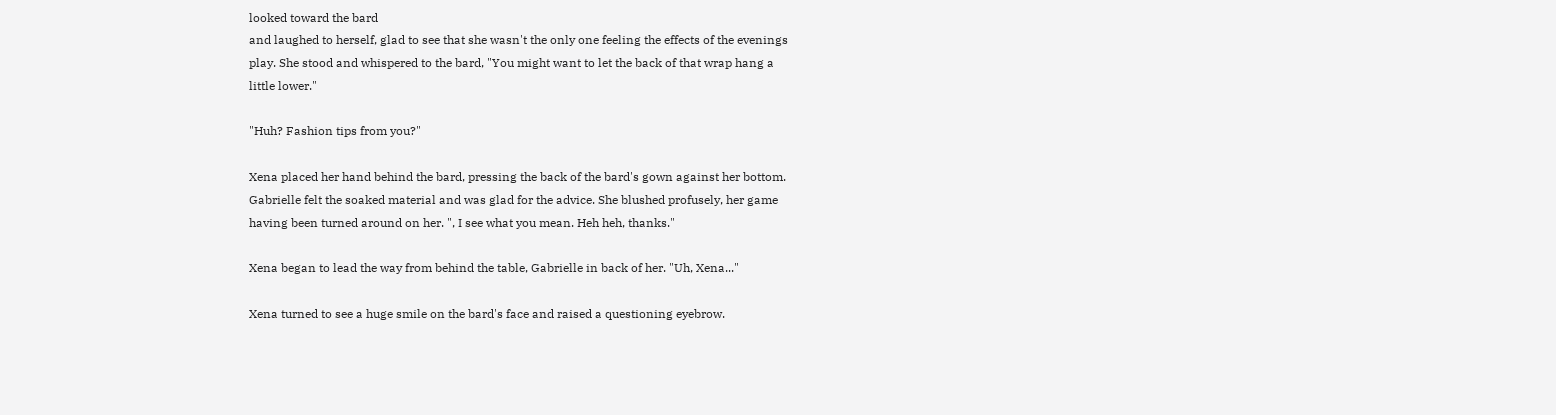looked toward the bard
and laughed to herself, glad to see that she wasn't the only one feeling the effects of the evenings
play. She stood and whispered to the bard, "You might want to let the back of that wrap hang a
little lower."

"Huh? Fashion tips from you?"

Xena placed her hand behind the bard, pressing the back of the bard's gown against her bottom.
Gabrielle felt the soaked material and was glad for the advice. She blushed profusely, her game
having been turned around on her. ", I see what you mean. Heh heh, thanks."

Xena began to lead the way from behind the table, Gabrielle in back of her. "Uh, Xena..."

Xena turned to see a huge smile on the bard's face and raised a questioning eyebrow.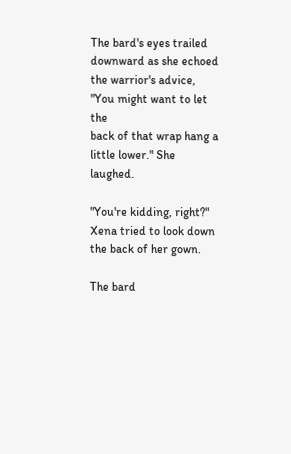The bard's eyes trailed downward as she echoed the warrior's advice, "You might want to let the
back of that wrap hang a little lower." She laughed.

"You're kidding, right?" Xena tried to look down the back of her gown.

The bard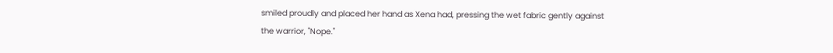smiled proudly and placed her hand as Xena had, pressing the wet fabric gently against
the warrior, "Nope."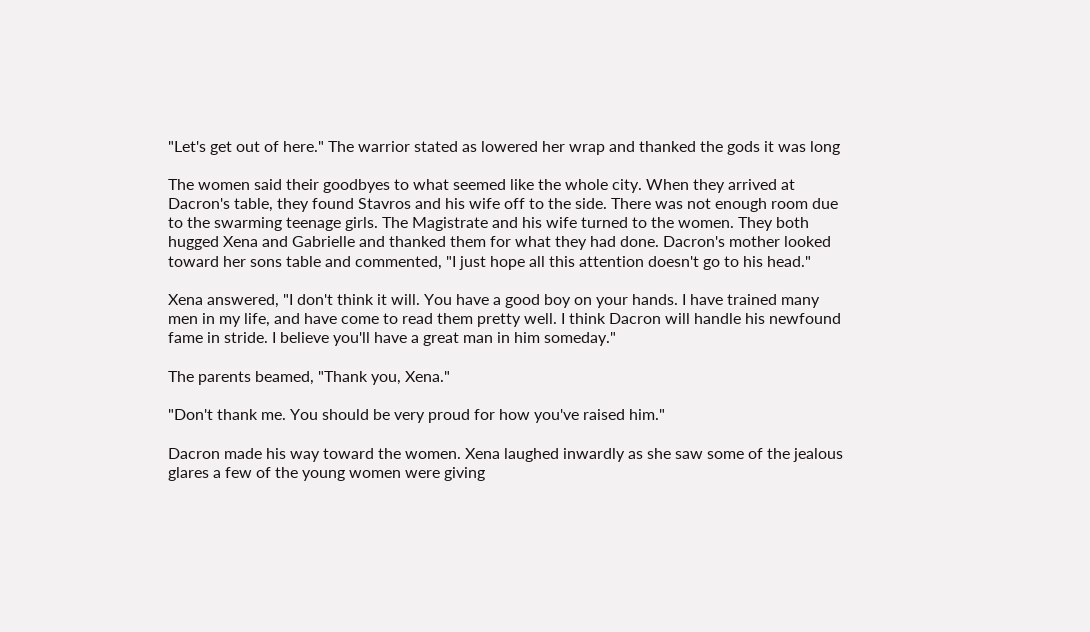"Let's get out of here." The warrior stated as lowered her wrap and thanked the gods it was long

The women said their goodbyes to what seemed like the whole city. When they arrived at
Dacron's table, they found Stavros and his wife off to the side. There was not enough room due
to the swarming teenage girls. The Magistrate and his wife turned to the women. They both
hugged Xena and Gabrielle and thanked them for what they had done. Dacron's mother looked
toward her sons table and commented, "I just hope all this attention doesn't go to his head."

Xena answered, "I don't think it will. You have a good boy on your hands. I have trained many
men in my life, and have come to read them pretty well. I think Dacron will handle his newfound
fame in stride. I believe you'll have a great man in him someday."

The parents beamed, "Thank you, Xena."

"Don't thank me. You should be very proud for how you've raised him."

Dacron made his way toward the women. Xena laughed inwardly as she saw some of the jealous
glares a few of the young women were giving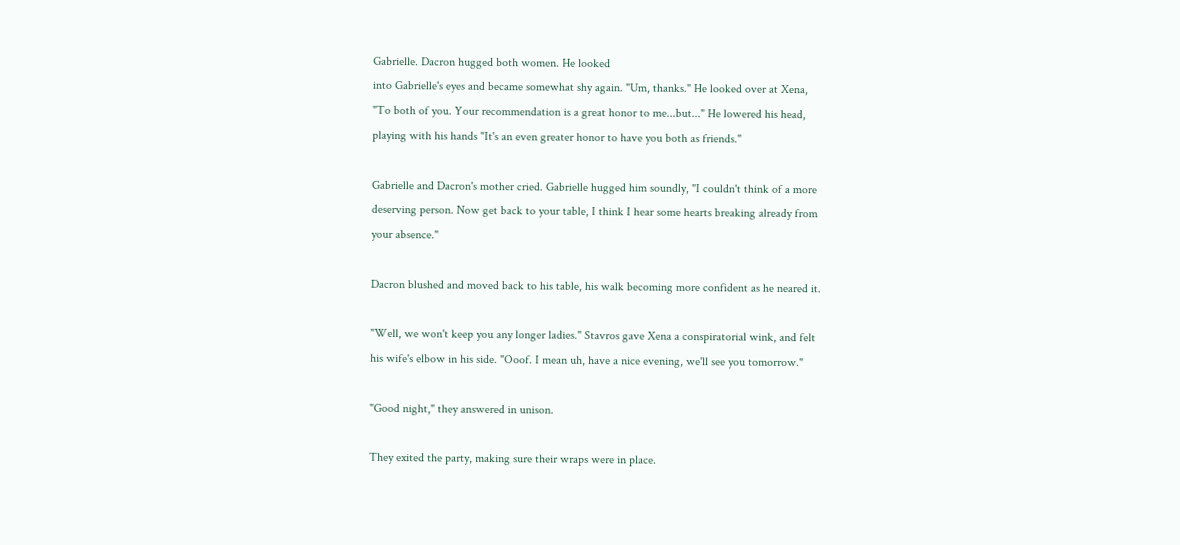Gabrielle. Dacron hugged both women. He looked
into Gabrielle's eyes and became somewhat shy again. "Um, thanks." He looked over at Xena,
"To both of you. Your recommendation is a great honor to me...but..." He lowered his head,
playing with his hands "It's an even greater honor to have you both as friends."

Gabrielle and Dacron's mother cried. Gabrielle hugged him soundly, "I couldn't think of a more
deserving person. Now get back to your table, I think I hear some hearts breaking already from
your absence."

Dacron blushed and moved back to his table, his walk becoming more confident as he neared it.

"Well, we won't keep you any longer ladies." Stavros gave Xena a conspiratorial wink, and felt
his wife's elbow in his side. "Ooof. I mean uh, have a nice evening, we'll see you tomorrow."

"Good night," they answered in unison.

They exited the party, making sure their wraps were in place.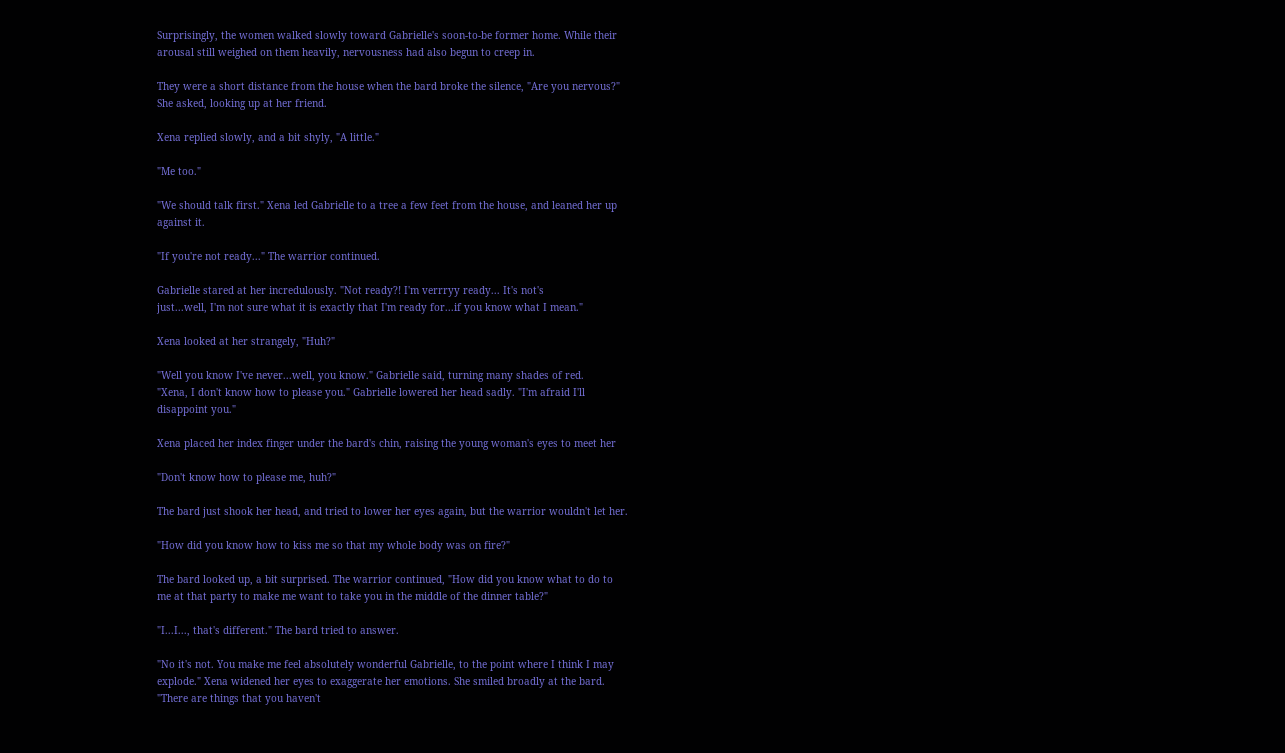Surprisingly, the women walked slowly toward Gabrielle's soon-to-be former home. While their
arousal still weighed on them heavily, nervousness had also begun to creep in.

They were a short distance from the house when the bard broke the silence, "Are you nervous?"
She asked, looking up at her friend.

Xena replied slowly, and a bit shyly, "A little."

"Me too."

"We should talk first." Xena led Gabrielle to a tree a few feet from the house, and leaned her up
against it.

"If you're not ready..." The warrior continued.

Gabrielle stared at her incredulously. "Not ready?! I'm verrryy ready... It's not's
just...well, I'm not sure what it is exactly that I'm ready for...if you know what I mean."

Xena looked at her strangely, "Huh?"

"Well you know I've never...well, you know." Gabrielle said, turning many shades of red.
"Xena, I don't know how to please you." Gabrielle lowered her head sadly. "I'm afraid I'll
disappoint you."

Xena placed her index finger under the bard's chin, raising the young woman's eyes to meet her

"Don't know how to please me, huh?"

The bard just shook her head, and tried to lower her eyes again, but the warrior wouldn't let her.

"How did you know how to kiss me so that my whole body was on fire?"

The bard looked up, a bit surprised. The warrior continued, "How did you know what to do to
me at that party to make me want to take you in the middle of the dinner table?"

"I...I..., that's different." The bard tried to answer.

"No it's not. You make me feel absolutely wonderful Gabrielle, to the point where I think I may
explode." Xena widened her eyes to exaggerate her emotions. She smiled broadly at the bard.
"There are things that you haven't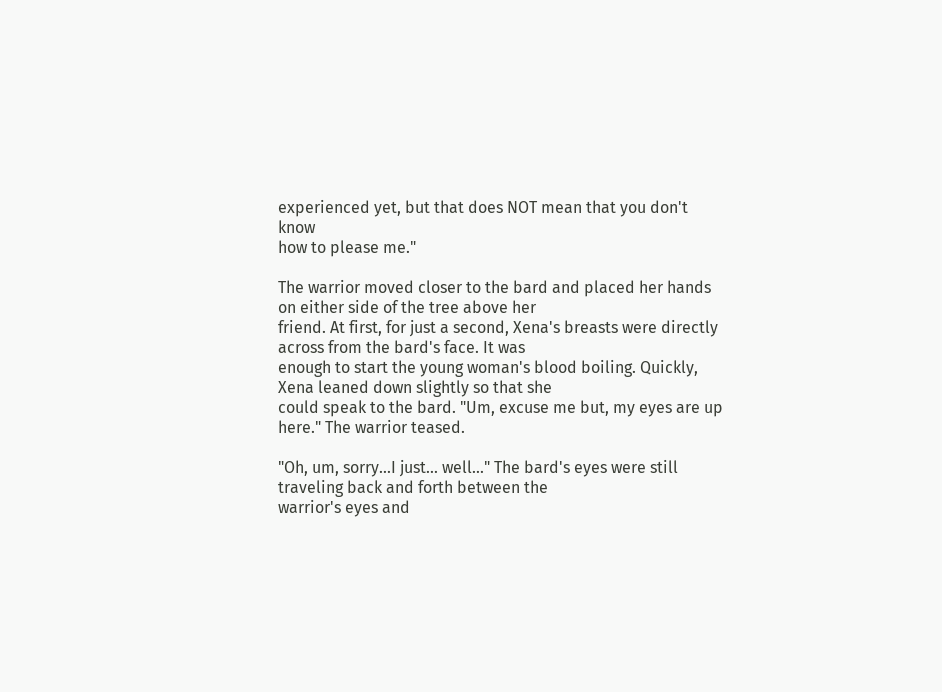experienced yet, but that does NOT mean that you don't know
how to please me."

The warrior moved closer to the bard and placed her hands on either side of the tree above her
friend. At first, for just a second, Xena's breasts were directly across from the bard's face. It was
enough to start the young woman's blood boiling. Quickly, Xena leaned down slightly so that she
could speak to the bard. "Um, excuse me but, my eyes are up here." The warrior teased.

"Oh, um, sorry...I just... well..." The bard's eyes were still traveling back and forth between the
warrior's eyes and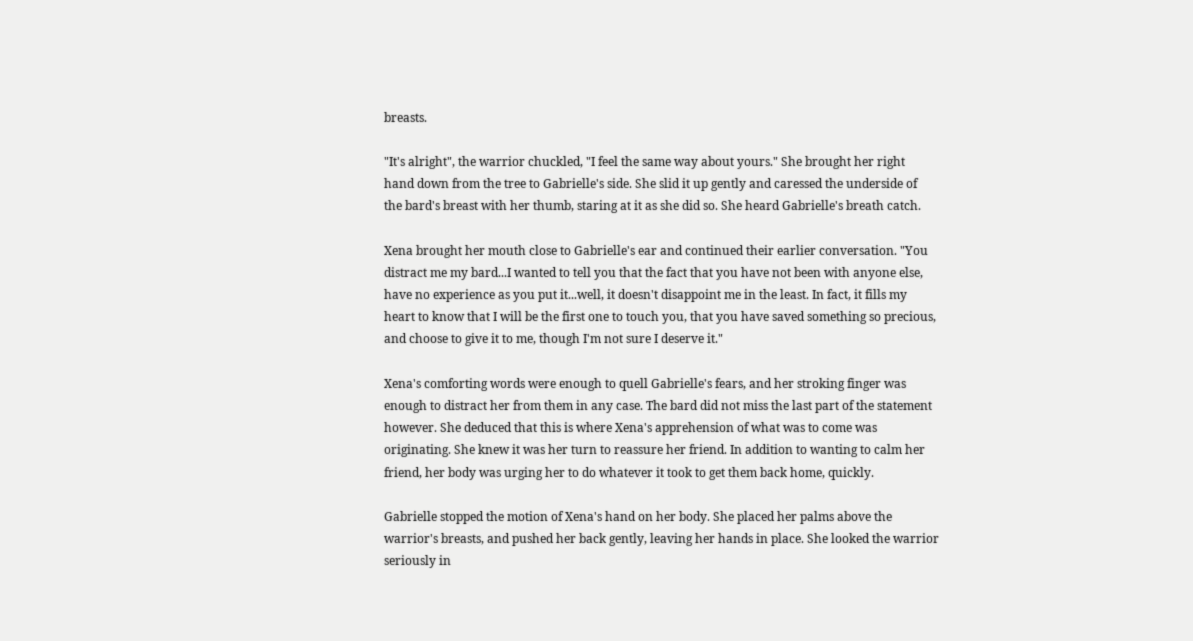breasts.

"It's alright", the warrior chuckled, "I feel the same way about yours." She brought her right
hand down from the tree to Gabrielle's side. She slid it up gently and caressed the underside of
the bard's breast with her thumb, staring at it as she did so. She heard Gabrielle's breath catch.

Xena brought her mouth close to Gabrielle's ear and continued their earlier conversation. "You
distract me my bard...I wanted to tell you that the fact that you have not been with anyone else,
have no experience as you put it...well, it doesn't disappoint me in the least. In fact, it fills my
heart to know that I will be the first one to touch you, that you have saved something so precious,
and choose to give it to me, though I'm not sure I deserve it."

Xena's comforting words were enough to quell Gabrielle's fears, and her stroking finger was
enough to distract her from them in any case. The bard did not miss the last part of the statement
however. She deduced that this is where Xena's apprehension of what was to come was
originating. She knew it was her turn to reassure her friend. In addition to wanting to calm her
friend, her body was urging her to do whatever it took to get them back home, quickly.

Gabrielle stopped the motion of Xena's hand on her body. She placed her palms above the
warrior's breasts, and pushed her back gently, leaving her hands in place. She looked the warrior
seriously in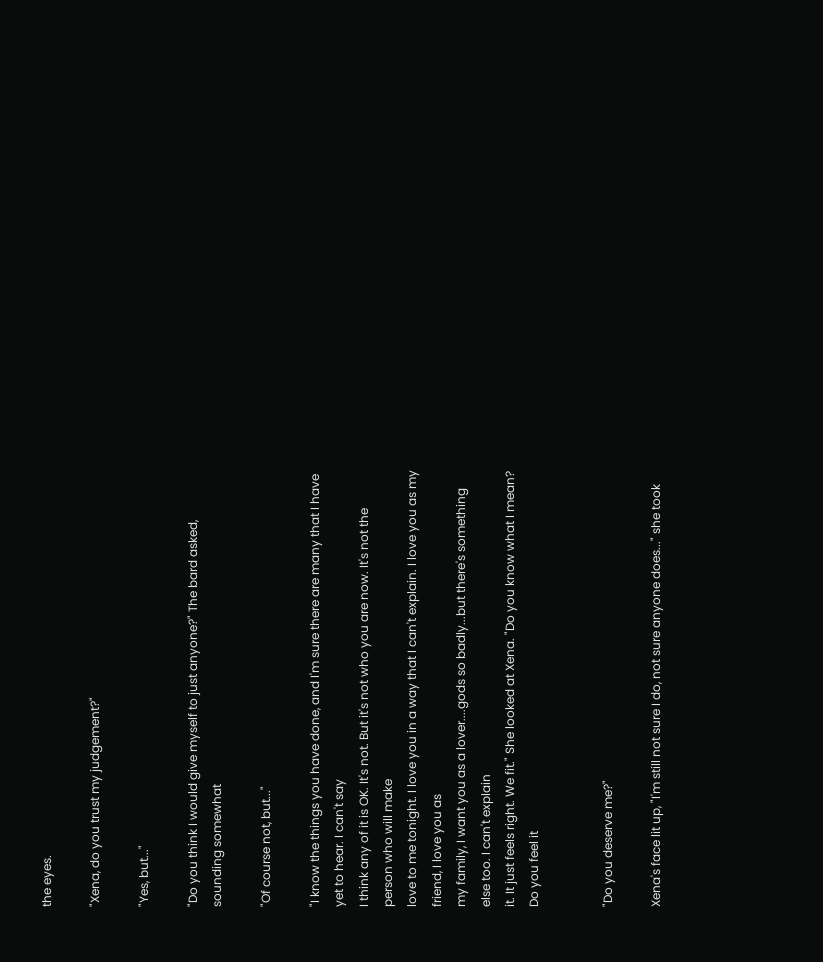the eyes.

"Xena, do you trust my judgement?"

"Yes, but..."

"Do you think I would give myself to just anyone?" The bard asked, sounding somewhat

"Of course not, but..."

"I know the things you have done, and I'm sure there are many that I have yet to hear. I can't say
I think any of it is OK. It's not. But it's not who you are now. It's not the person who will make
love to me tonight. I love you in a way that I can't explain. I love you as my friend, I love you as
my family, I want you as a lover....gods so badly...but there's something else too. I can't explain
it. It just feels right. We fit." She looked at Xena. "Do you know what I mean? Do you feel it


"Do you deserve me?"

Xena's face lit up, "I'm still not sure I do, not sure anyone does..." she took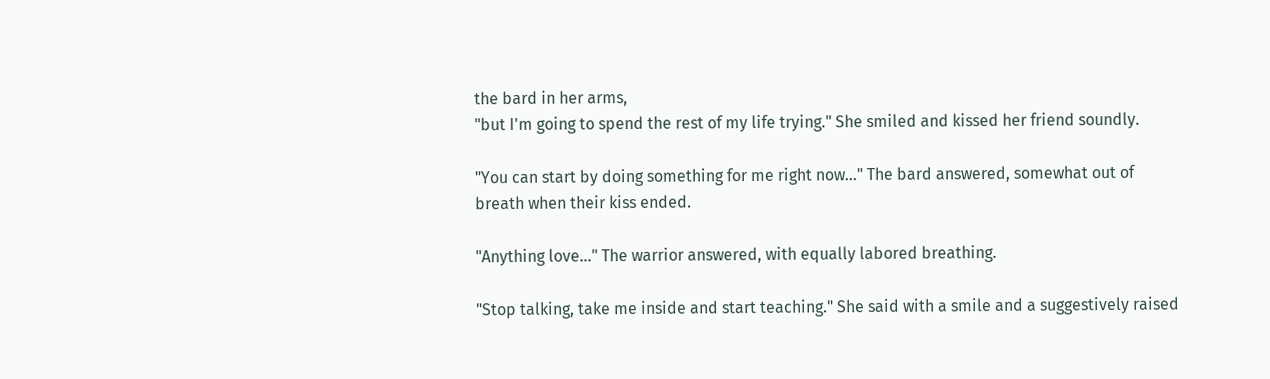the bard in her arms,
"but I'm going to spend the rest of my life trying." She smiled and kissed her friend soundly.

"You can start by doing something for me right now..." The bard answered, somewhat out of
breath when their kiss ended.

"Anything love..." The warrior answered, with equally labored breathing.

"Stop talking, take me inside and start teaching." She said with a smile and a suggestively raised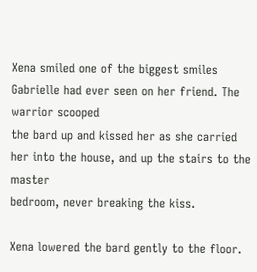Xena smiled one of the biggest smiles Gabrielle had ever seen on her friend. The warrior scooped
the bard up and kissed her as she carried her into the house, and up the stairs to the master
bedroom, never breaking the kiss.

Xena lowered the bard gently to the floor.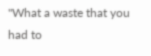"What a waste that you had to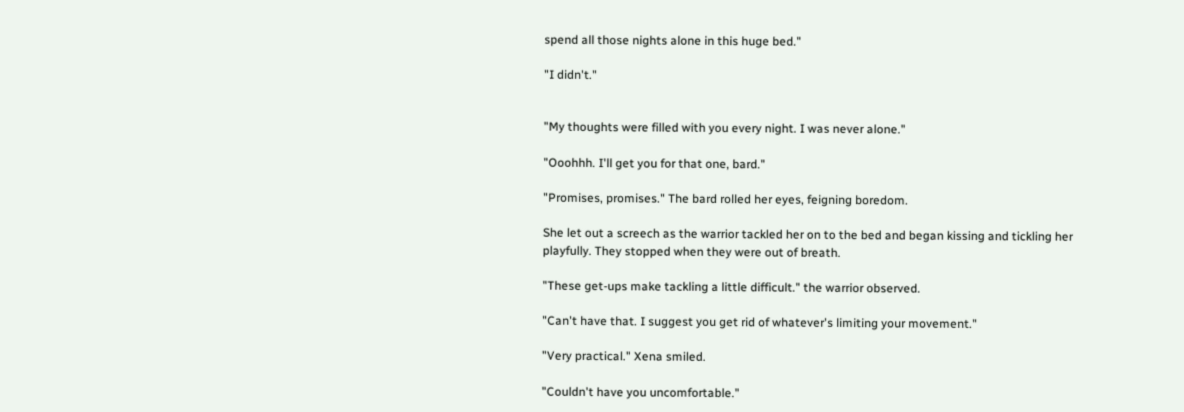spend all those nights alone in this huge bed."

"I didn't."


"My thoughts were filled with you every night. I was never alone."

"Ooohhh. I'll get you for that one, bard."

"Promises, promises." The bard rolled her eyes, feigning boredom.

She let out a screech as the warrior tackled her on to the bed and began kissing and tickling her
playfully. They stopped when they were out of breath.

"These get-ups make tackling a little difficult." the warrior observed.

"Can't have that. I suggest you get rid of whatever's limiting your movement."

"Very practical." Xena smiled.

"Couldn't have you uncomfortable."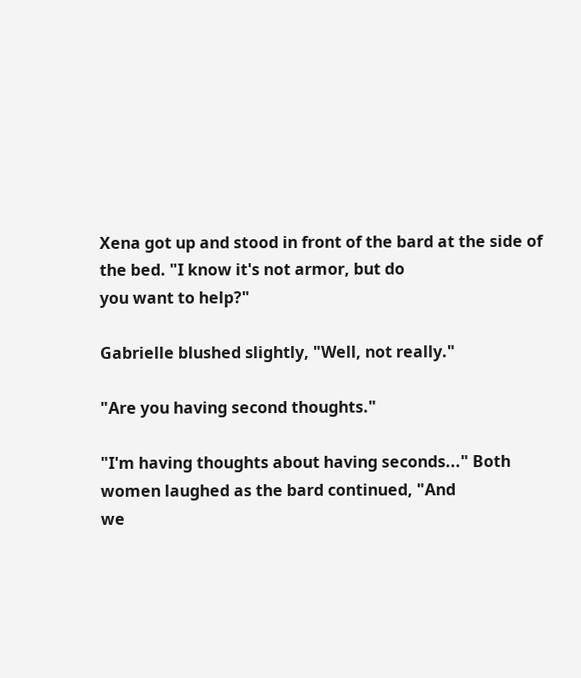Xena got up and stood in front of the bard at the side of the bed. "I know it's not armor, but do
you want to help?"

Gabrielle blushed slightly, "Well, not really."

"Are you having second thoughts."

"I'm having thoughts about having seconds..." Both women laughed as the bard continued, "And
we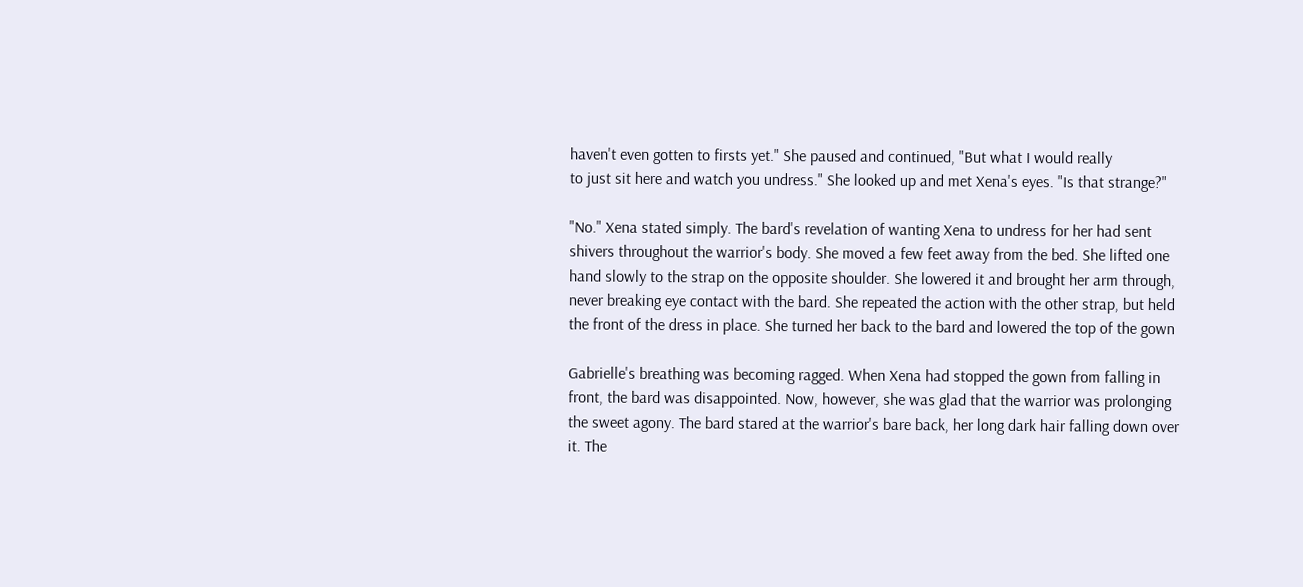haven't even gotten to firsts yet." She paused and continued, "But what I would really
to just sit here and watch you undress." She looked up and met Xena's eyes. "Is that strange?"

"No." Xena stated simply. The bard's revelation of wanting Xena to undress for her had sent
shivers throughout the warrior's body. She moved a few feet away from the bed. She lifted one
hand slowly to the strap on the opposite shoulder. She lowered it and brought her arm through,
never breaking eye contact with the bard. She repeated the action with the other strap, but held
the front of the dress in place. She turned her back to the bard and lowered the top of the gown

Gabrielle's breathing was becoming ragged. When Xena had stopped the gown from falling in
front, the bard was disappointed. Now, however, she was glad that the warrior was prolonging
the sweet agony. The bard stared at the warrior's bare back, her long dark hair falling down over
it. The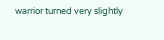warrior turned very slightly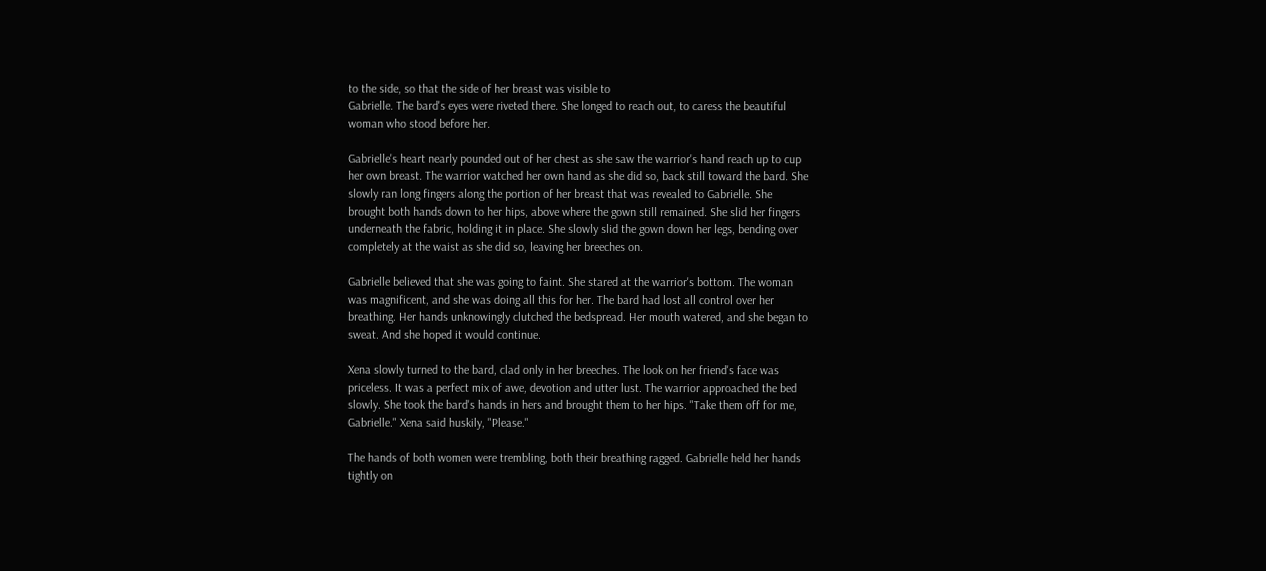to the side, so that the side of her breast was visible to
Gabrielle. The bard's eyes were riveted there. She longed to reach out, to caress the beautiful
woman who stood before her.

Gabrielle's heart nearly pounded out of her chest as she saw the warrior's hand reach up to cup
her own breast. The warrior watched her own hand as she did so, back still toward the bard. She
slowly ran long fingers along the portion of her breast that was revealed to Gabrielle. She
brought both hands down to her hips, above where the gown still remained. She slid her fingers
underneath the fabric, holding it in place. She slowly slid the gown down her legs, bending over
completely at the waist as she did so, leaving her breeches on.

Gabrielle believed that she was going to faint. She stared at the warrior's bottom. The woman
was magnificent, and she was doing all this for her. The bard had lost all control over her
breathing. Her hands unknowingly clutched the bedspread. Her mouth watered, and she began to
sweat. And she hoped it would continue.

Xena slowly turned to the bard, clad only in her breeches. The look on her friend's face was
priceless. It was a perfect mix of awe, devotion and utter lust. The warrior approached the bed
slowly. She took the bard's hands in hers and brought them to her hips. "Take them off for me,
Gabrielle." Xena said huskily, "Please."

The hands of both women were trembling, both their breathing ragged. Gabrielle held her hands
tightly on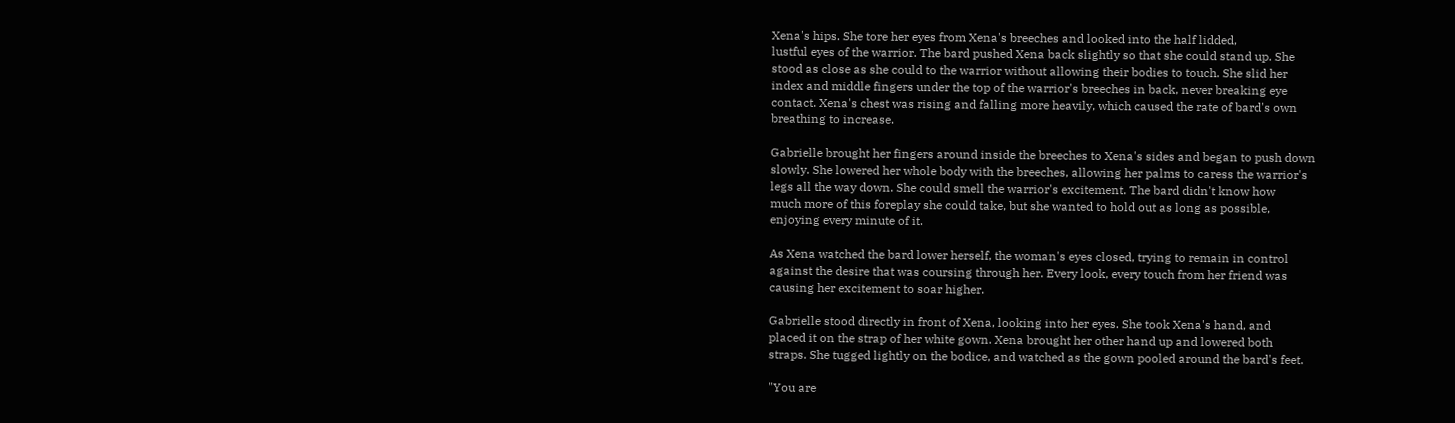Xena's hips. She tore her eyes from Xena's breeches and looked into the half lidded,
lustful eyes of the warrior. The bard pushed Xena back slightly so that she could stand up. She
stood as close as she could to the warrior without allowing their bodies to touch. She slid her
index and middle fingers under the top of the warrior's breeches in back, never breaking eye
contact. Xena's chest was rising and falling more heavily, which caused the rate of bard's own
breathing to increase.

Gabrielle brought her fingers around inside the breeches to Xena's sides and began to push down
slowly. She lowered her whole body with the breeches, allowing her palms to caress the warrior's
legs all the way down. She could smell the warrior's excitement. The bard didn't know how
much more of this foreplay she could take, but she wanted to hold out as long as possible,
enjoying every minute of it.

As Xena watched the bard lower herself, the woman's eyes closed, trying to remain in control
against the desire that was coursing through her. Every look, every touch from her friend was
causing her excitement to soar higher.

Gabrielle stood directly in front of Xena, looking into her eyes. She took Xena's hand, and
placed it on the strap of her white gown. Xena brought her other hand up and lowered both
straps. She tugged lightly on the bodice, and watched as the gown pooled around the bard's feet.

"You are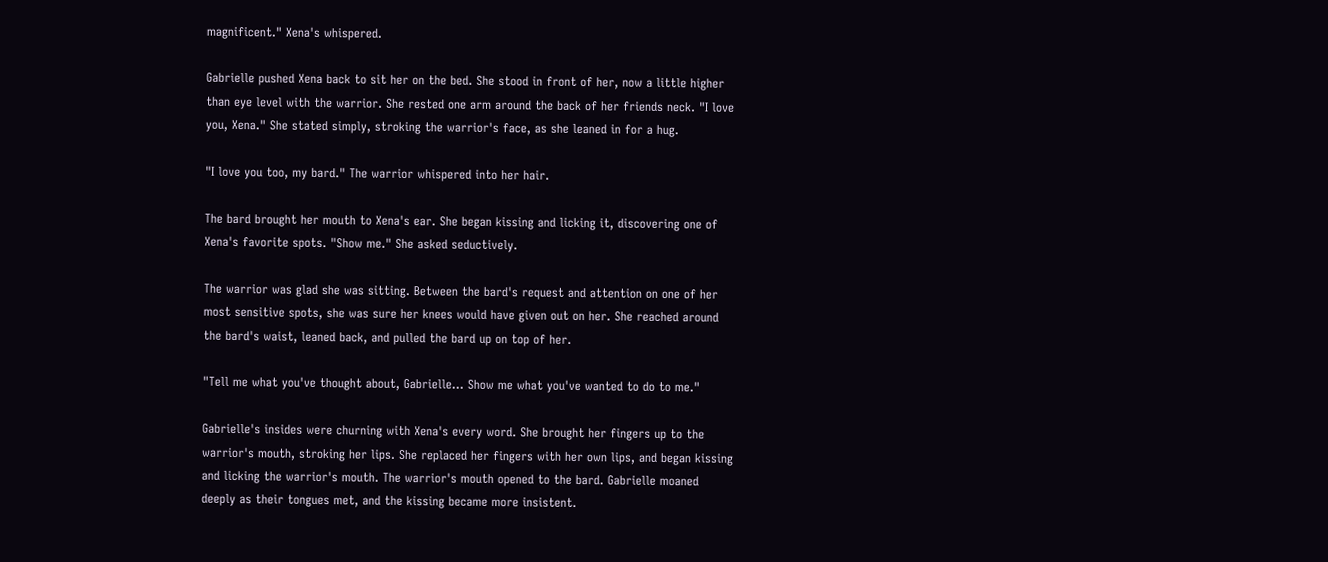magnificent." Xena's whispered.

Gabrielle pushed Xena back to sit her on the bed. She stood in front of her, now a little higher
than eye level with the warrior. She rested one arm around the back of her friends neck. "I love
you, Xena." She stated simply, stroking the warrior's face, as she leaned in for a hug.

"I love you too, my bard." The warrior whispered into her hair.

The bard brought her mouth to Xena's ear. She began kissing and licking it, discovering one of
Xena's favorite spots. "Show me." She asked seductively.

The warrior was glad she was sitting. Between the bard's request and attention on one of her
most sensitive spots, she was sure her knees would have given out on her. She reached around
the bard's waist, leaned back, and pulled the bard up on top of her.

"Tell me what you've thought about, Gabrielle... Show me what you've wanted to do to me."

Gabrielle's insides were churning with Xena's every word. She brought her fingers up to the
warrior's mouth, stroking her lips. She replaced her fingers with her own lips, and began kissing
and licking the warrior's mouth. The warrior's mouth opened to the bard. Gabrielle moaned
deeply as their tongues met, and the kissing became more insistent.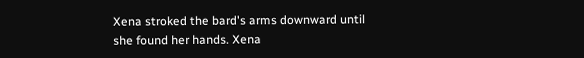Xena stroked the bard's arms downward until she found her hands. Xena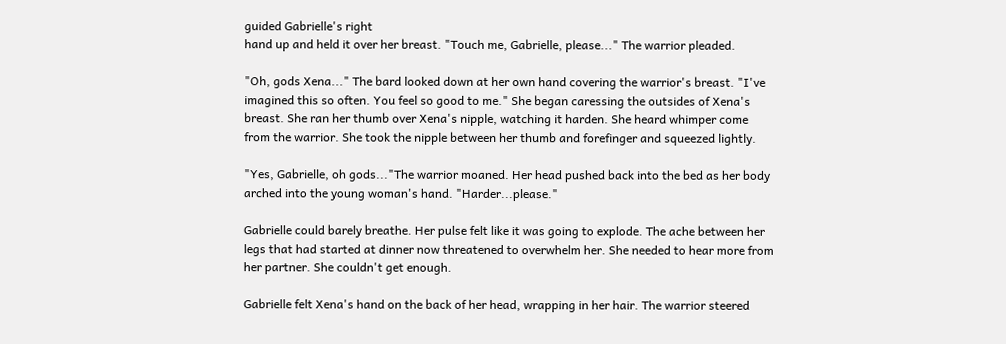guided Gabrielle's right
hand up and held it over her breast. "Touch me, Gabrielle, please..." The warrior pleaded.

"Oh, gods Xena..." The bard looked down at her own hand covering the warrior's breast. "I've
imagined this so often. You feel so good to me." She began caressing the outsides of Xena's
breast. She ran her thumb over Xena's nipple, watching it harden. She heard whimper come
from the warrior. She took the nipple between her thumb and forefinger and squeezed lightly.

"Yes, Gabrielle, oh gods..."The warrior moaned. Her head pushed back into the bed as her body
arched into the young woman's hand. "Harder...please."

Gabrielle could barely breathe. Her pulse felt like it was going to explode. The ache between her
legs that had started at dinner now threatened to overwhelm her. She needed to hear more from
her partner. She couldn't get enough.

Gabrielle felt Xena's hand on the back of her head, wrapping in her hair. The warrior steered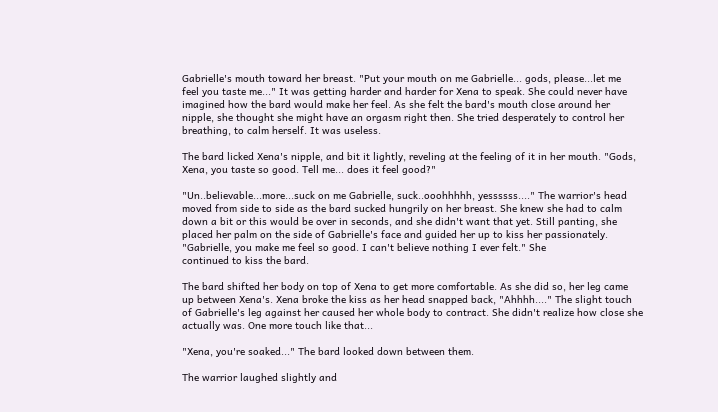Gabrielle's mouth toward her breast. "Put your mouth on me Gabrielle... gods, please...let me
feel you taste me..." It was getting harder and harder for Xena to speak. She could never have
imagined how the bard would make her feel. As she felt the bard's mouth close around her
nipple, she thought she might have an orgasm right then. She tried desperately to control her
breathing, to calm herself. It was useless.

The bard licked Xena's nipple, and bit it lightly, reveling at the feeling of it in her mouth. "Gods,
Xena, you taste so good. Tell me... does it feel good?"

"Un..believable...more...suck on me Gabrielle, suck..ooohhhhh, yessssss...." The warrior's head
moved from side to side as the bard sucked hungrily on her breast. She knew she had to calm
down a bit or this would be over in seconds, and she didn't want that yet. Still panting, she
placed her palm on the side of Gabrielle's face and guided her up to kiss her passionately.
"Gabrielle, you make me feel so good. I can't believe nothing I ever felt." She
continued to kiss the bard.

The bard shifted her body on top of Xena to get more comfortable. As she did so, her leg came
up between Xena's. Xena broke the kiss as her head snapped back, "Ahhhh...." The slight touch
of Gabrielle's leg against her caused her whole body to contract. She didn't realize how close she
actually was. One more touch like that...

"Xena, you're soaked..." The bard looked down between them.

The warrior laughed slightly and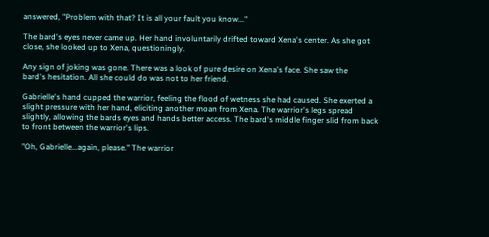answered, "Problem with that? It is all your fault you know..."

The bard's eyes never came up. Her hand involuntarily drifted toward Xena's center. As she got
close, she looked up to Xena, questioningly.

Any sign of joking was gone. There was a look of pure desire on Xena's face. She saw the
bard's hesitation. All she could do was not to her friend.

Gabrielle's hand cupped the warrior, feeling the flood of wetness she had caused. She exerted a
slight pressure with her hand, eliciting another moan from Xena. The warrior's legs spread
slightly, allowing the bards eyes and hands better access. The bard's middle finger slid from back
to front between the warrior's lips.

"Oh, Gabrielle...again, please." The warrior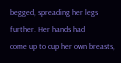begged, spreading her legs further. Her hands had
come up to cup her own breasts,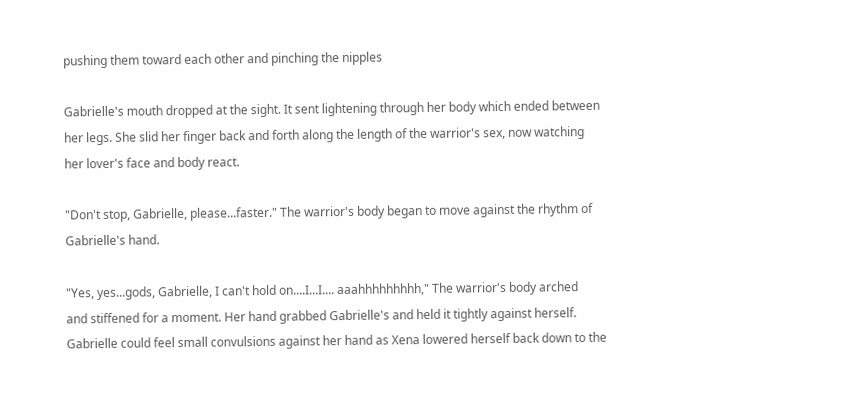pushing them toward each other and pinching the nipples

Gabrielle's mouth dropped at the sight. It sent lightening through her body which ended between
her legs. She slid her finger back and forth along the length of the warrior's sex, now watching
her lover's face and body react.

"Don't stop, Gabrielle, please...faster." The warrior's body began to move against the rhythm of
Gabrielle's hand.

"Yes, yes...gods, Gabrielle, I can't hold on....I...I.... aaahhhhhhhhh," The warrior's body arched
and stiffened for a moment. Her hand grabbed Gabrielle's and held it tightly against herself.
Gabrielle could feel small convulsions against her hand as Xena lowered herself back down to the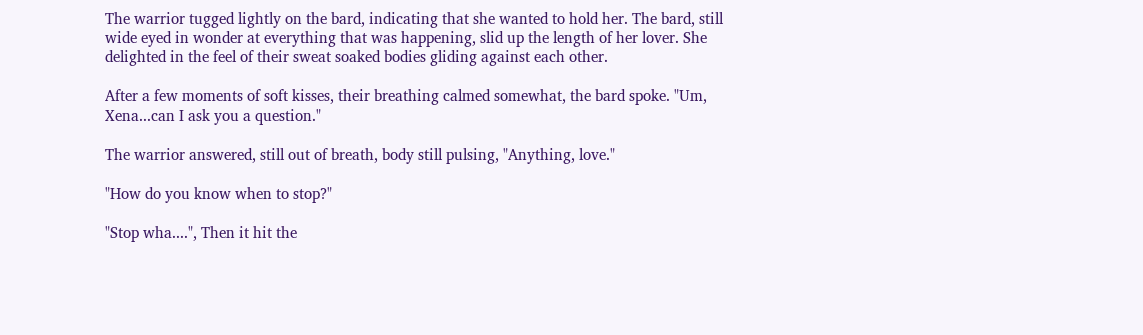The warrior tugged lightly on the bard, indicating that she wanted to hold her. The bard, still
wide eyed in wonder at everything that was happening, slid up the length of her lover. She
delighted in the feel of their sweat soaked bodies gliding against each other.

After a few moments of soft kisses, their breathing calmed somewhat, the bard spoke. "Um,
Xena...can I ask you a question."

The warrior answered, still out of breath, body still pulsing, "Anything, love."

"How do you know when to stop?"

"Stop wha....", Then it hit the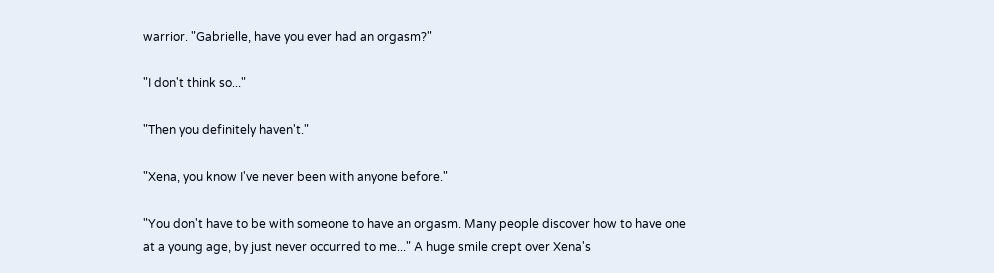warrior. "Gabrielle, have you ever had an orgasm?"

"I don't think so..."

"Then you definitely haven't."

"Xena, you know I've never been with anyone before."

"You don't have to be with someone to have an orgasm. Many people discover how to have one
at a young age, by just never occurred to me..." A huge smile crept over Xena's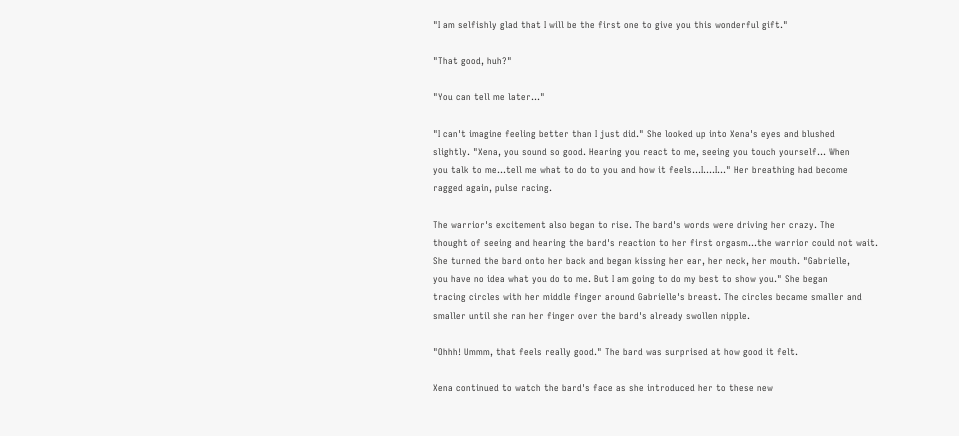"I am selfishly glad that I will be the first one to give you this wonderful gift."

"That good, huh?"

"You can tell me later..."

"I can't imagine feeling better than I just did." She looked up into Xena's eyes and blushed
slightly. "Xena, you sound so good. Hearing you react to me, seeing you touch yourself... When
you talk to me...tell me what to do to you and how it feels...I....I..." Her breathing had become
ragged again, pulse racing.

The warrior's excitement also began to rise. The bard's words were driving her crazy. The
thought of seeing and hearing the bard's reaction to her first orgasm...the warrior could not wait.
She turned the bard onto her back and began kissing her ear, her neck, her mouth. "Gabrielle,
you have no idea what you do to me. But I am going to do my best to show you." She began
tracing circles with her middle finger around Gabrielle's breast. The circles became smaller and
smaller until she ran her finger over the bard's already swollen nipple.

"Ohhh! Ummm, that feels really good." The bard was surprised at how good it felt.

Xena continued to watch the bard's face as she introduced her to these new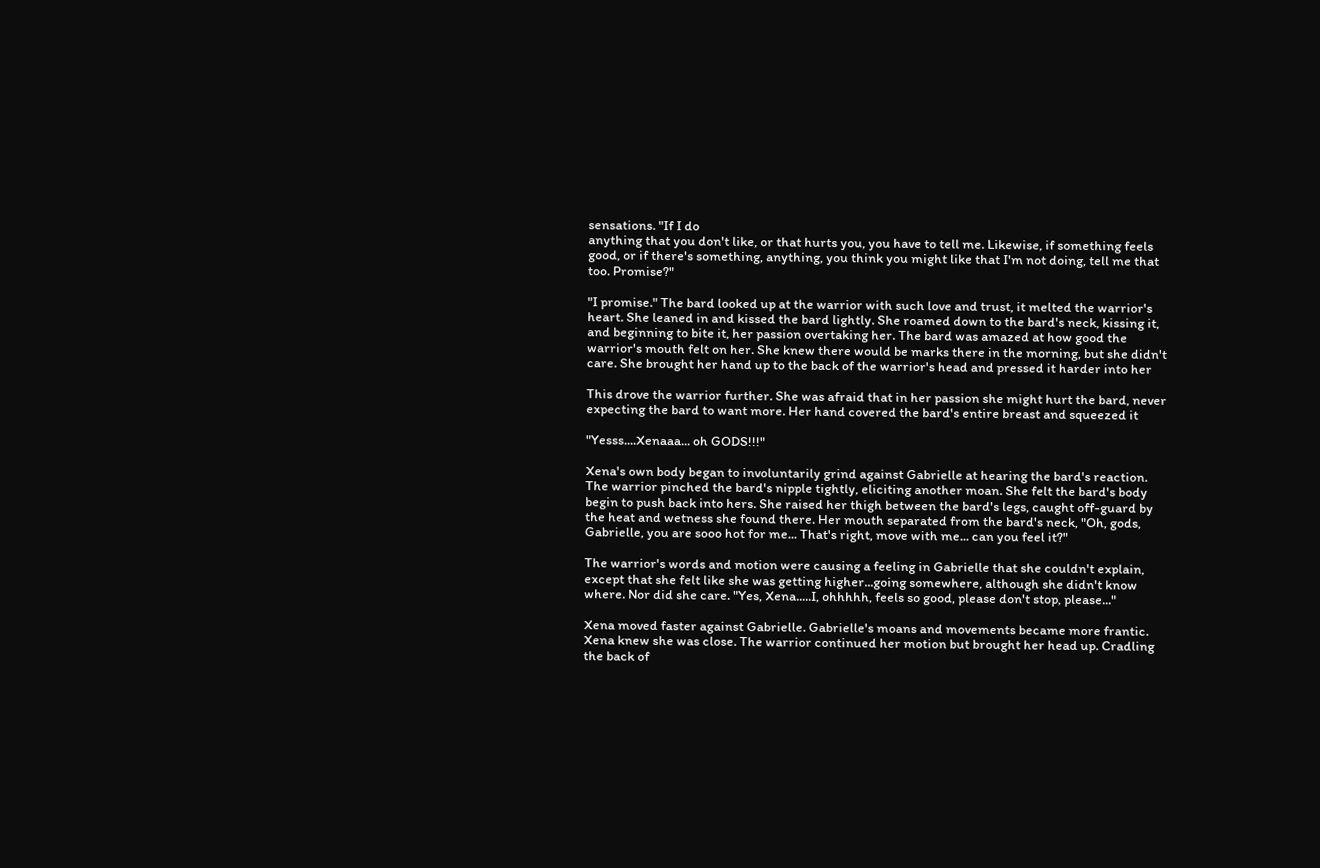sensations. "If I do
anything that you don't like, or that hurts you, you have to tell me. Likewise, if something feels
good, or if there's something, anything, you think you might like that I'm not doing, tell me that
too. Promise?"

"I promise." The bard looked up at the warrior with such love and trust, it melted the warrior's
heart. She leaned in and kissed the bard lightly. She roamed down to the bard's neck, kissing it,
and beginning to bite it, her passion overtaking her. The bard was amazed at how good the
warrior's mouth felt on her. She knew there would be marks there in the morning, but she didn't
care. She brought her hand up to the back of the warrior's head and pressed it harder into her

This drove the warrior further. She was afraid that in her passion she might hurt the bard, never
expecting the bard to want more. Her hand covered the bard's entire breast and squeezed it

"Yesss....Xenaaa... oh GODS!!!"

Xena's own body began to involuntarily grind against Gabrielle at hearing the bard's reaction.
The warrior pinched the bard's nipple tightly, eliciting another moan. She felt the bard's body
begin to push back into hers. She raised her thigh between the bard's legs, caught off-guard by
the heat and wetness she found there. Her mouth separated from the bard's neck, "Oh, gods,
Gabrielle, you are sooo hot for me... That's right, move with me... can you feel it?"

The warrior's words and motion were causing a feeling in Gabrielle that she couldn't explain,
except that she felt like she was getting higher...going somewhere, although she didn't know
where. Nor did she care. "Yes, Xena.....I, ohhhhh, feels so good, please don't stop, please..."

Xena moved faster against Gabrielle. Gabrielle's moans and movements became more frantic.
Xena knew she was close. The warrior continued her motion but brought her head up. Cradling
the back of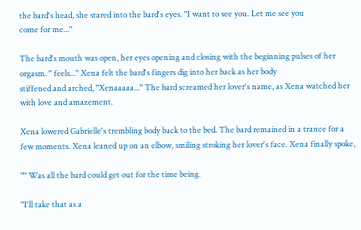the bard's head, she stared into the bard's eyes. "I want to see you. Let me see you
come for me..."

The bard's mouth was open, her eyes opening and closing with the beginning pulses of her
orgasm. " feels..." Xena felt the bard's fingers dig into her back as her body
stiffened and arched, "Xenaaaaa..." The bard screamed her lover's name, as Xena watched her
with love and amazement.

Xena lowered Gabrielle's trembling body back to the bed. The bard remained in a trance for a
few moments. Xena leaned up on an elbow, smiling stroking her lover's face. Xena finally spoke,

"" Was all the bard could get out for the time being.

"I'll take that as a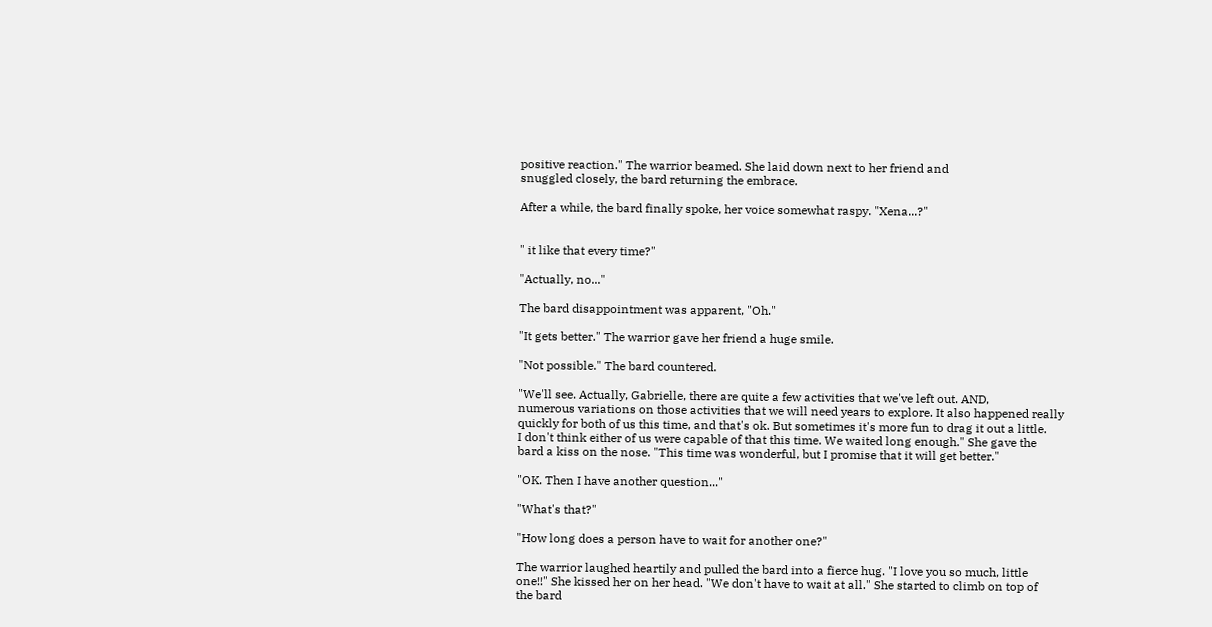positive reaction." The warrior beamed. She laid down next to her friend and
snuggled closely, the bard returning the embrace.

After a while, the bard finally spoke, her voice somewhat raspy. "Xena...?"


" it like that every time?"

"Actually, no..."

The bard disappointment was apparent, "Oh."

"It gets better." The warrior gave her friend a huge smile.

"Not possible." The bard countered.

"We'll see. Actually, Gabrielle, there are quite a few activities that we've left out. AND,
numerous variations on those activities that we will need years to explore. It also happened really
quickly for both of us this time, and that's ok. But sometimes it's more fun to drag it out a little.
I don't think either of us were capable of that this time. We waited long enough." She gave the
bard a kiss on the nose. "This time was wonderful, but I promise that it will get better."

"OK. Then I have another question..."

"What's that?"

"How long does a person have to wait for another one?"

The warrior laughed heartily and pulled the bard into a fierce hug. "I love you so much, little
one!!" She kissed her on her head. "We don't have to wait at all." She started to climb on top of
the bard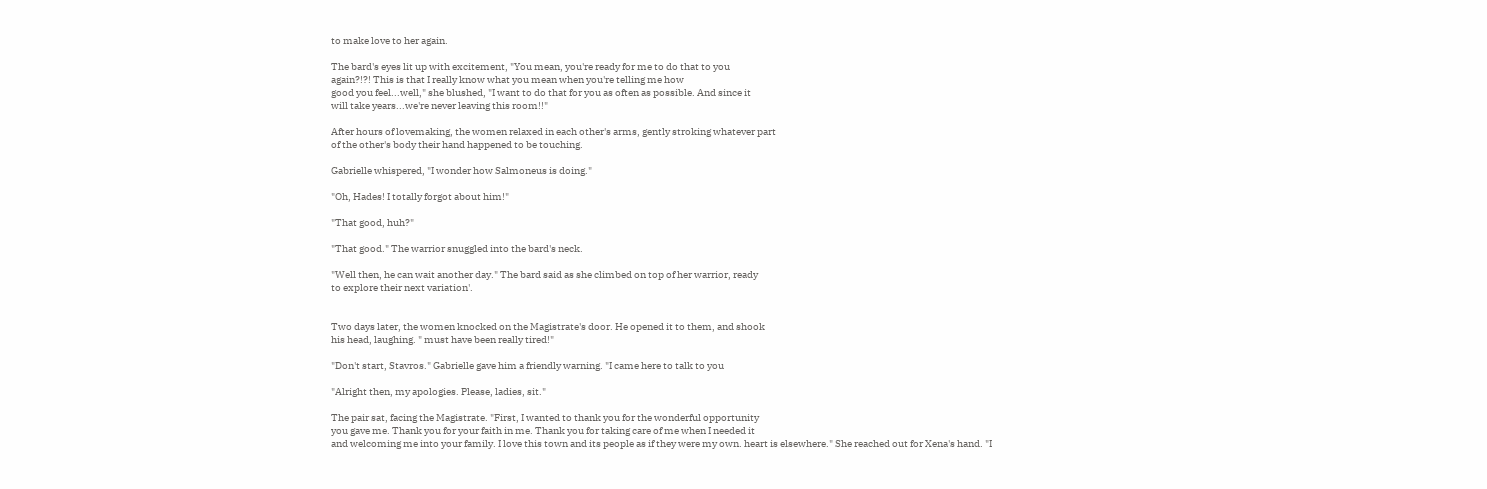to make love to her again.

The bard's eyes lit up with excitement, "You mean, you're ready for me to do that to you
again?!?! This is that I really know what you mean when you're telling me how
good you feel...well," she blushed, "I want to do that for you as often as possible. And since it
will take years...we're never leaving this room!!"

After hours of lovemaking, the women relaxed in each other's arms, gently stroking whatever part
of the other's body their hand happened to be touching.

Gabrielle whispered, "I wonder how Salmoneus is doing."

"Oh, Hades! I totally forgot about him!"

"That good, huh?"

"That good." The warrior snuggled into the bard's neck.

"Well then, he can wait another day." The bard said as she climbed on top of her warrior, ready
to explore their next variation'.


Two days later, the women knocked on the Magistrate's door. He opened it to them, and shook
his head, laughing. " must have been really tired!"

"Don't start, Stavros." Gabrielle gave him a friendly warning. "I came here to talk to you

"Alright then, my apologies. Please, ladies, sit."

The pair sat, facing the Magistrate. "First, I wanted to thank you for the wonderful opportunity
you gave me. Thank you for your faith in me. Thank you for taking care of me when I needed it
and welcoming me into your family. I love this town and its people as if they were my own. heart is elsewhere." She reached out for Xena's hand. "I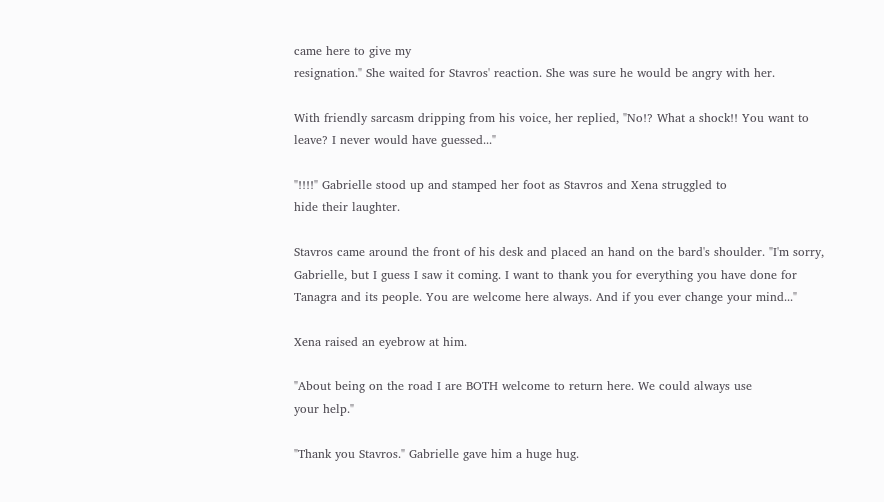came here to give my
resignation." She waited for Stavros' reaction. She was sure he would be angry with her.

With friendly sarcasm dripping from his voice, her replied, "No!? What a shock!! You want to
leave? I never would have guessed..."

"!!!!" Gabrielle stood up and stamped her foot as Stavros and Xena struggled to
hide their laughter.

Stavros came around the front of his desk and placed an hand on the bard's shoulder. "I'm sorry,
Gabrielle, but I guess I saw it coming. I want to thank you for everything you have done for
Tanagra and its people. You are welcome here always. And if you ever change your mind..."

Xena raised an eyebrow at him.

"About being on the road I are BOTH welcome to return here. We could always use
your help."

"Thank you Stavros." Gabrielle gave him a huge hug.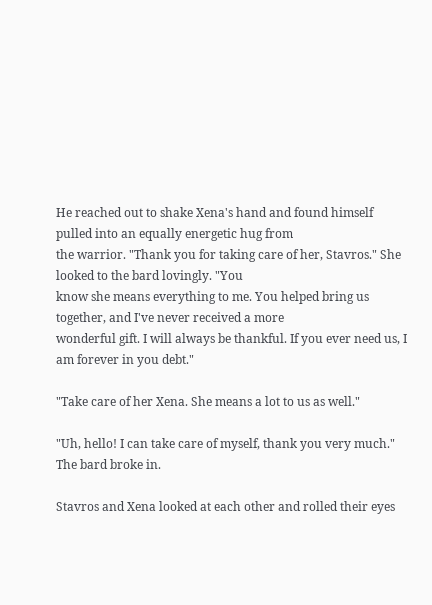He reached out to shake Xena's hand and found himself pulled into an equally energetic hug from
the warrior. "Thank you for taking care of her, Stavros." She looked to the bard lovingly. "You
know she means everything to me. You helped bring us together, and I've never received a more
wonderful gift. I will always be thankful. If you ever need us, I am forever in you debt."

"Take care of her Xena. She means a lot to us as well."

"Uh, hello! I can take care of myself, thank you very much." The bard broke in.

Stavros and Xena looked at each other and rolled their eyes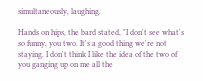simultaneously, laughing.

Hands on hips, the bard stated, "I don't see what's so funny, you two. It's a good thing we're not
staying. I don't think I like the idea of the two of you ganging up on me all the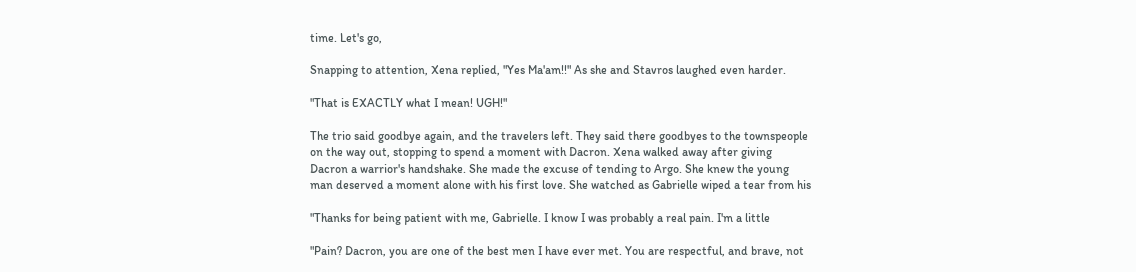time. Let's go,

Snapping to attention, Xena replied, "Yes Ma'am!!" As she and Stavros laughed even harder.

"That is EXACTLY what I mean! UGH!"

The trio said goodbye again, and the travelers left. They said there goodbyes to the townspeople
on the way out, stopping to spend a moment with Dacron. Xena walked away after giving
Dacron a warrior's handshake. She made the excuse of tending to Argo. She knew the young
man deserved a moment alone with his first love. She watched as Gabrielle wiped a tear from his

"Thanks for being patient with me, Gabrielle. I know I was probably a real pain. I'm a little

"Pain? Dacron, you are one of the best men I have ever met. You are respectful, and brave, not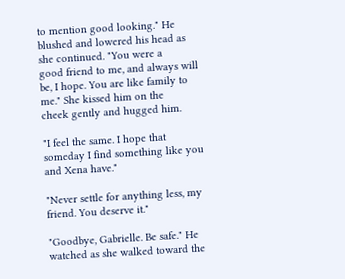to mention good looking." He blushed and lowered his head as she continued. "You were a
good friend to me, and always will be, I hope. You are like family to me." She kissed him on the
cheek gently and hugged him.

"I feel the same. I hope that someday I find something like you and Xena have."

"Never settle for anything less, my friend. You deserve it."

"Goodbye, Gabrielle. Be safe." He watched as she walked toward the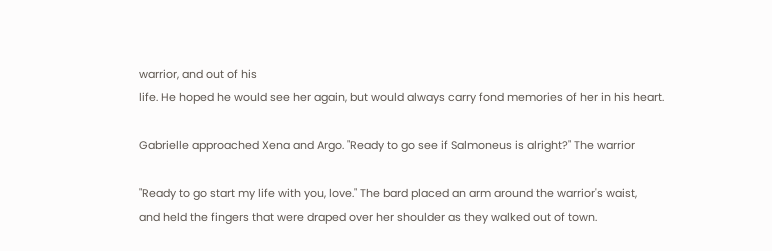warrior, and out of his
life. He hoped he would see her again, but would always carry fond memories of her in his heart.

Gabrielle approached Xena and Argo. "Ready to go see if Salmoneus is alright?" The warrior

"Ready to go start my life with you, love." The bard placed an arm around the warrior's waist,
and held the fingers that were draped over her shoulder as they walked out of town.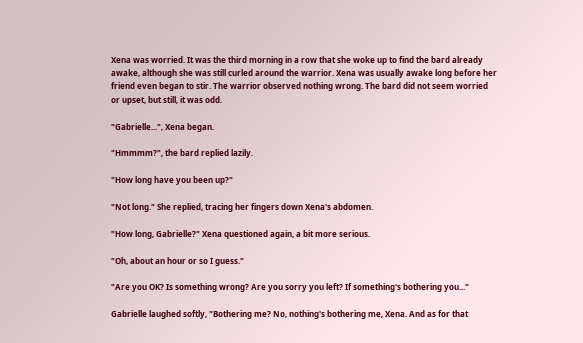Xena was worried. It was the third morning in a row that she woke up to find the bard already
awake, although she was still curled around the warrior. Xena was usually awake long before her
friend even began to stir. The warrior observed nothing wrong. The bard did not seem worried
or upset, but still, it was odd.

"Gabrielle...", Xena began.

"Hmmmm?", the bard replied lazily.

"How long have you been up?"

"Not long." She replied, tracing her fingers down Xena's abdomen.

"How long, Gabrielle?" Xena questioned again, a bit more serious.

"Oh, about an hour or so I guess."

"Are you OK? Is something wrong? Are you sorry you left? If something's bothering you..."

Gabrielle laughed softly, "Bothering me? No, nothing's bothering me, Xena. And as for that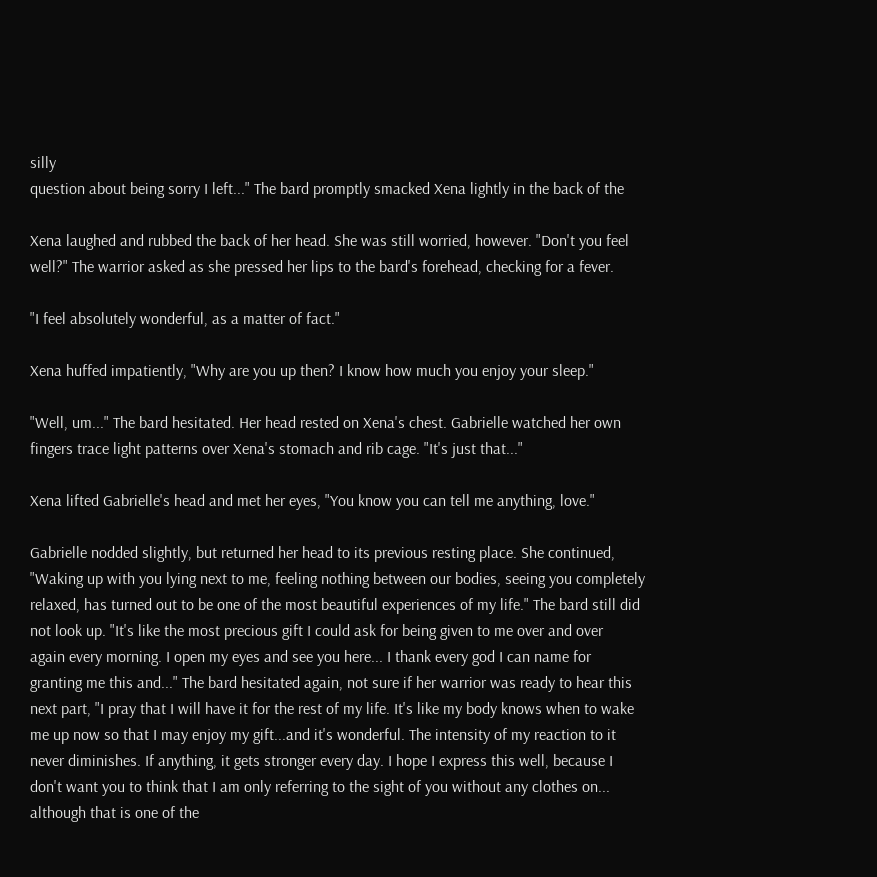silly
question about being sorry I left..." The bard promptly smacked Xena lightly in the back of the

Xena laughed and rubbed the back of her head. She was still worried, however. "Don't you feel
well?" The warrior asked as she pressed her lips to the bard's forehead, checking for a fever.

"I feel absolutely wonderful, as a matter of fact."

Xena huffed impatiently, "Why are you up then? I know how much you enjoy your sleep."

"Well, um..." The bard hesitated. Her head rested on Xena's chest. Gabrielle watched her own
fingers trace light patterns over Xena's stomach and rib cage. "It's just that..."

Xena lifted Gabrielle's head and met her eyes, "You know you can tell me anything, love."

Gabrielle nodded slightly, but returned her head to its previous resting place. She continued,
"Waking up with you lying next to me, feeling nothing between our bodies, seeing you completely
relaxed, has turned out to be one of the most beautiful experiences of my life." The bard still did
not look up. "It's like the most precious gift I could ask for being given to me over and over
again every morning. I open my eyes and see you here... I thank every god I can name for
granting me this and..." The bard hesitated again, not sure if her warrior was ready to hear this
next part, "I pray that I will have it for the rest of my life. It's like my body knows when to wake
me up now so that I may enjoy my gift...and it's wonderful. The intensity of my reaction to it
never diminishes. If anything, it gets stronger every day. I hope I express this well, because I
don't want you to think that I am only referring to the sight of you without any clothes on...
although that is one of the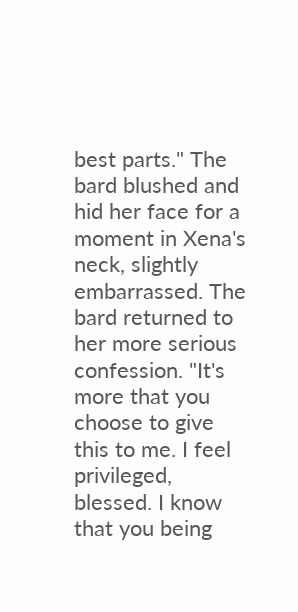best parts." The bard blushed and hid her face for a moment in Xena's
neck, slightly embarrassed. The bard returned to her more serious confession. "It's more that you
choose to give this to me. I feel privileged, blessed. I know that you being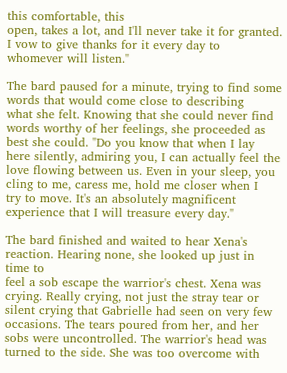this comfortable, this
open, takes a lot, and I'll never take it for granted. I vow to give thanks for it every day to
whomever will listen."

The bard paused for a minute, trying to find some words that would come close to describing
what she felt. Knowing that she could never find words worthy of her feelings, she proceeded as
best she could. "Do you know that when I lay here silently, admiring you, I can actually feel the
love flowing between us. Even in your sleep, you cling to me, caress me, hold me closer when I
try to move. It's an absolutely magnificent experience that I will treasure every day."

The bard finished and waited to hear Xena's reaction. Hearing none, she looked up just in time to
feel a sob escape the warrior's chest. Xena was crying. Really crying, not just the stray tear or
silent crying that Gabrielle had seen on very few occasions. The tears poured from her, and her
sobs were uncontrolled. The warrior's head was turned to the side. She was too overcome with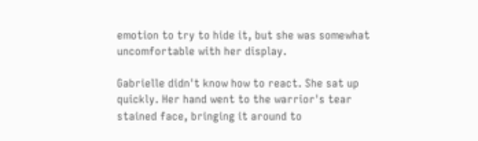emotion to try to hide it, but she was somewhat uncomfortable with her display.

Gabrielle didn't know how to react. She sat up quickly. Her hand went to the warrior's tear
stained face, bringing it around to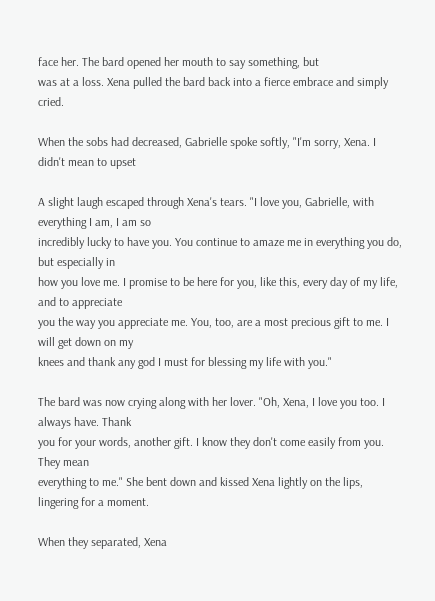face her. The bard opened her mouth to say something, but
was at a loss. Xena pulled the bard back into a fierce embrace and simply cried.

When the sobs had decreased, Gabrielle spoke softly, "I'm sorry, Xena. I didn't mean to upset

A slight laugh escaped through Xena's tears. "I love you, Gabrielle, with everything I am, I am so
incredibly lucky to have you. You continue to amaze me in everything you do, but especially in
how you love me. I promise to be here for you, like this, every day of my life, and to appreciate
you the way you appreciate me. You, too, are a most precious gift to me. I will get down on my
knees and thank any god I must for blessing my life with you."

The bard was now crying along with her lover. "Oh, Xena, I love you too. I always have. Thank
you for your words, another gift. I know they don't come easily from you. They mean
everything to me." She bent down and kissed Xena lightly on the lips, lingering for a moment.

When they separated, Xena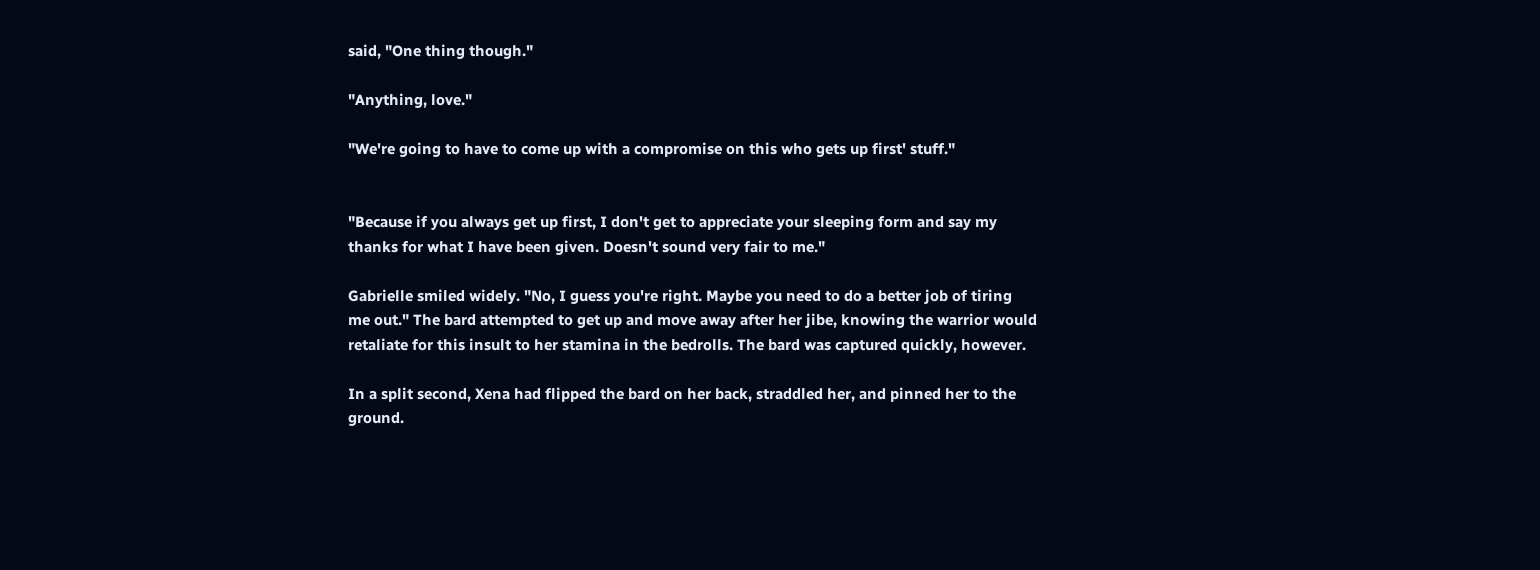said, "One thing though."

"Anything, love."

"We're going to have to come up with a compromise on this who gets up first' stuff."


"Because if you always get up first, I don't get to appreciate your sleeping form and say my
thanks for what I have been given. Doesn't sound very fair to me."

Gabrielle smiled widely. "No, I guess you're right. Maybe you need to do a better job of tiring
me out." The bard attempted to get up and move away after her jibe, knowing the warrior would
retaliate for this insult to her stamina in the bedrolls. The bard was captured quickly, however.

In a split second, Xena had flipped the bard on her back, straddled her, and pinned her to the
ground.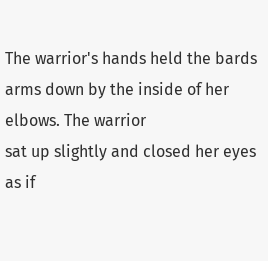The warrior's hands held the bards arms down by the inside of her elbows. The warrior
sat up slightly and closed her eyes as if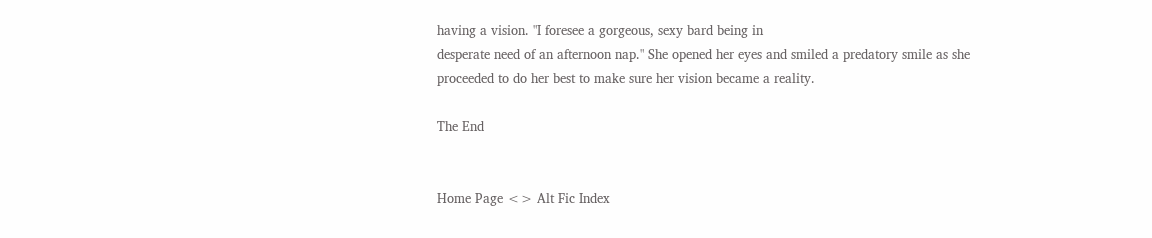having a vision. "I foresee a gorgeous, sexy bard being in
desperate need of an afternoon nap." She opened her eyes and smiled a predatory smile as she
proceeded to do her best to make sure her vision became a reality.

The End


Home Page <> Alt Fic Index